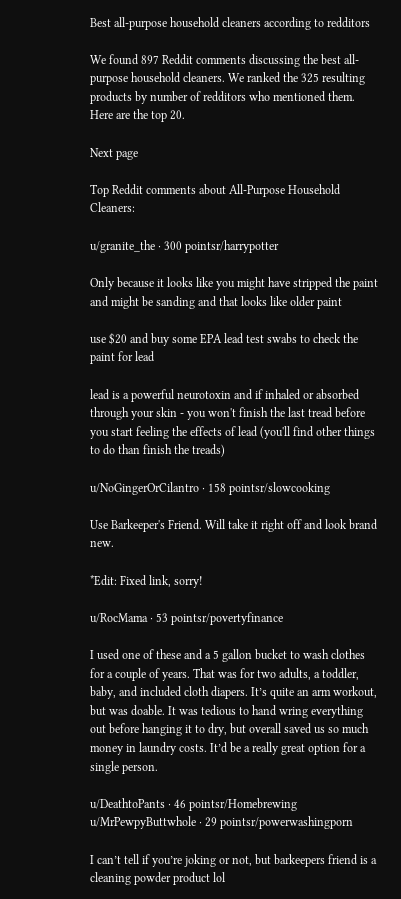Best all-purpose household cleaners according to redditors

We found 897 Reddit comments discussing the best all-purpose household cleaners. We ranked the 325 resulting products by number of redditors who mentioned them. Here are the top 20.

Next page

Top Reddit comments about All-Purpose Household Cleaners:

u/granite_the · 300 pointsr/harrypotter

Only because it looks like you might have stripped the paint and might be sanding and that looks like older paint

use $20 and buy some EPA lead test swabs to check the paint for lead

lead is a powerful neurotoxin and if inhaled or absorbed through your skin - you won't finish the last tread before you start feeling the effects of lead (you'll find other things to do than finish the treads)

u/NoGingerOrCilantro · 158 pointsr/slowcooking

Use Barkeeper's Friend. Will take it right off and look brand new.

*Edit: Fixed link, sorry!

u/RocMama · 53 pointsr/povertyfinance

I used one of these and a 5 gallon bucket to wash clothes for a couple of years. That was for two adults, a toddler, baby, and included cloth diapers. It’s quite an arm workout, but was doable. It was tedious to hand wring everything out before hanging it to dry, but overall saved us so much money in laundry costs. It’d be a really great option for a single person.

u/DeathtoPants · 46 pointsr/Homebrewing
u/MrPewpyButtwhole · 29 pointsr/powerwashingporn

I can’t tell if you’re joking or not, but barkeepers friend is a cleaning powder product lol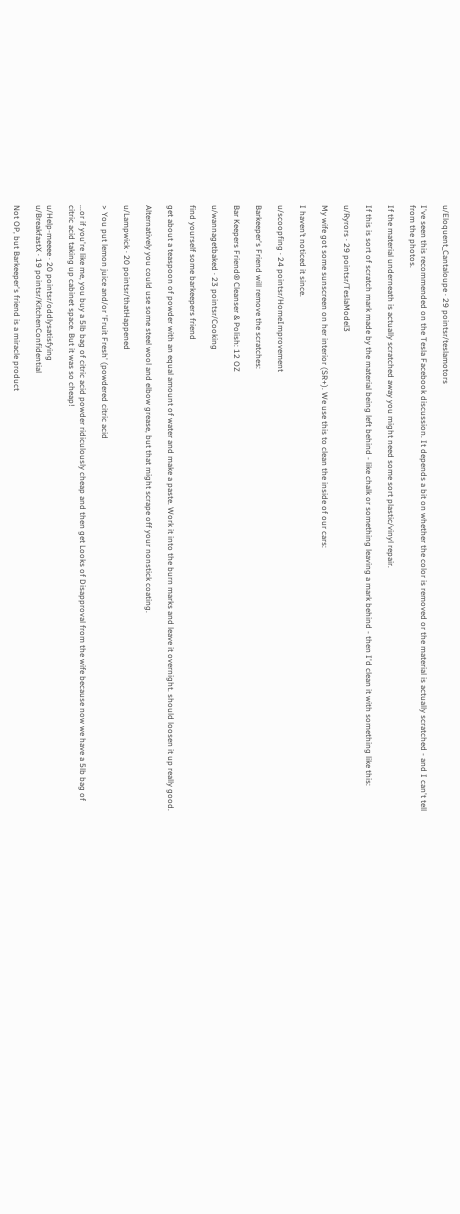u/Eloquent_Cantaloupe · 29 pointsr/teslamotors

I've seen this recommended on the Tesla Facebook discussion. It depends a bit on whether the color is removed or the material is actually scratched - and I can't tell from the photos.

If the material underneath is actually scratched away you might need some sort plastic/vinyl repair.

If this is sort of scratch mark made by the material being left behind - like chalk or something leaving a mark behind - then I'd clean it with something like this:

u/Ryrors · 29 pointsr/TeslaModel3

My wife got some sunscreen on her interior (SR+). We use this to clean the inside of our cars:

I haven’t noticed it since.

u/scoopfing · 24 pointsr/HomeImprovement

Barkeeper's Friend will remove the scratches:

Bar Keepers Friend® Cleanser & Polish: 12 OZ

u/wannagetbaked · 23 pointsr/Cooking

find yourself some barkeepers friend

get about a teaspoon of powder with an equal amount of water and make a paste. Work it into the burn marks and leave it overnight. should loosen it up really good.

Alternatively you could use some steel wool and elbow grease, but that might scrape off your nonstick coating.

u/Lampwick · 20 pointsr/thatHappened

> You put lemon juice and/or 'Fruit Fresh' (powdered citric acid

...or if you're like me, you buy a 5lb bag of citric acid powder ridiculously cheap and then get Looks of Disapproval from the wife because now we have a 5lb bag of citric acid taking up cabinet space. But it was so cheap!

u/Help-meeee · 20 pointsr/oddlysatisfying
u/BreakfastX · 19 pointsr/KitchenConfidential

Not OP, but Barkeeper's friend is a miracle product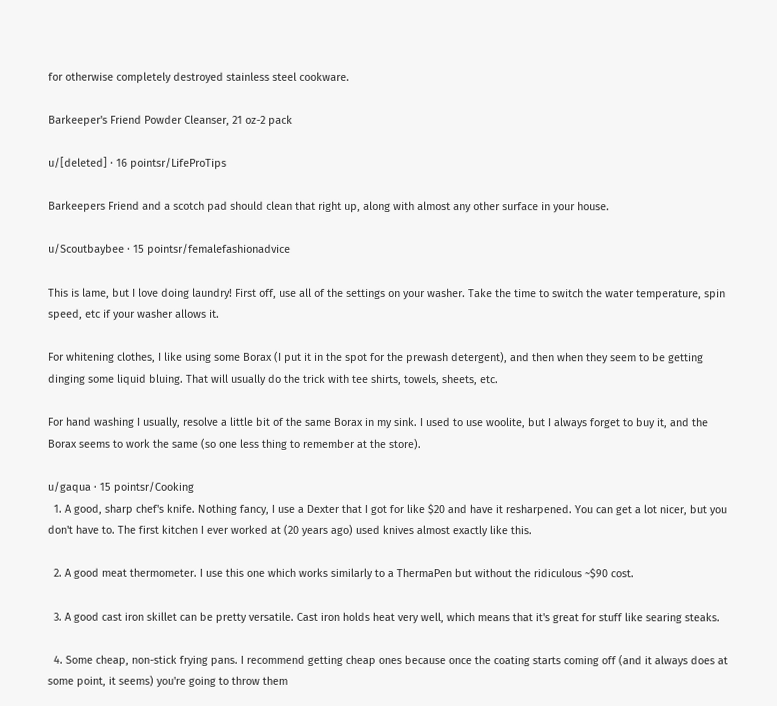for otherwise completely destroyed stainless steel cookware.

Barkeeper's Friend Powder Cleanser, 21 oz-2 pack

u/[deleted] · 16 pointsr/LifeProTips

Barkeepers Friend and a scotch pad should clean that right up, along with almost any other surface in your house.

u/Scoutbaybee · 15 pointsr/femalefashionadvice

This is lame, but I love doing laundry! First off, use all of the settings on your washer. Take the time to switch the water temperature, spin speed, etc if your washer allows it.

For whitening clothes, I like using some Borax (I put it in the spot for the prewash detergent), and then when they seem to be getting dinging some liquid bluing. That will usually do the trick with tee shirts, towels, sheets, etc.

For hand washing I usually, resolve a little bit of the same Borax in my sink. I used to use woolite, but I always forget to buy it, and the Borax seems to work the same (so one less thing to remember at the store).

u/gaqua · 15 pointsr/Cooking
  1. A good, sharp chef's knife. Nothing fancy, I use a Dexter that I got for like $20 and have it resharpened. You can get a lot nicer, but you don't have to. The first kitchen I ever worked at (20 years ago) used knives almost exactly like this.

  2. A good meat thermometer. I use this one which works similarly to a ThermaPen but without the ridiculous ~$90 cost.

  3. A good cast iron skillet can be pretty versatile. Cast iron holds heat very well, which means that it's great for stuff like searing steaks.

  4. Some cheap, non-stick frying pans. I recommend getting cheap ones because once the coating starts coming off (and it always does at some point, it seems) you're going to throw them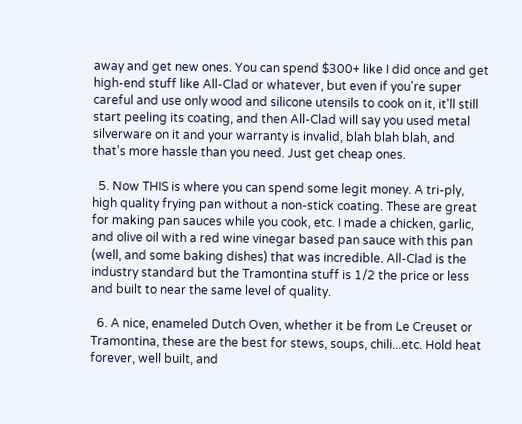away and get new ones. You can spend $300+ like I did once and get high-end stuff like All-Clad or whatever, but even if you're super careful and use only wood and silicone utensils to cook on it, it'll still start peeling its coating, and then All-Clad will say you used metal silverware on it and your warranty is invalid, blah blah blah, and that's more hassle than you need. Just get cheap ones.

  5. Now THIS is where you can spend some legit money. A tri-ply, high quality frying pan without a non-stick coating. These are great for making pan sauces while you cook, etc. I made a chicken, garlic, and olive oil with a red wine vinegar based pan sauce with this pan (well, and some baking dishes) that was incredible. All-Clad is the industry standard but the Tramontina stuff is 1/2 the price or less and built to near the same level of quality.

  6. A nice, enameled Dutch Oven, whether it be from Le Creuset or Tramontina, these are the best for stews, soups, chili...etc. Hold heat forever, well built, and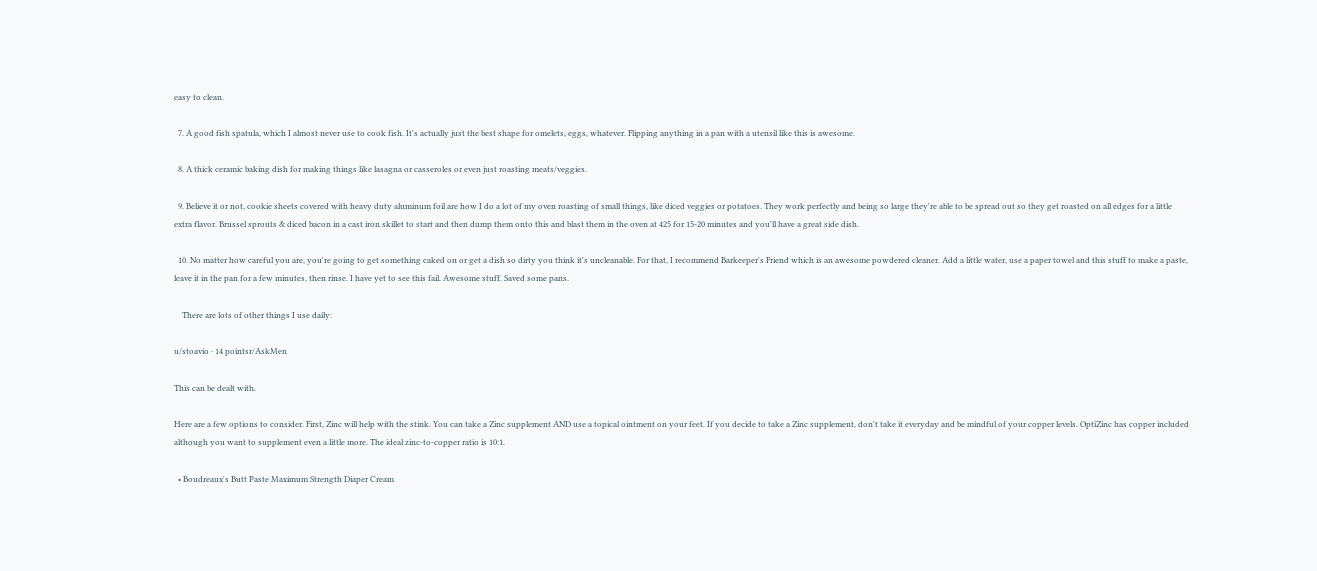easy to clean.

  7. A good fish spatula, which I almost never use to cook fish. It's actually just the best shape for omelets, eggs, whatever. Flipping anything in a pan with a utensil like this is awesome.

  8. A thick ceramic baking dish for making things like lasagna or casseroles or even just roasting meats/veggies.

  9. Believe it or not, cookie sheets covered with heavy duty aluminum foil are how I do a lot of my oven roasting of small things, like diced veggies or potatoes. They work perfectly and being so large they're able to be spread out so they get roasted on all edges for a little extra flavor. Brussel sprouts & diced bacon in a cast iron skillet to start and then dump them onto this and blast them in the oven at 425 for 15-20 minutes and you'll have a great side dish.

  10. No matter how careful you are, you're going to get something caked on or get a dish so dirty you think it's uncleanable. For that, I recommend Barkeeper's Friend which is an awesome powdered cleaner. Add a little water, use a paper towel and this stuff to make a paste, leave it in the pan for a few minutes, then rinse. I have yet to see this fail. Awesome stuff. Saved some pans.

    There are lots of other things I use daily:

u/stoavio · 14 pointsr/AskMen

This can be dealt with.

Here are a few options to consider. First, Zinc will help with the stink. You can take a Zinc supplement AND use a topical ointment on your feet. If you decide to take a Zinc supplement, don't take it everyday and be mindful of your copper levels. OptiZinc has copper included although you want to supplement even a little more. The ideal zinc-to-copper ratio is 10:1.

  • Boudreaux's Butt Paste Maximum Strength Diaper Cream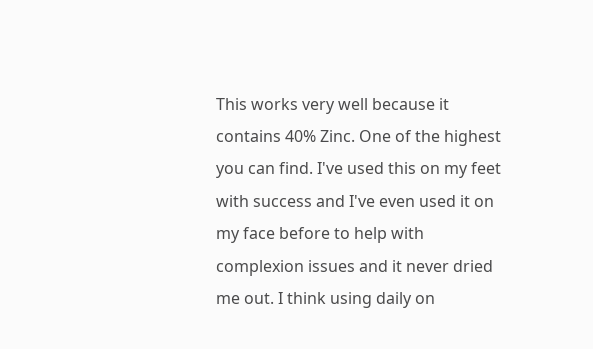This works very well because it contains 40% Zinc. One of the highest you can find. I've used this on my feet with success and I've even used it on my face before to help with complexion issues and it never dried me out. I think using daily on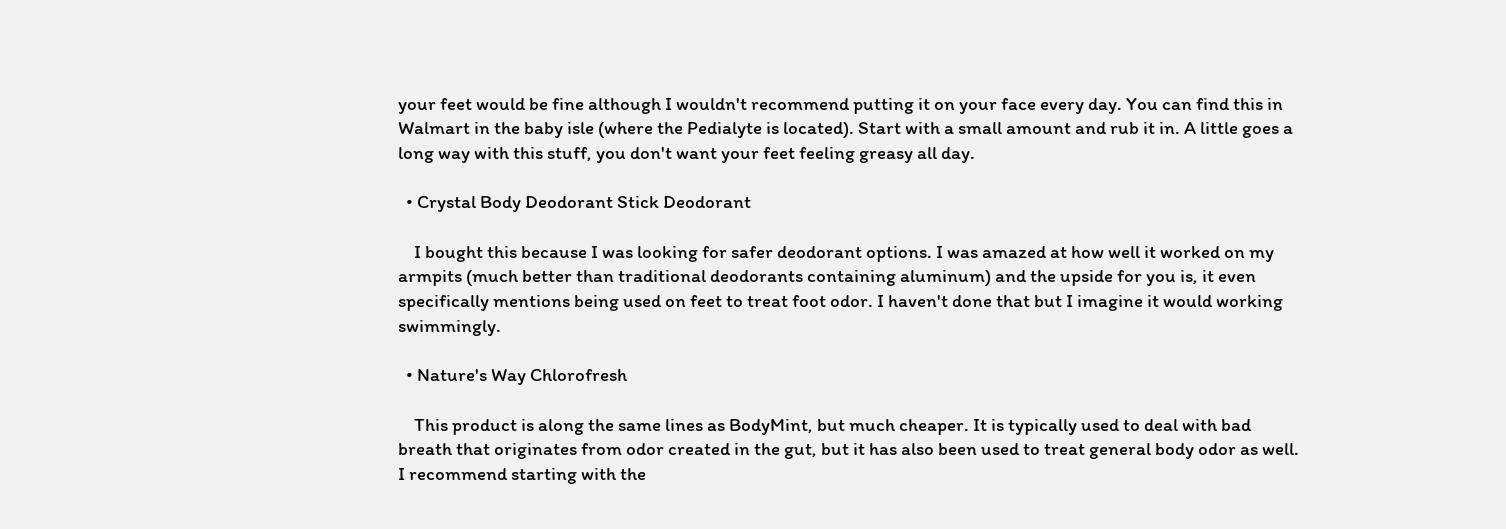your feet would be fine although I wouldn't recommend putting it on your face every day. You can find this in Walmart in the baby isle (where the Pedialyte is located). Start with a small amount and rub it in. A little goes a long way with this stuff, you don't want your feet feeling greasy all day.

  • Crystal Body Deodorant Stick Deodorant

    I bought this because I was looking for safer deodorant options. I was amazed at how well it worked on my armpits (much better than traditional deodorants containing aluminum) and the upside for you is, it even specifically mentions being used on feet to treat foot odor. I haven't done that but I imagine it would working swimmingly.

  • Nature's Way Chlorofresh

    This product is along the same lines as BodyMint, but much cheaper. It is typically used to deal with bad breath that originates from odor created in the gut, but it has also been used to treat general body odor as well. I recommend starting with the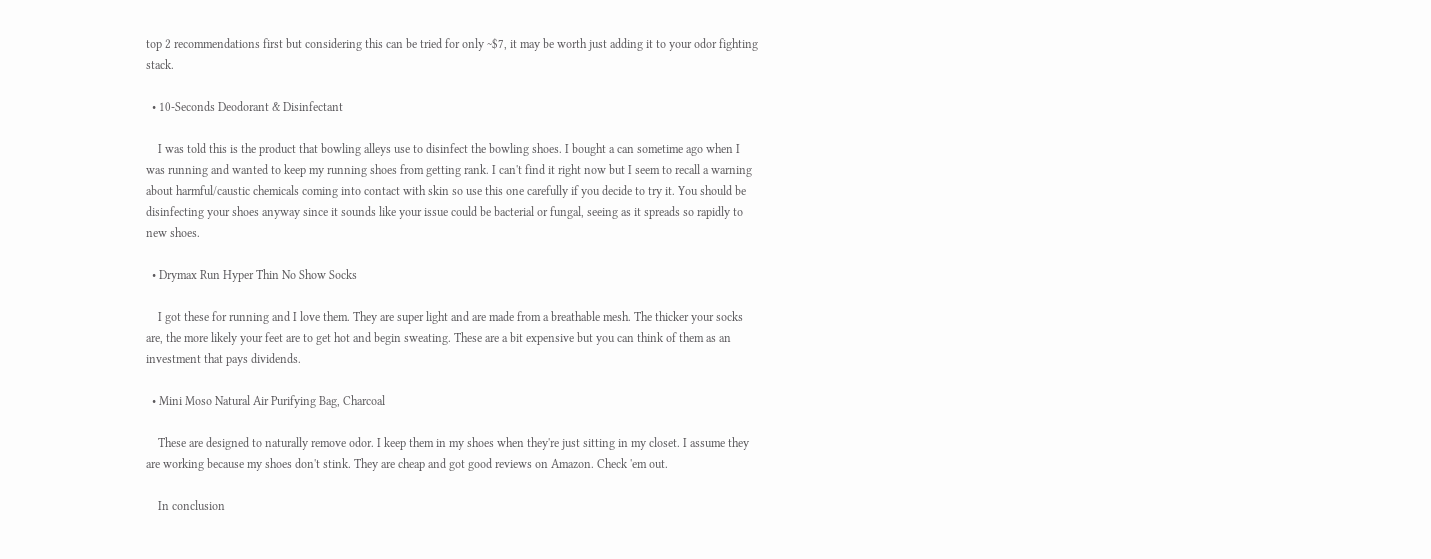top 2 recommendations first but considering this can be tried for only ~$7, it may be worth just adding it to your odor fighting stack.

  • 10-Seconds Deodorant & Disinfectant

    I was told this is the product that bowling alleys use to disinfect the bowling shoes. I bought a can sometime ago when I was running and wanted to keep my running shoes from getting rank. I can't find it right now but I seem to recall a warning about harmful/caustic chemicals coming into contact with skin so use this one carefully if you decide to try it. You should be disinfecting your shoes anyway since it sounds like your issue could be bacterial or fungal, seeing as it spreads so rapidly to new shoes.

  • Drymax Run Hyper Thin No Show Socks

    I got these for running and I love them. They are super light and are made from a breathable mesh. The thicker your socks are, the more likely your feet are to get hot and begin sweating. These are a bit expensive but you can think of them as an investment that pays dividends.

  • Mini Moso Natural Air Purifying Bag, Charcoal

    These are designed to naturally remove odor. I keep them in my shoes when they're just sitting in my closet. I assume they are working because my shoes don't stink. They are cheap and got good reviews on Amazon. Check 'em out.

    In conclusion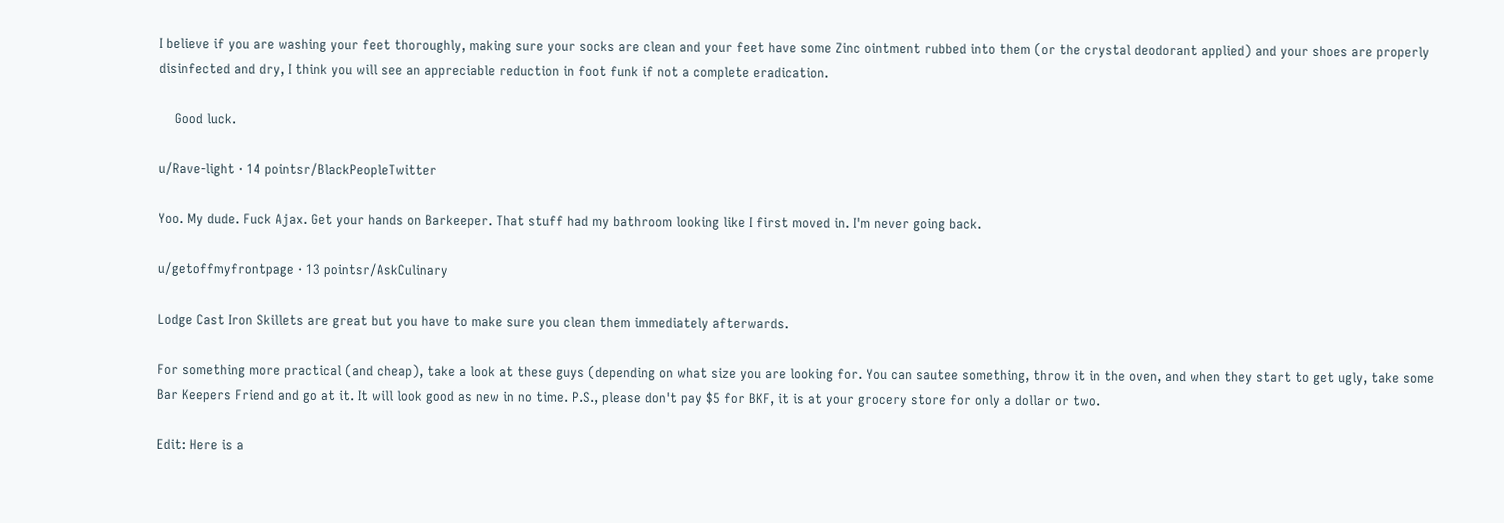I believe if you are washing your feet thoroughly, making sure your socks are clean and your feet have some Zinc ointment rubbed into them (or the crystal deodorant applied) and your shoes are properly disinfected and dry, I think you will see an appreciable reduction in foot funk if not a complete eradication.

    Good luck.

u/Rave-light · 14 pointsr/BlackPeopleTwitter

Yoo. My dude. Fuck Ajax. Get your hands on Barkeeper. That stuff had my bathroom looking like I first moved in. I'm never going back.

u/getoffmyfrontpage · 13 pointsr/AskCulinary

Lodge Cast Iron Skillets are great but you have to make sure you clean them immediately afterwards.

For something more practical (and cheap), take a look at these guys (depending on what size you are looking for. You can sautee something, throw it in the oven, and when they start to get ugly, take some Bar Keepers Friend and go at it. It will look good as new in no time. P.S., please don't pay $5 for BKF, it is at your grocery store for only a dollar or two.

Edit: Here is a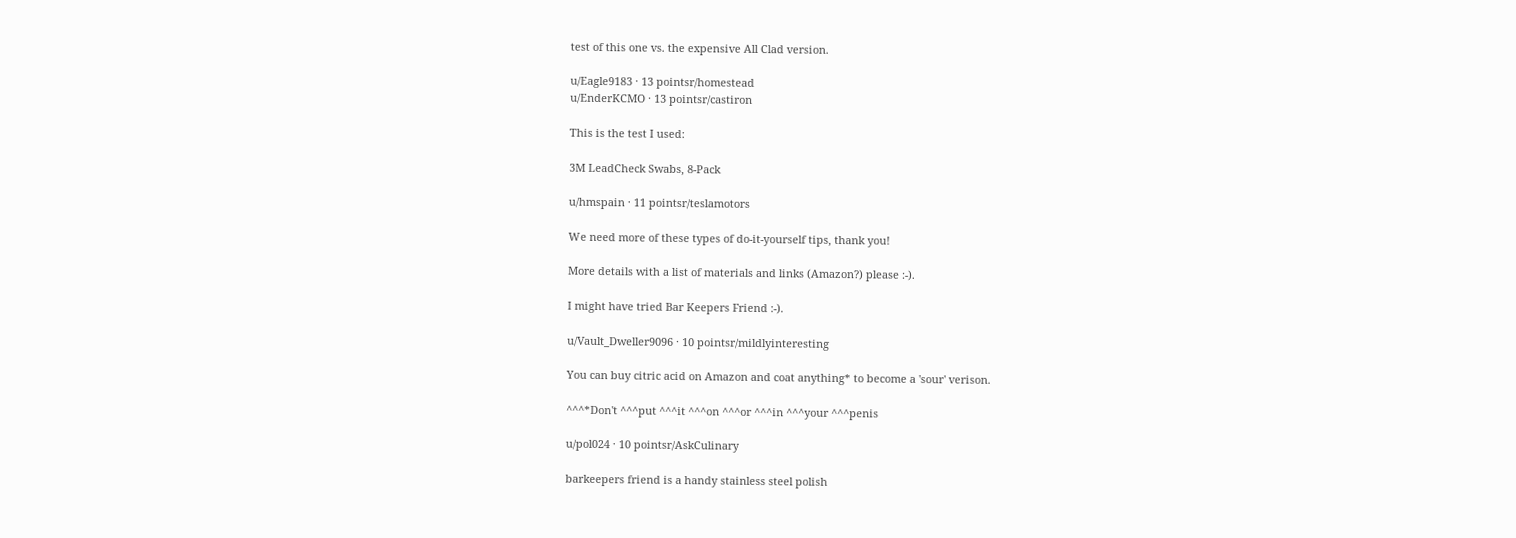test of this one vs. the expensive All Clad version.

u/Eagle9183 · 13 pointsr/homestead
u/EnderKCMO · 13 pointsr/castiron

This is the test I used:

3M LeadCheck Swabs, 8-Pack

u/hmspain · 11 pointsr/teslamotors

We need more of these types of do-it-yourself tips, thank you!

More details with a list of materials and links (Amazon?) please :-).

I might have tried Bar Keepers Friend :-).

u/Vault_Dweller9096 · 10 pointsr/mildlyinteresting

You can buy citric acid on Amazon and coat anything* to become a 'sour' verison.

^^^*Don't ^^^put ^^^it ^^^on ^^^or ^^^in ^^^your ^^^penis

u/pol024 · 10 pointsr/AskCulinary

barkeepers friend is a handy stainless steel polish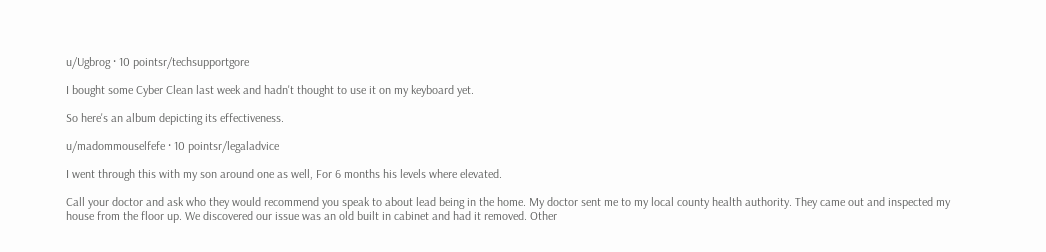u/Ugbrog · 10 pointsr/techsupportgore

I bought some Cyber Clean last week and hadn't thought to use it on my keyboard yet.

So here's an album depicting its effectiveness.

u/madommouselfefe · 10 pointsr/legaladvice

I went through this with my son around one as well, For 6 months his levels where elevated.

Call your doctor and ask who they would recommend you speak to about lead being in the home. My doctor sent me to my local county health authority. They came out and inspected my house from the floor up. We discovered our issue was an old built in cabinet and had it removed. Other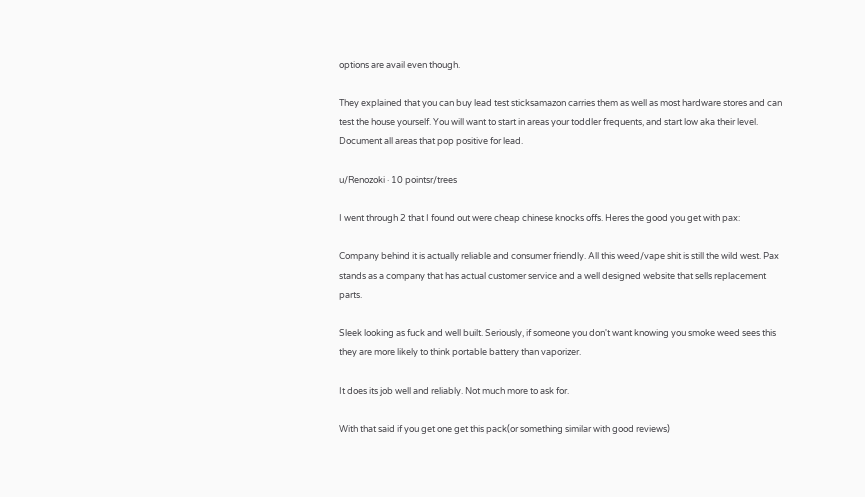options are avail even though.

They explained that you can buy lead test sticksamazon carries them as well as most hardware stores and can test the house yourself. You will want to start in areas your toddler frequents, and start low aka their level. Document all areas that pop positive for lead.

u/Renozoki · 10 pointsr/trees

I went through 2 that I found out were cheap chinese knocks offs. Heres the good you get with pax:

Company behind it is actually reliable and consumer friendly. All this weed/vape shit is still the wild west. Pax stands as a company that has actual customer service and a well designed website that sells replacement parts.

Sleek looking as fuck and well built. Seriously, if someone you don't want knowing you smoke weed sees this they are more likely to think portable battery than vaporizer.

It does its job well and reliably. Not much more to ask for.

With that said if you get one get this pack(or something similar with good reviews)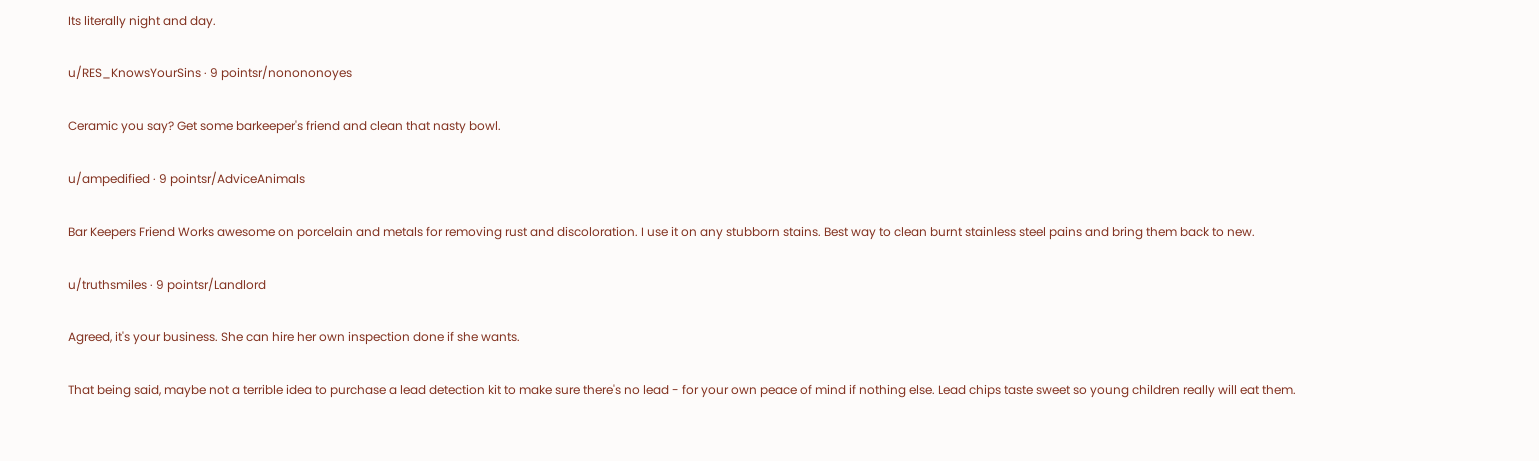Its literally night and day.

u/RES_KnowsYourSins · 9 pointsr/nonononoyes

Ceramic you say? Get some barkeeper's friend and clean that nasty bowl.

u/ampedified · 9 pointsr/AdviceAnimals

Bar Keepers Friend Works awesome on porcelain and metals for removing rust and discoloration. I use it on any stubborn stains. Best way to clean burnt stainless steel pains and bring them back to new.

u/truthsmiles · 9 pointsr/Landlord

Agreed, it's your business. She can hire her own inspection done if she wants.

That being said, maybe not a terrible idea to purchase a lead detection kit to make sure there's no lead - for your own peace of mind if nothing else. Lead chips taste sweet so young children really will eat them.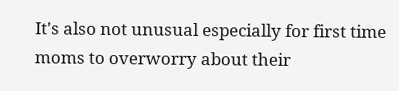It's also not unusual especially for first time moms to overworry about their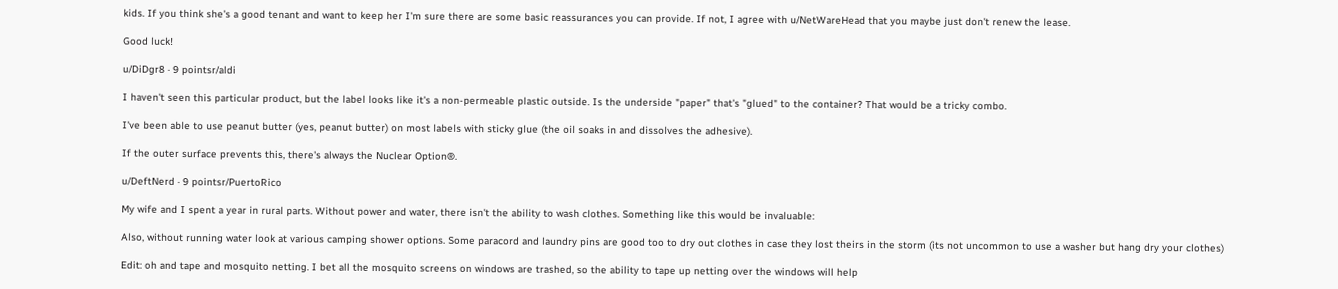kids. If you think she's a good tenant and want to keep her I'm sure there are some basic reassurances you can provide. If not, I agree with u/NetWareHead that you maybe just don't renew the lease.

Good luck!

u/DiDgr8 · 9 pointsr/aldi

I haven't seen this particular product, but the label looks like it's a non-permeable plastic outside. Is the underside "paper" that's "glued" to the container? That would be a tricky combo.

I've been able to use peanut butter (yes, peanut butter) on most labels with sticky glue (the oil soaks in and dissolves the adhesive).

If the outer surface prevents this, there's always the Nuclear Option®.

u/DeftNerd · 9 pointsr/PuertoRico

My wife and I spent a year in rural parts. Without power and water, there isn't the ability to wash clothes. Something like this would be invaluable:

Also, without running water look at various camping shower options. Some paracord and laundry pins are good too to dry out clothes in case they lost theirs in the storm (its not uncommon to use a washer but hang dry your clothes)

Edit: oh and tape and mosquito netting. I bet all the mosquito screens on windows are trashed, so the ability to tape up netting over the windows will help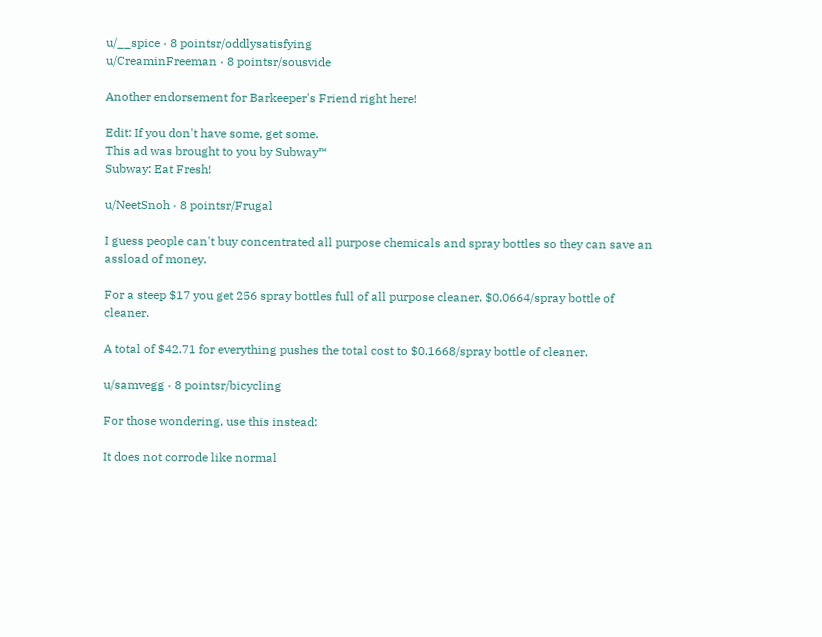u/__spice · 8 pointsr/oddlysatisfying
u/CreaminFreeman · 8 pointsr/sousvide

Another endorsement for Barkeeper's Friend right here!

Edit: If you don't have some, get some.
This ad was brought to you by Subway™
Subway: Eat Fresh!

u/NeetSnoh · 8 pointsr/Frugal

I guess people can't buy concentrated all purpose chemicals and spray bottles so they can save an assload of money.

For a steep $17 you get 256 spray bottles full of all purpose cleaner. $0.0664/spray bottle of cleaner.

A total of $42.71 for everything pushes the total cost to $0.1668/spray bottle of cleaner.

u/samvegg · 8 pointsr/bicycling

For those wondering, use this instead:

It does not corrode like normal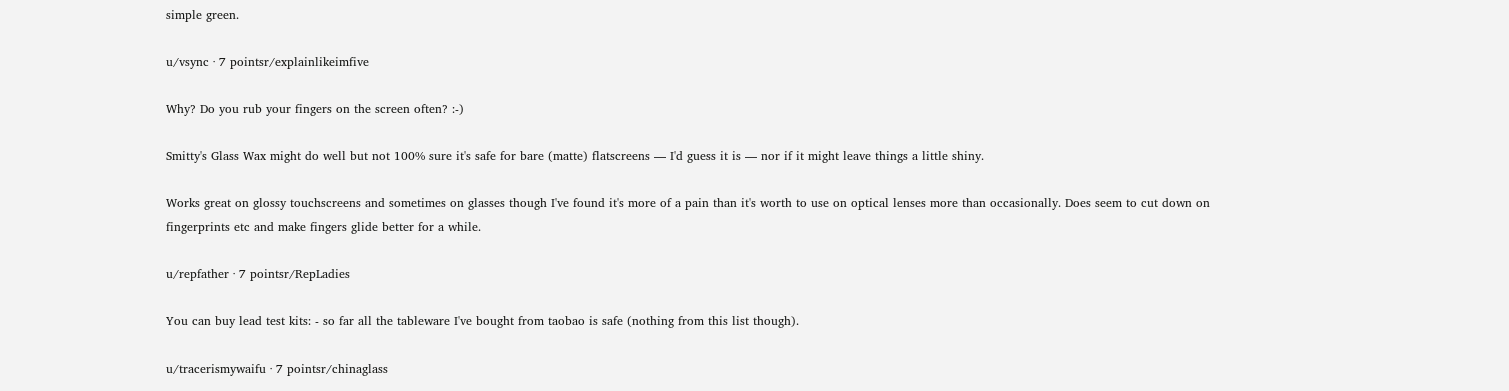simple green.

u/vsync · 7 pointsr/explainlikeimfive

Why? Do you rub your fingers on the screen often? :-)

Smitty's Glass Wax might do well but not 100% sure it's safe for bare (matte) flatscreens — I'd guess it is — nor if it might leave things a little shiny.

Works great on glossy touchscreens and sometimes on glasses though I've found it's more of a pain than it's worth to use on optical lenses more than occasionally. Does seem to cut down on fingerprints etc and make fingers glide better for a while.

u/repfather · 7 pointsr/RepLadies

You can buy lead test kits: - so far all the tableware I've bought from taobao is safe (nothing from this list though).

u/tracerismywaifu · 7 pointsr/chinaglass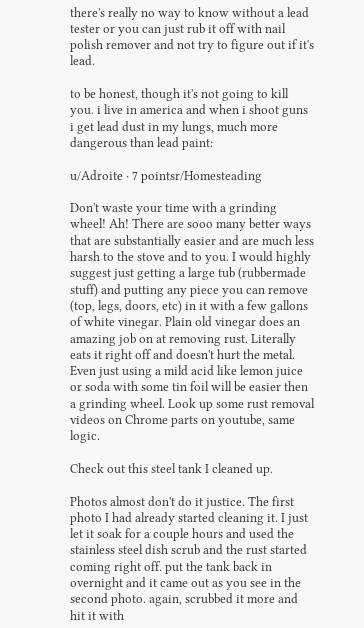there's really no way to know without a lead tester or you can just rub it off with nail polish remover and not try to figure out if it's lead.

to be honest, though it's not going to kill you. i live in america and when i shoot guns i get lead dust in my lungs, much more dangerous than lead paint:

u/Adroite · 7 pointsr/Homesteading

Don't waste your time with a grinding wheel! Ah! There are sooo many better ways that are substantially easier and are much less harsh to the stove and to you. I would highly suggest just getting a large tub (rubbermade stuff) and putting any piece you can remove (top, legs, doors, etc) in it with a few gallons of white vinegar. Plain old vinegar does an amazing job on at removing rust. Literally eats it right off and doesn't hurt the metal. Even just using a mild acid like lemon juice or soda with some tin foil will be easier then a grinding wheel. Look up some rust removal videos on Chrome parts on youtube, same logic.

Check out this steel tank I cleaned up.

Photos almost don't do it justice. The first photo I had already started cleaning it. I just let it soak for a couple hours and used the stainless steel dish scrub and the rust started coming right off. put the tank back in overnight and it came out as you see in the second photo. again, scrubbed it more and hit it with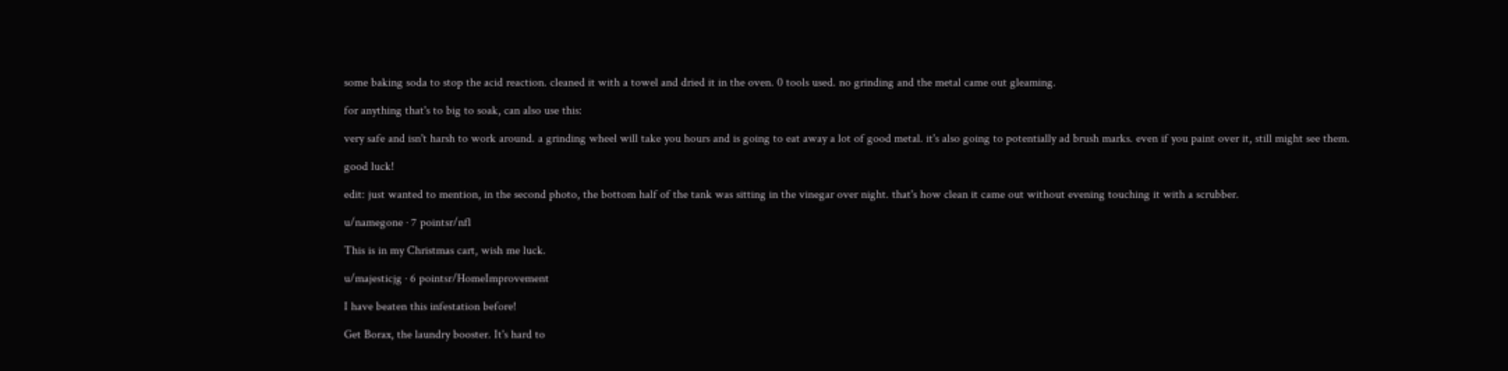some baking soda to stop the acid reaction. cleaned it with a towel and dried it in the oven. 0 tools used. no grinding and the metal came out gleaming.

for anything that's to big to soak, can also use this:

very safe and isn't harsh to work around. a grinding wheel will take you hours and is going to eat away a lot of good metal. it's also going to potentially ad brush marks. even if you paint over it, still might see them.

good luck!

edit: just wanted to mention, in the second photo, the bottom half of the tank was sitting in the vinegar over night. that's how clean it came out without evening touching it with a scrubber.

u/namegone · 7 pointsr/nfl

This is in my Christmas cart, wish me luck.

u/majesticjg · 6 pointsr/HomeImprovement

I have beaten this infestation before!

Get Borax, the laundry booster. It's hard to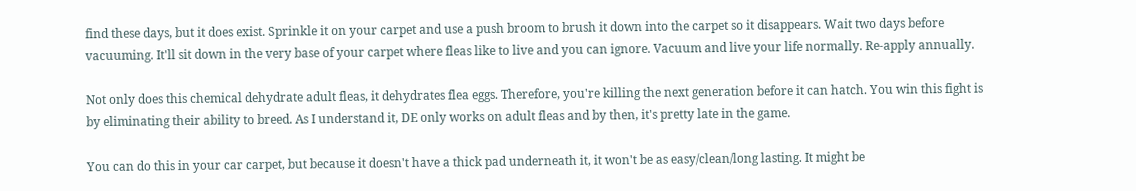find these days, but it does exist. Sprinkle it on your carpet and use a push broom to brush it down into the carpet so it disappears. Wait two days before vacuuming. It'll sit down in the very base of your carpet where fleas like to live and you can ignore. Vacuum and live your life normally. Re-apply annually.

Not only does this chemical dehydrate adult fleas, it dehydrates flea eggs. Therefore, you're killing the next generation before it can hatch. You win this fight is by eliminating their ability to breed. As I understand it, DE only works on adult fleas and by then, it's pretty late in the game.

You can do this in your car carpet, but because it doesn't have a thick pad underneath it, it won't be as easy/clean/long lasting. It might be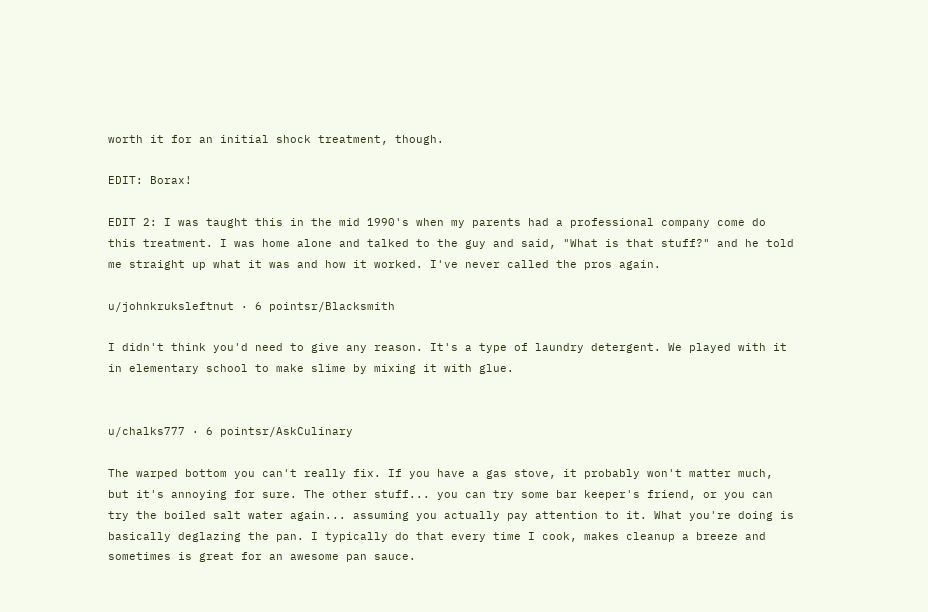worth it for an initial shock treatment, though.

EDIT: Borax!

EDIT 2: I was taught this in the mid 1990's when my parents had a professional company come do this treatment. I was home alone and talked to the guy and said, "What is that stuff?" and he told me straight up what it was and how it worked. I've never called the pros again.

u/johnkruksleftnut · 6 pointsr/Blacksmith

I didn't think you'd need to give any reason. It's a type of laundry detergent. We played with it in elementary school to make slime by mixing it with glue.


u/chalks777 · 6 pointsr/AskCulinary

The warped bottom you can't really fix. If you have a gas stove, it probably won't matter much, but it's annoying for sure. The other stuff... you can try some bar keeper's friend, or you can try the boiled salt water again... assuming you actually pay attention to it. What you're doing is basically deglazing the pan. I typically do that every time I cook, makes cleanup a breeze and sometimes is great for an awesome pan sauce.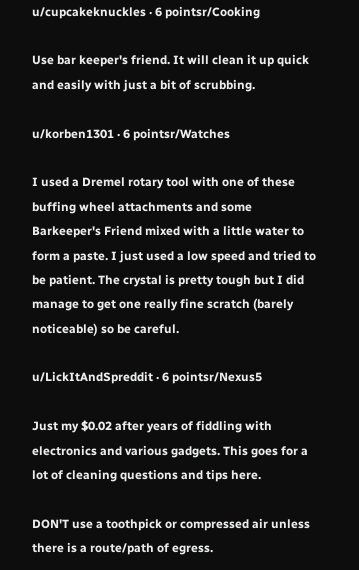u/cupcakeknuckles · 6 pointsr/Cooking

Use bar keeper's friend. It will clean it up quick and easily with just a bit of scrubbing.

u/korben1301 · 6 pointsr/Watches

I used a Dremel rotary tool with one of these buffing wheel attachments and some Barkeeper's Friend mixed with a little water to form a paste. I just used a low speed and tried to be patient. The crystal is pretty tough but I did manage to get one really fine scratch (barely noticeable) so be careful.

u/LickItAndSpreddit · 6 pointsr/Nexus5

Just my $0.02 after years of fiddling with electronics and various gadgets. This goes for a lot of cleaning questions and tips here.

DON'T use a toothpick or compressed air unless there is a route/path of egress.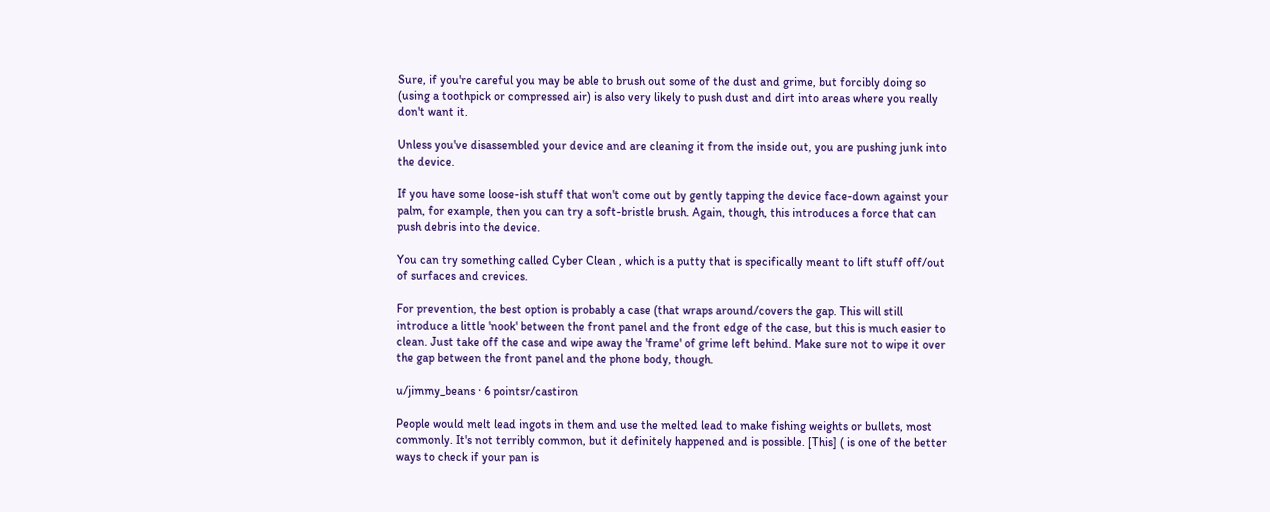Sure, if you're careful you may be able to brush out some of the dust and grime, but forcibly doing so (using a toothpick or compressed air) is also very likely to push dust and dirt into areas where you really don't want it.

Unless you've disassembled your device and are cleaning it from the inside out, you are pushing junk into the device.

If you have some loose-ish stuff that won't come out by gently tapping the device face-down against your palm, for example, then you can try a soft-bristle brush. Again, though, this introduces a force that can push debris into the device.

You can try something called Cyber Clean , which is a putty that is specifically meant to lift stuff off/out of surfaces and crevices.

For prevention, the best option is probably a case (that wraps around/covers the gap. This will still introduce a little 'nook' between the front panel and the front edge of the case, but this is much easier to clean. Just take off the case and wipe away the 'frame' of grime left behind. Make sure not to wipe it over the gap between the front panel and the phone body, though.

u/jimmy_beans · 6 pointsr/castiron

People would melt lead ingots in them and use the melted lead to make fishing weights or bullets, most commonly. It's not terribly common, but it definitely happened and is possible. [This] ( is one of the better ways to check if your pan is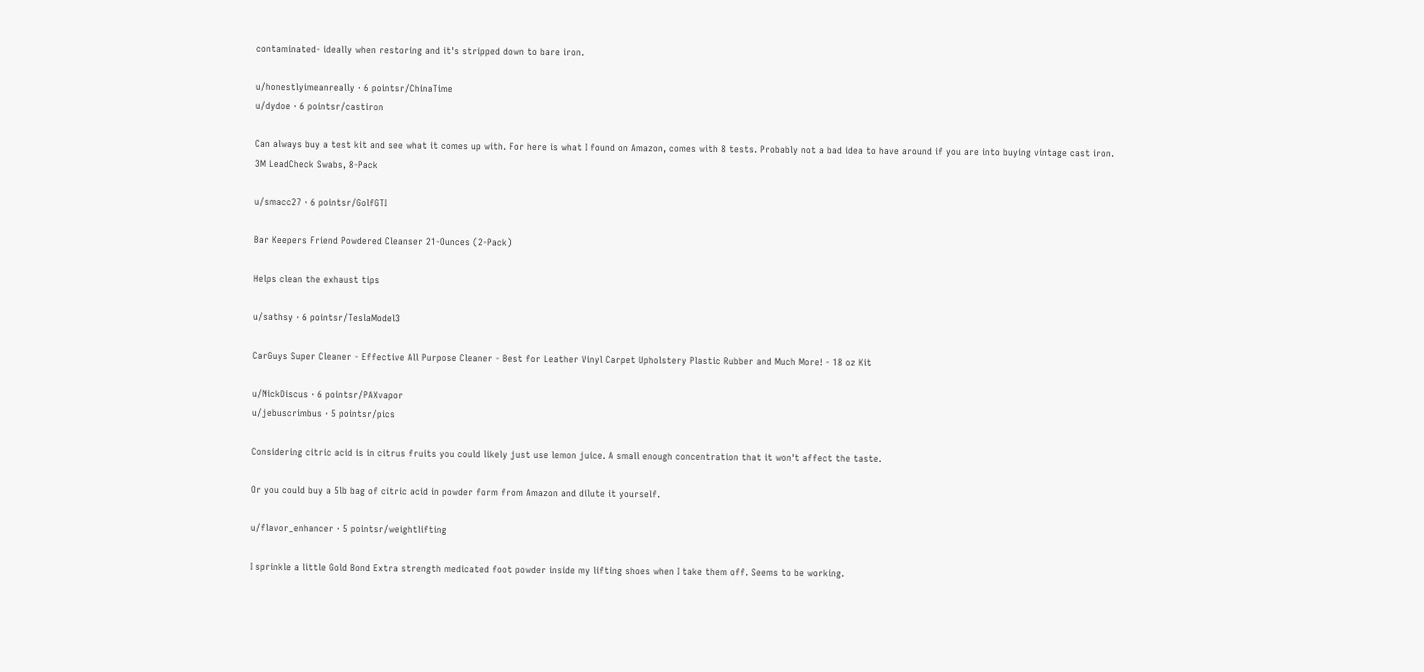contaminated- ideally when restoring and it's stripped down to bare iron.

u/honestlyimeanreally · 6 pointsr/ChinaTime
u/dydoe · 6 pointsr/castiron

Can always buy a test kit and see what it comes up with. For here is what I found on Amazon, comes with 8 tests. Probably not a bad idea to have around if you are into buying vintage cast iron.
3M LeadCheck Swabs, 8-Pack

u/smacc27 · 6 pointsr/GolfGTI

Bar Keepers Friend Powdered Cleanser 21-Ounces (2-Pack)

Helps clean the exhaust tips

u/sathsy · 6 pointsr/TeslaModel3

CarGuys Super Cleaner - Effective All Purpose Cleaner - Best for Leather Vinyl Carpet Upholstery Plastic Rubber and Much More! - 18 oz Kit

u/NickDiscus · 6 pointsr/PAXvapor
u/jebuscrimbus · 5 pointsr/pics

Considering citric acid is in citrus fruits you could likely just use lemon juice. A small enough concentration that it won't affect the taste.

Or you could buy a 5lb bag of citric acid in powder form from Amazon and dilute it yourself.

u/flavor_enhancer · 5 pointsr/weightlifting

I sprinkle a little Gold Bond Extra strength medicated foot powder inside my lifting shoes when I take them off. Seems to be working.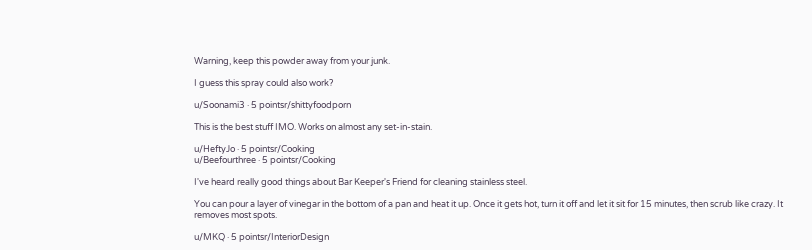Warning, keep this powder away from your junk.

I guess this spray could also work?

u/Soonami3 · 5 pointsr/shittyfoodporn

This is the best stuff IMO. Works on almost any set-in-stain.

u/HeftyJo · 5 pointsr/Cooking
u/Beefourthree · 5 pointsr/Cooking

I've heard really good things about Bar Keeper's Friend for cleaning stainless steel.

You can pour a layer of vinegar in the bottom of a pan and heat it up. Once it gets hot, turn it off and let it sit for 15 minutes, then scrub like crazy. It removes most spots.

u/MKQ · 5 pointsr/InteriorDesign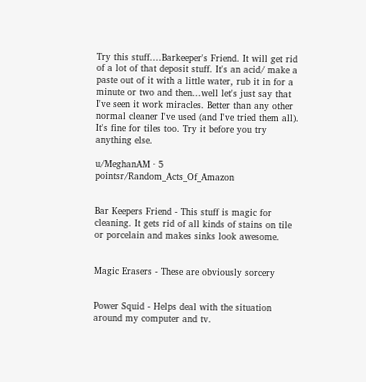Try this stuff....Barkeeper's Friend. It will get rid of a lot of that deposit stuff. It's an acid/ make a paste out of it with a little water, rub it in for a minute or two and then...well let's just say that I've seen it work miracles. Better than any other normal cleaner I've used (and I've tried them all). It's fine for tiles too. Try it before you try anything else.

u/MeghanAM · 5 pointsr/Random_Acts_Of_Amazon


Bar Keepers Friend - This stuff is magic for cleaning. It gets rid of all kinds of stains on tile or porcelain and makes sinks look awesome.


Magic Erasers - These are obviously sorcery


Power Squid - Helps deal with the situation around my computer and tv.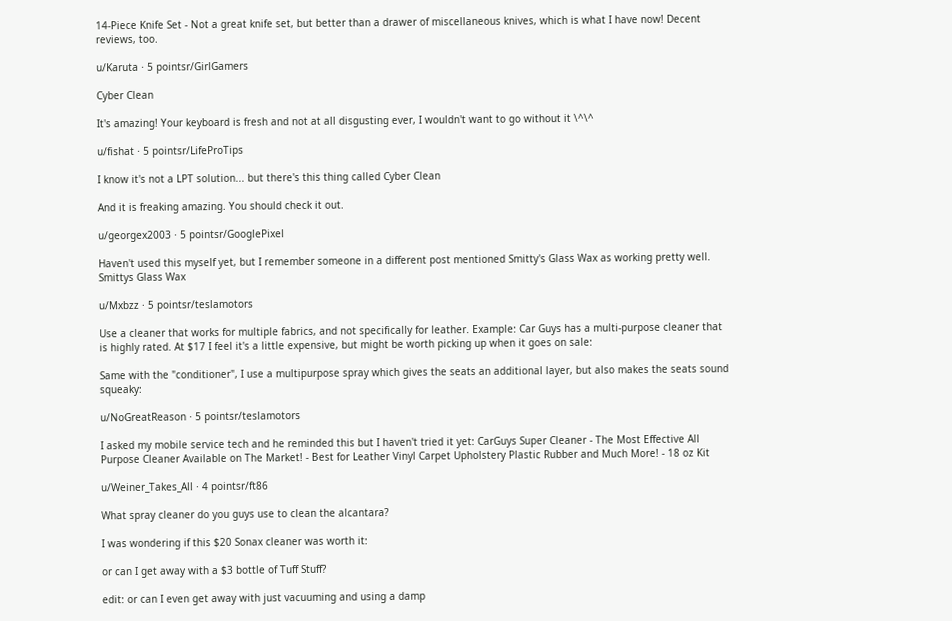14-Piece Knife Set - Not a great knife set, but better than a drawer of miscellaneous knives, which is what I have now! Decent reviews, too.

u/Karuta · 5 pointsr/GirlGamers

Cyber Clean

It's amazing! Your keyboard is fresh and not at all disgusting ever, I wouldn't want to go without it \^\^

u/fishat · 5 pointsr/LifeProTips

I know it's not a LPT solution... but there's this thing called Cyber Clean

And it is freaking amazing. You should check it out.

u/georgex2003 · 5 pointsr/GooglePixel

Haven't used this myself yet, but I remember someone in a different post mentioned Smitty's Glass Wax as working pretty well. Smittys Glass Wax

u/Mxbzz · 5 pointsr/teslamotors

Use a cleaner that works for multiple fabrics, and not specifically for leather. Example: Car Guys has a multi-purpose cleaner that is highly rated. At $17 I feel it's a little expensive, but might be worth picking up when it goes on sale:

Same with the "conditioner", I use a multipurpose spray which gives the seats an additional layer, but also makes the seats sound squeaky:

u/NoGreatReason · 5 pointsr/teslamotors

I asked my mobile service tech and he reminded this but I haven't tried it yet: CarGuys Super Cleaner - The Most Effective All Purpose Cleaner Available on The Market! - Best for Leather Vinyl Carpet Upholstery Plastic Rubber and Much More! - 18 oz Kit

u/Weiner_Takes_All · 4 pointsr/ft86

What spray cleaner do you guys use to clean the alcantara?

I was wondering if this $20 Sonax cleaner was worth it:

or can I get away with a $3 bottle of Tuff Stuff?

edit: or can I even get away with just vacuuming and using a damp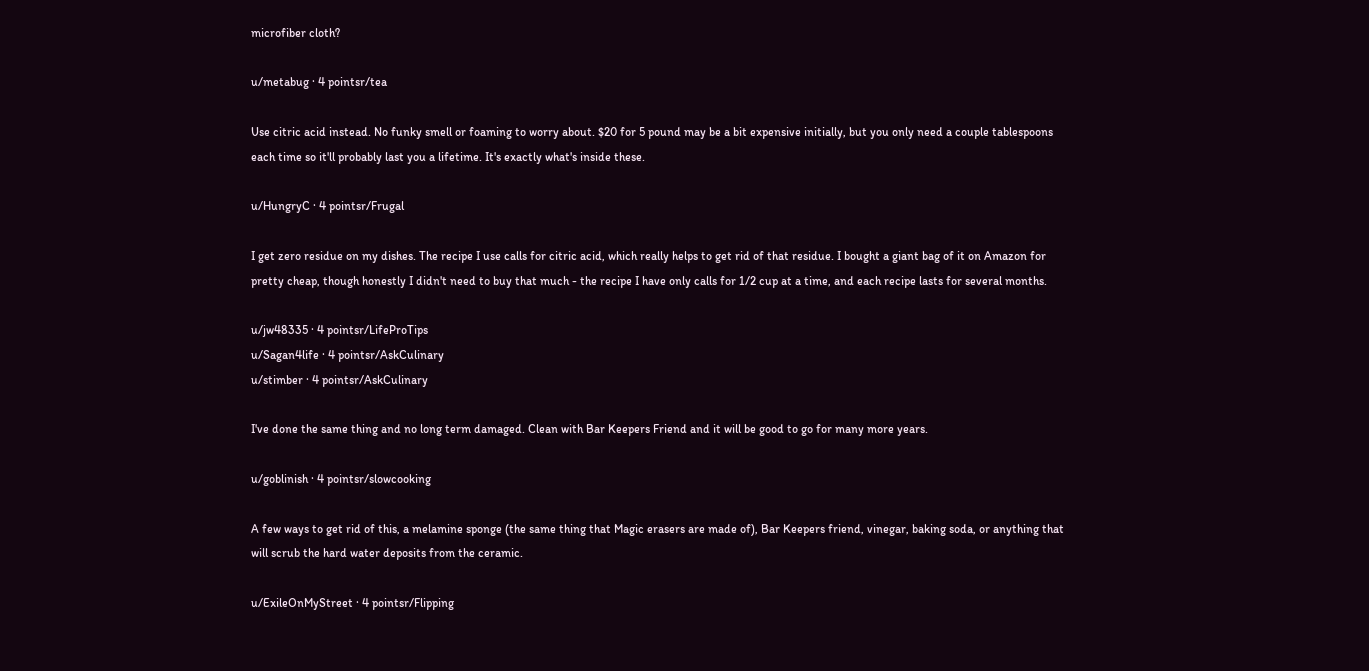microfiber cloth?

u/metabug · 4 pointsr/tea

Use citric acid instead. No funky smell or foaming to worry about. $20 for 5 pound may be a bit expensive initially, but you only need a couple tablespoons each time so it'll probably last you a lifetime. It's exactly what's inside these.

u/HungryC · 4 pointsr/Frugal

I get zero residue on my dishes. The recipe I use calls for citric acid, which really helps to get rid of that residue. I bought a giant bag of it on Amazon for pretty cheap, though honestly I didn't need to buy that much - the recipe I have only calls for 1/2 cup at a time, and each recipe lasts for several months.

u/jw48335 · 4 pointsr/LifeProTips
u/Sagan4life · 4 pointsr/AskCulinary
u/stimber · 4 pointsr/AskCulinary

I've done the same thing and no long term damaged. Clean with Bar Keepers Friend and it will be good to go for many more years.

u/goblinish · 4 pointsr/slowcooking

A few ways to get rid of this, a melamine sponge (the same thing that Magic erasers are made of), Bar Keepers friend, vinegar, baking soda, or anything that will scrub the hard water deposits from the ceramic.

u/ExileOnMyStreet · 4 pointsr/Flipping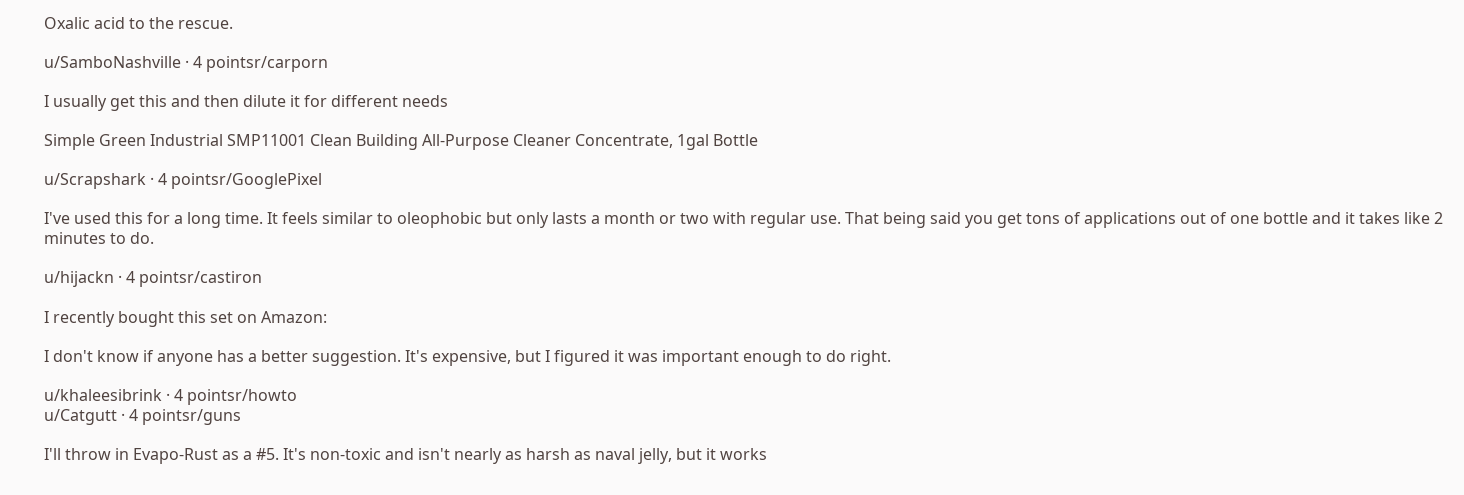Oxalic acid to the rescue.

u/SamboNashville · 4 pointsr/carporn

I usually get this and then dilute it for different needs

Simple Green Industrial SMP11001 Clean Building All-Purpose Cleaner Concentrate, 1gal Bottle

u/Scrapshark · 4 pointsr/GooglePixel

I've used this for a long time. It feels similar to oleophobic but only lasts a month or two with regular use. That being said you get tons of applications out of one bottle and it takes like 2 minutes to do.

u/hijackn · 4 pointsr/castiron

I recently bought this set on Amazon:

I don't know if anyone has a better suggestion. It's expensive, but I figured it was important enough to do right.

u/khaleesibrink · 4 pointsr/howto
u/Catgutt · 4 pointsr/guns

I'll throw in Evapo-Rust as a #5. It's non-toxic and isn't nearly as harsh as naval jelly, but it works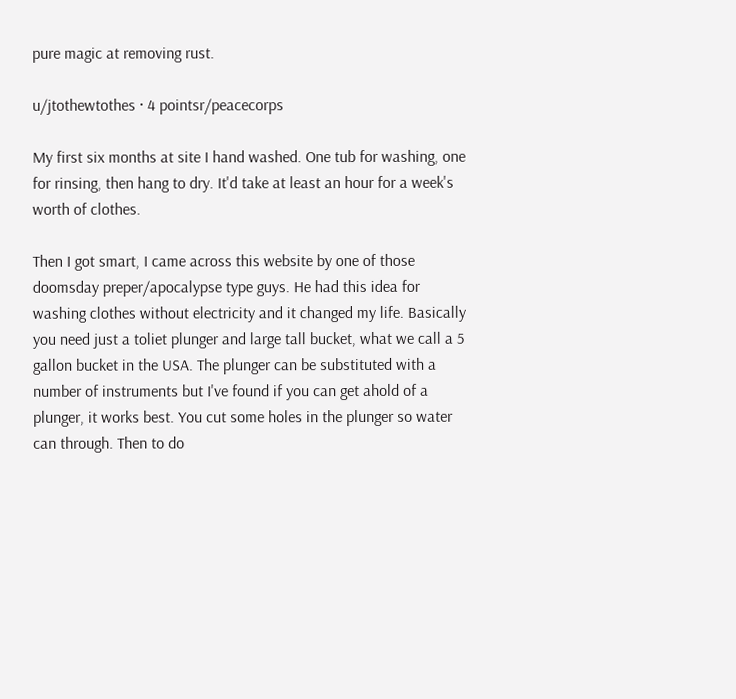pure magic at removing rust.

u/jtothewtothes · 4 pointsr/peacecorps

My first six months at site I hand washed. One tub for washing, one for rinsing, then hang to dry. It'd take at least an hour for a week's worth of clothes.

Then I got smart, I came across this website by one of those doomsday preper/apocalypse type guys. He had this idea for washing clothes without electricity and it changed my life. Basically you need just a toliet plunger and large tall bucket, what we call a 5 gallon bucket in the USA. The plunger can be substituted with a number of instruments but I've found if you can get ahold of a plunger, it works best. You cut some holes in the plunger so water can through. Then to do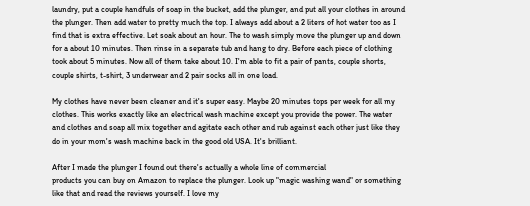laundry, put a couple handfuls of soap in the bucket, add the plunger, and put all your clothes in around the plunger. Then add water to pretty much the top. I always add about a 2 liters of hot water too as I find that is extra effective. Let soak about an hour. The to wash simply move the plunger up and down for a about 10 minutes. Then rinse in a separate tub and hang to dry. Before each piece of clothing took about 5 minutes. Now all of them take about 10. I'm able to fit a pair of pants, couple shorts, couple shirts, t-shirt, 3 underwear and 2 pair socks all in one load.

My clothes have never been cleaner and it's super easy. Maybe 20 minutes tops per week for all my clothes. This works exactly like an electrical wash machine except you provide the power. The water and clothes and soap all mix together and agitate each other and rub against each other just like they do in your mom's wash machine back in the good old USA. It's brilliant.

After I made the plunger I found out there's actually a whole line of commercial
products you can buy on Amazon to replace the plunger. Look up "magic washing wand" or something like that and read the reviews yourself. I love my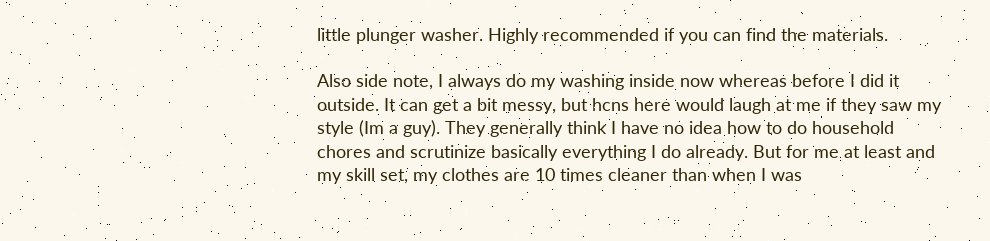little plunger washer. Highly recommended if you can find the materials.

Also side note, I always do my washing inside now whereas before I did it outside. It can get a bit messy, but hcns here would laugh at me if they saw my style (Im a guy). They generally think I have no idea how to do household chores and scrutinize basically everything I do already. But for me at least and my skill set, my clothes are 10 times cleaner than when I was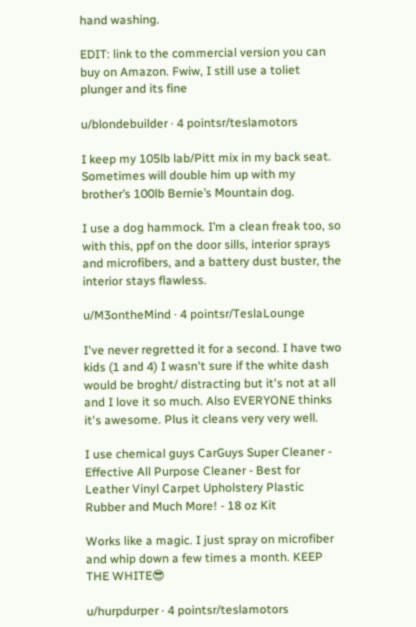hand washing.

EDIT: link to the commercial version you can buy on Amazon. Fwiw, I still use a toliet plunger and its fine

u/blondebuilder · 4 pointsr/teslamotors

I keep my 105lb lab/Pitt mix in my back seat. Sometimes will double him up with my brother’s 100lb Bernie’s Mountain dog.

I use a dog hammock. I’m a clean freak too, so with this, ppf on the door sills, interior sprays and microfibers, and a battery dust buster, the interior stays flawless.

u/M3ontheMind · 4 pointsr/TeslaLounge

I've never regretted it for a second. I have two kids (1 and 4) I wasn't sure if the white dash would be broght/ distracting but it's not at all and I love it so much. Also EVERYONE thinks it's awesome. Plus it cleans very very well.

I use chemical guys CarGuys Super Cleaner - Effective All Purpose Cleaner - Best for Leather Vinyl Carpet Upholstery Plastic Rubber and Much More! - 18 oz Kit

Works like a magic. I just spray on microfiber and whip down a few times a month. KEEP THE WHITE😎

u/hurpdurper · 4 pointsr/teslamotors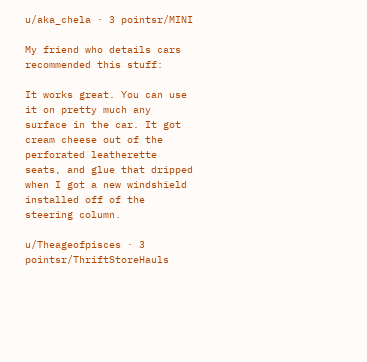u/aka_chela · 3 pointsr/MINI

My friend who details cars recommended this stuff:

It works great. You can use it on pretty much any surface in the car. It got cream cheese out of the perforated leatherette seats, and glue that dripped when I got a new windshield installed off of the steering column.

u/Theageofpisces · 3 pointsr/ThriftStoreHauls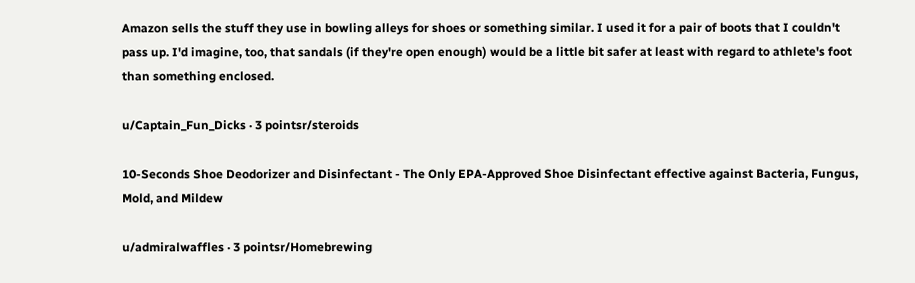Amazon sells the stuff they use in bowling alleys for shoes or something similar. I used it for a pair of boots that I couldn't pass up. I'd imagine, too, that sandals (if they're open enough) would be a little bit safer at least with regard to athlete's foot than something enclosed.

u/Captain_Fun_Dicks · 3 pointsr/steroids

10-Seconds Shoe Deodorizer and Disinfectant - The Only EPA-Approved Shoe Disinfectant effective against Bacteria, Fungus, Mold, and Mildew

u/admiralwaffles · 3 pointsr/Homebrewing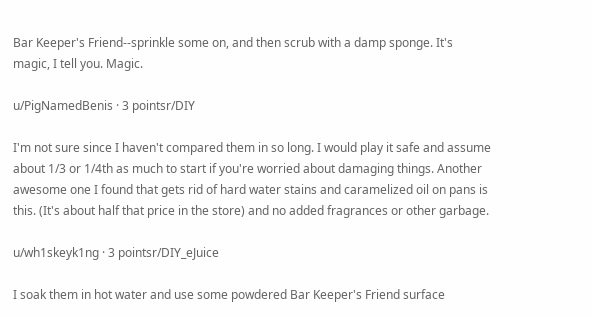Bar Keeper's Friend--sprinkle some on, and then scrub with a damp sponge. It's magic, I tell you. Magic.

u/PigNamedBenis · 3 pointsr/DIY

I'm not sure since I haven't compared them in so long. I would play it safe and assume about 1/3 or 1/4th as much to start if you're worried about damaging things. Another awesome one I found that gets rid of hard water stains and caramelized oil on pans is this. (It's about half that price in the store) and no added fragrances or other garbage.

u/wh1skeyk1ng · 3 pointsr/DIY_eJuice

I soak them in hot water and use some powdered Bar Keeper's Friend surface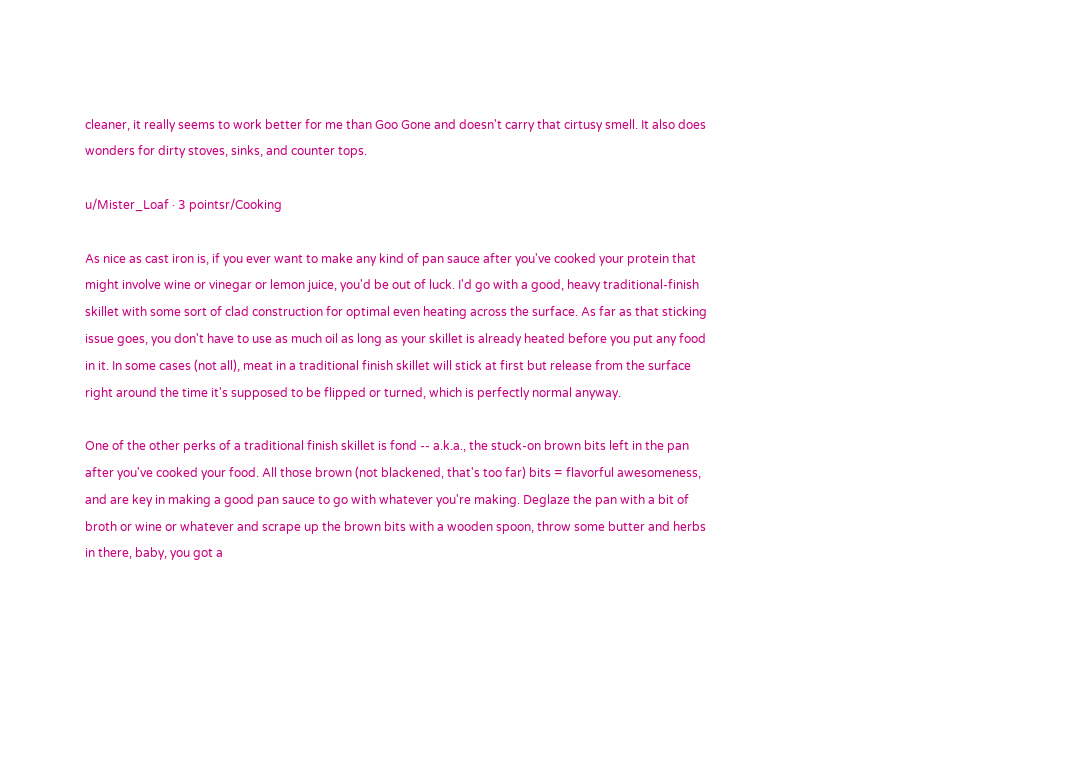cleaner, it really seems to work better for me than Goo Gone and doesn't carry that cirtusy smell. It also does wonders for dirty stoves, sinks, and counter tops.

u/Mister_Loaf · 3 pointsr/Cooking

As nice as cast iron is, if you ever want to make any kind of pan sauce after you've cooked your protein that might involve wine or vinegar or lemon juice, you'd be out of luck. I'd go with a good, heavy traditional-finish skillet with some sort of clad construction for optimal even heating across the surface. As far as that sticking issue goes, you don't have to use as much oil as long as your skillet is already heated before you put any food in it. In some cases (not all), meat in a traditional finish skillet will stick at first but release from the surface right around the time it's supposed to be flipped or turned, which is perfectly normal anyway.

One of the other perks of a traditional finish skillet is fond -- a.k.a., the stuck-on brown bits left in the pan after you've cooked your food. All those brown (not blackened, that's too far) bits = flavorful awesomeness, and are key in making a good pan sauce to go with whatever you're making. Deglaze the pan with a bit of broth or wine or whatever and scrape up the brown bits with a wooden spoon, throw some butter and herbs in there, baby, you got a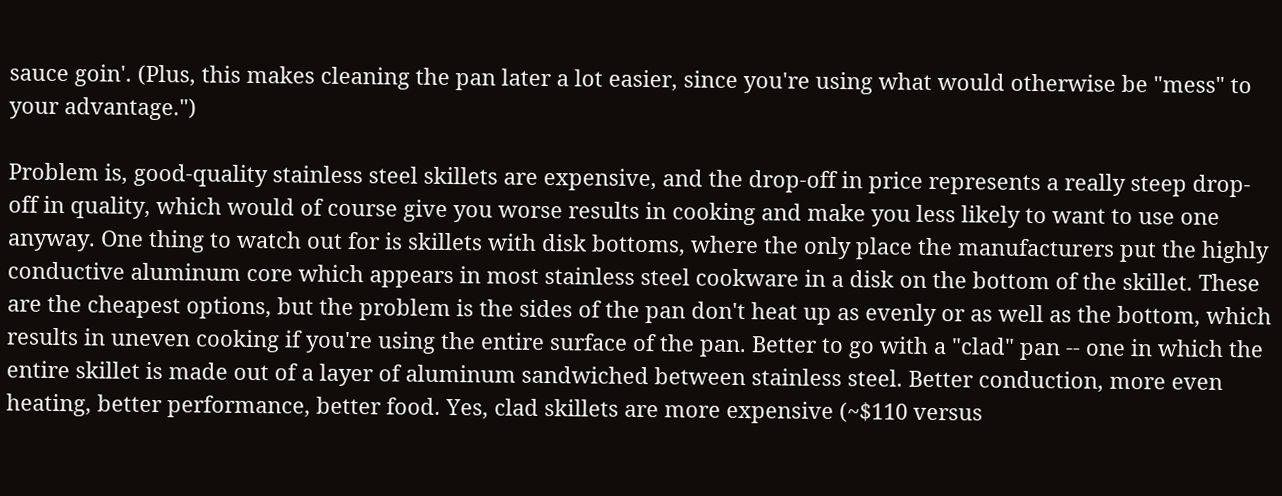sauce goin'. (Plus, this makes cleaning the pan later a lot easier, since you're using what would otherwise be "mess" to your advantage.")

Problem is, good-quality stainless steel skillets are expensive, and the drop-off in price represents a really steep drop-off in quality, which would of course give you worse results in cooking and make you less likely to want to use one anyway. One thing to watch out for is skillets with disk bottoms, where the only place the manufacturers put the highly conductive aluminum core which appears in most stainless steel cookware in a disk on the bottom of the skillet. These are the cheapest options, but the problem is the sides of the pan don't heat up as evenly or as well as the bottom, which results in uneven cooking if you're using the entire surface of the pan. Better to go with a "clad" pan -- one in which the entire skillet is made out of a layer of aluminum sandwiched between stainless steel. Better conduction, more even heating, better performance, better food. Yes, clad skillets are more expensive (~$110 versus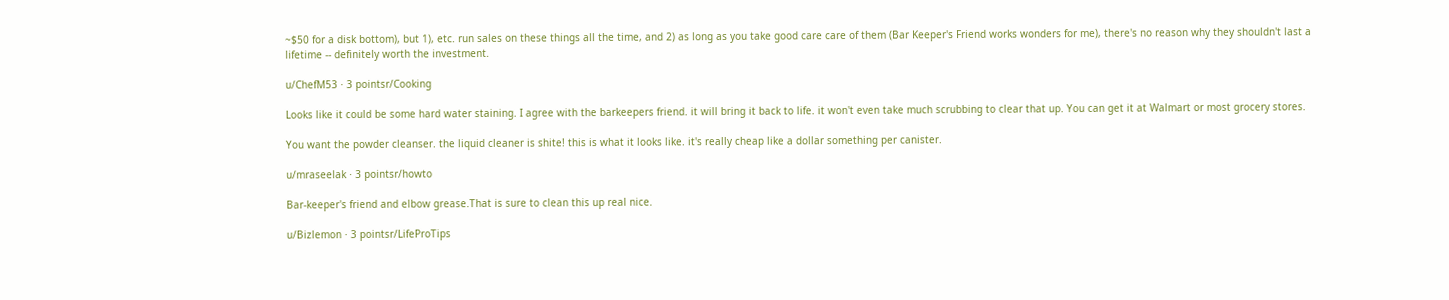~$50 for a disk bottom), but 1), etc. run sales on these things all the time, and 2) as long as you take good care care of them (Bar Keeper's Friend works wonders for me), there's no reason why they shouldn't last a lifetime -- definitely worth the investment.

u/ChefM53 · 3 pointsr/Cooking

Looks like it could be some hard water staining. I agree with the barkeepers friend. it will bring it back to life. it won't even take much scrubbing to clear that up. You can get it at Walmart or most grocery stores.

You want the powder cleanser. the liquid cleaner is shite! this is what it looks like. it's really cheap like a dollar something per canister.

u/mraseelak · 3 pointsr/howto

Bar-keeper's friend and elbow grease.That is sure to clean this up real nice.

u/Bizlemon · 3 pointsr/LifeProTips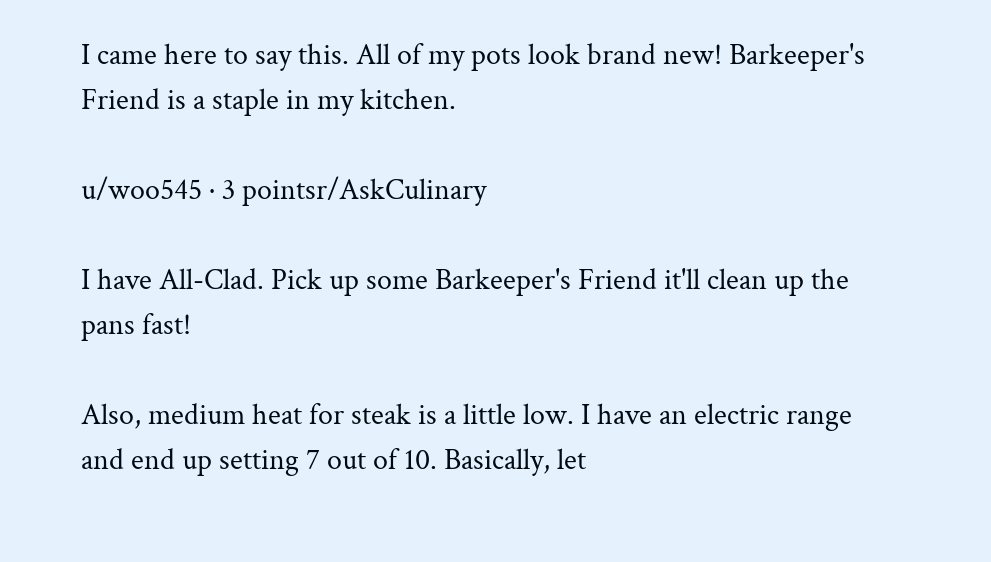I came here to say this. All of my pots look brand new! Barkeeper's Friend is a staple in my kitchen.

u/woo545 · 3 pointsr/AskCulinary

I have All-Clad. Pick up some Barkeeper's Friend it'll clean up the pans fast!

Also, medium heat for steak is a little low. I have an electric range and end up setting 7 out of 10. Basically, let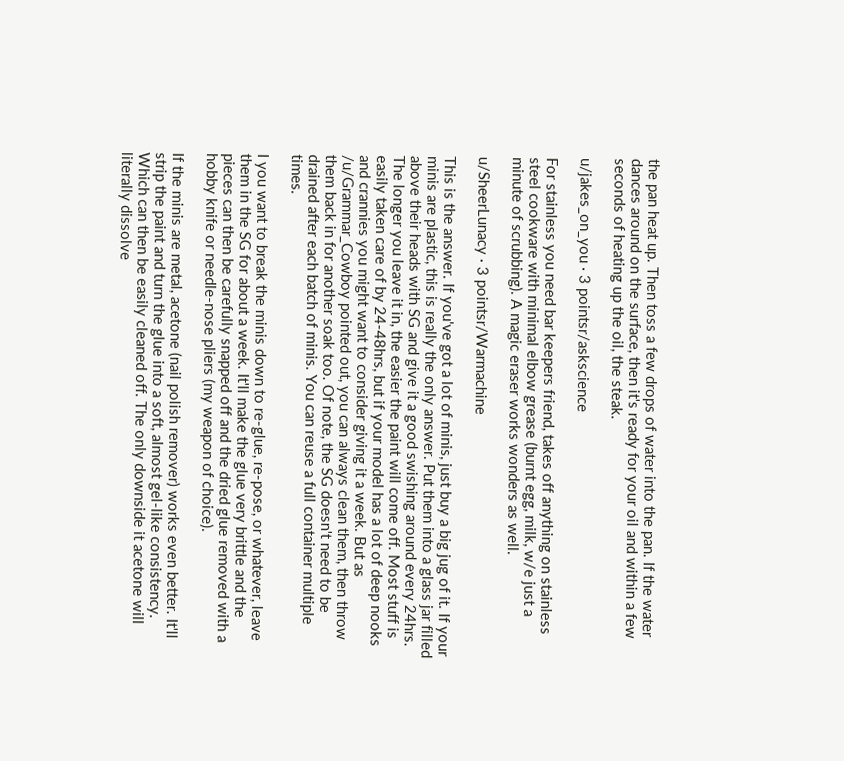the pan heat up. Then toss a few drops of water into the pan. If the water dances around on the surface, then it's ready for your oil and within a few seconds of heating up the oil, the steak.

u/jakes_on_you · 3 pointsr/askscience

For stainless you need bar keepers friend, takes off anything on stainless steel cookware with minimal elbow grease (burnt egg, milk, w/e just a minute of scrubbing). A magic eraser works wonders as well.

u/SheerLunacy · 3 pointsr/Warmachine

This is the answer. If you've got a lot of minis, just buy a big jug of it. If your minis are plastic, this is really the only answer. Put them into a glass jar filled above their heads with SG and give it a good swishing around every 24hrs. The longer you leave it in, the easier the paint will come off. Most stuff is easily taken care of by 24-48hrs, but if your model has a lot of deep nooks and crannies you might want to consider giving it a week. But as /u/Grammar_Cowboy pointed out, you can always clean them, then throw them back in for another soak too. Of note, the SG doesn't need to be drained after each batch of minis. You can reuse a full container multiple times.

I you want to break the minis down to re-glue, re-pose, or whatever, leave them in the SG for about a week. It'll make the glue very brittle and the pieces can then be carefully snapped off and the dried glue removed with a hobby knife or needle-nose pliers (my weapon of choice).

If the minis are metal, acetone (nail polish remover) works even better. It'll strip the paint and turn the glue into a soft, almost gel-like consistency. Which can then be easily cleaned off. The only downside it acetone will literally dissolve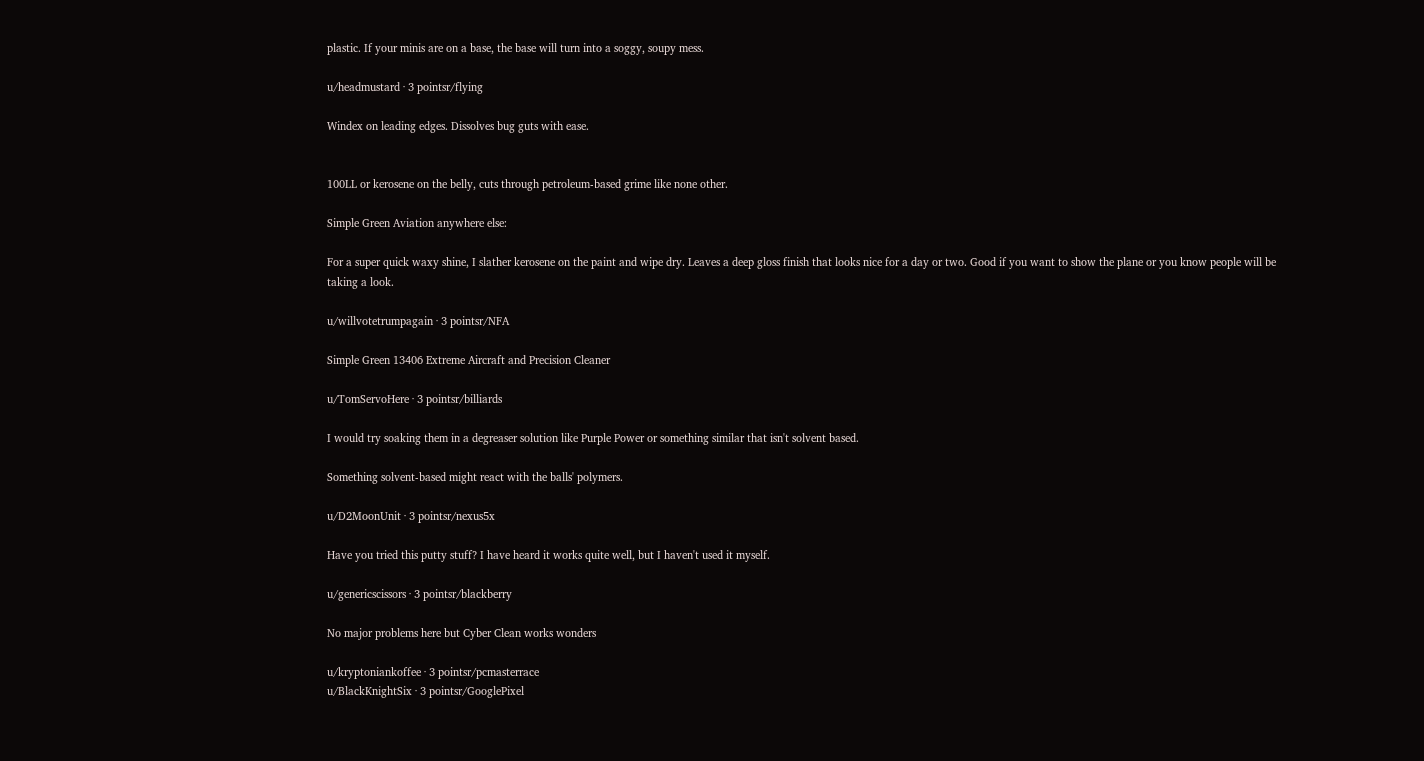plastic. If your minis are on a base, the base will turn into a soggy, soupy mess.

u/headmustard · 3 pointsr/flying

Windex on leading edges. Dissolves bug guts with ease.


100LL or kerosene on the belly, cuts through petroleum-based grime like none other.

Simple Green Aviation anywhere else:

For a super quick waxy shine, I slather kerosene on the paint and wipe dry. Leaves a deep gloss finish that looks nice for a day or two. Good if you want to show the plane or you know people will be taking a look.

u/willvotetrumpagain · 3 pointsr/NFA

Simple Green 13406 Extreme Aircraft and Precision Cleaner

u/TomServoHere · 3 pointsr/billiards

I would try soaking them in a degreaser solution like Purple Power or something similar that isn't solvent based.

Something solvent-based might react with the balls' polymers.

u/D2MoonUnit · 3 pointsr/nexus5x

Have you tried this putty stuff? I have heard it works quite well, but I haven't used it myself.

u/genericscissors · 3 pointsr/blackberry

No major problems here but Cyber Clean works wonders

u/kryptoniankoffee · 3 pointsr/pcmasterrace
u/BlackKnightSix · 3 pointsr/GooglePixel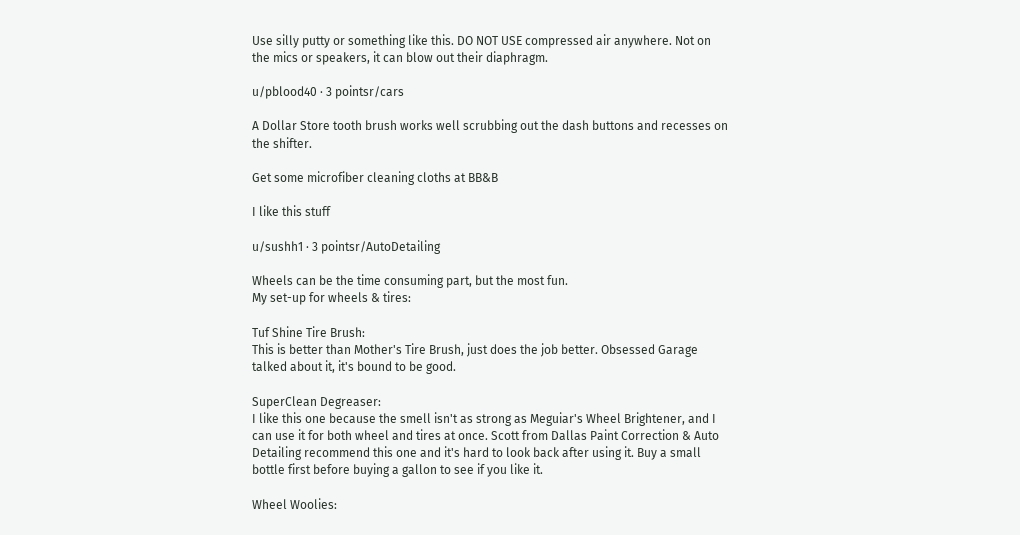Use silly putty or something like this. DO NOT USE compressed air anywhere. Not on the mics or speakers, it can blow out their diaphragm.

u/pblood40 · 3 pointsr/cars

A Dollar Store tooth brush works well scrubbing out the dash buttons and recesses on the shifter.

Get some microfiber cleaning cloths at BB&B

I like this stuff

u/sushh1 · 3 pointsr/AutoDetailing

Wheels can be the time consuming part, but the most fun.
My set-up for wheels & tires:

Tuf Shine Tire Brush:
This is better than Mother's Tire Brush, just does the job better. Obsessed Garage talked about it, it's bound to be good.

SuperClean Degreaser:
I like this one because the smell isn't as strong as Meguiar's Wheel Brightener, and I can use it for both wheel and tires at once. Scott from Dallas Paint Correction & Auto Detailing recommend this one and it's hard to look back after using it. Buy a small bottle first before buying a gallon to see if you like it.

Wheel Woolies: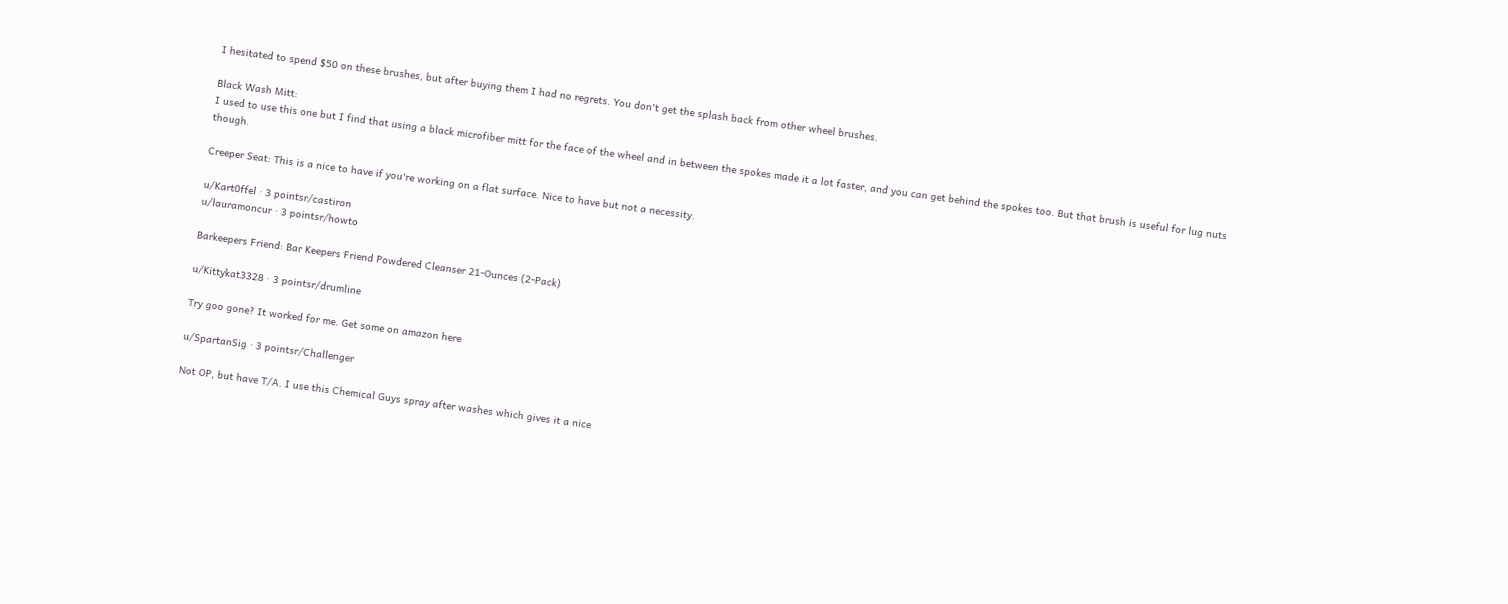I hesitated to spend $50 on these brushes, but after buying them I had no regrets. You don't get the splash back from other wheel brushes.

Black Wash Mitt:
I used to use this one but I find that using a black microfiber mitt for the face of the wheel and in between the spokes made it a lot faster, and you can get behind the spokes too. But that brush is useful for lug nuts though.

Creeper Seat: This is a nice to have if you're working on a flat surface. Nice to have but not a necessity.

u/Kart0ffel · 3 pointsr/castiron
u/lauramoncur · 3 pointsr/howto

Barkeepers Friend: Bar Keepers Friend Powdered Cleanser 21-Ounces (2-Pack)

u/Kittykat3328 · 3 pointsr/drumline

Try goo gone? It worked for me. Get some on amazon here

u/SpartanSig · 3 pointsr/Challenger

Not OP, but have T/A. I use this Chemical Guys spray after washes which gives it a nice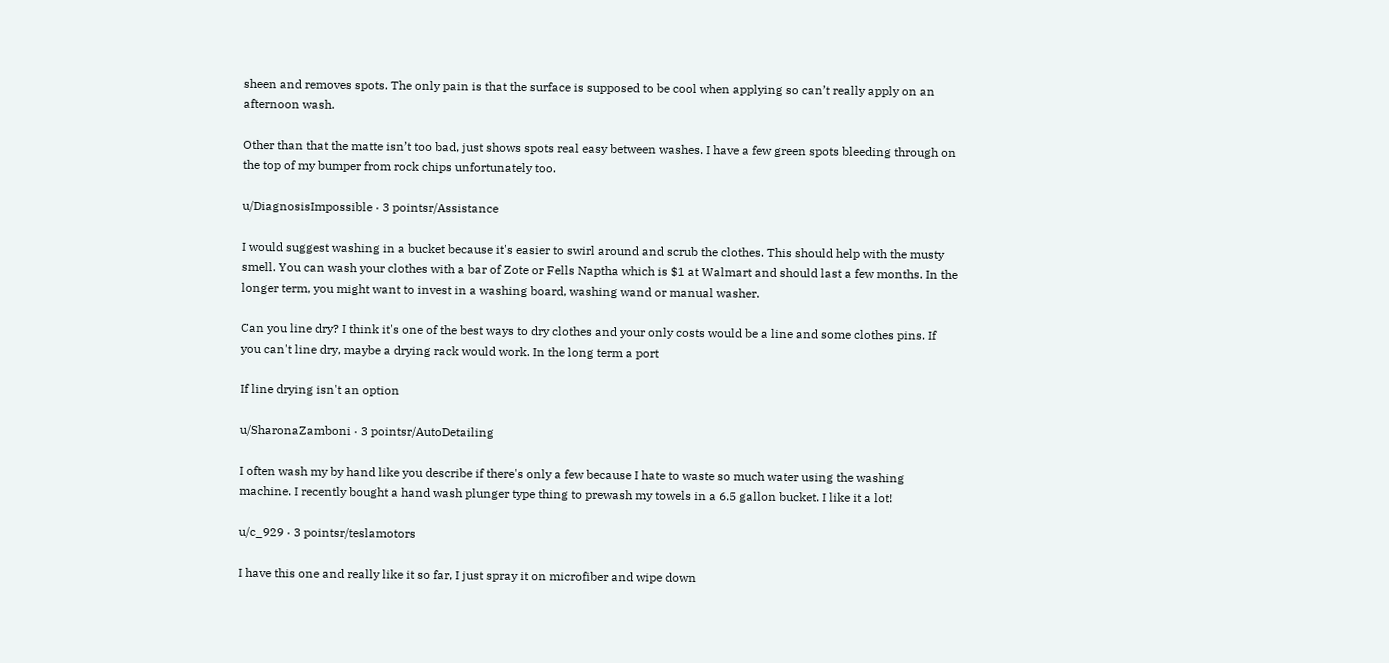sheen and removes spots. The only pain is that the surface is supposed to be cool when applying so can’t really apply on an afternoon wash.

Other than that the matte isn’t too bad, just shows spots real easy between washes. I have a few green spots bleeding through on the top of my bumper from rock chips unfortunately too.

u/DiagnosisImpossible · 3 pointsr/Assistance

I would suggest washing in a bucket because it's easier to swirl around and scrub the clothes. This should help with the musty smell. You can wash your clothes with a bar of Zote or Fells Naptha which is $1 at Walmart and should last a few months. In the longer term, you might want to invest in a washing board, washing wand or manual washer.

Can you line dry? I think it's one of the best ways to dry clothes and your only costs would be a line and some clothes pins. If you can't line dry, maybe a drying rack would work. In the long term a port

If line drying isn't an option

u/SharonaZamboni · 3 pointsr/AutoDetailing

I often wash my by hand like you describe if there's only a few because I hate to waste so much water using the washing machine. I recently bought a hand wash plunger type thing to prewash my towels in a 6.5 gallon bucket. I like it a lot!

u/c_929 · 3 pointsr/teslamotors

I have this one and really like it so far, I just spray it on microfiber and wipe down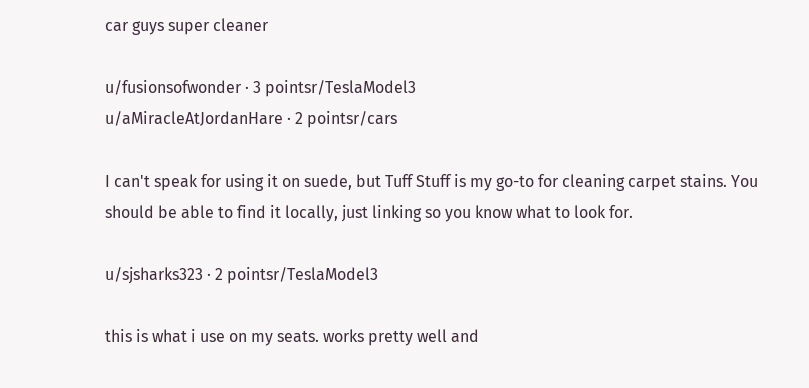car guys super cleaner

u/fusionsofwonder · 3 pointsr/TeslaModel3
u/aMiracleAtJordanHare · 2 pointsr/cars

I can't speak for using it on suede, but Tuff Stuff is my go-to for cleaning carpet stains. You should be able to find it locally, just linking so you know what to look for.

u/sjsharks323 · 2 pointsr/TeslaModel3

this is what i use on my seats. works pretty well and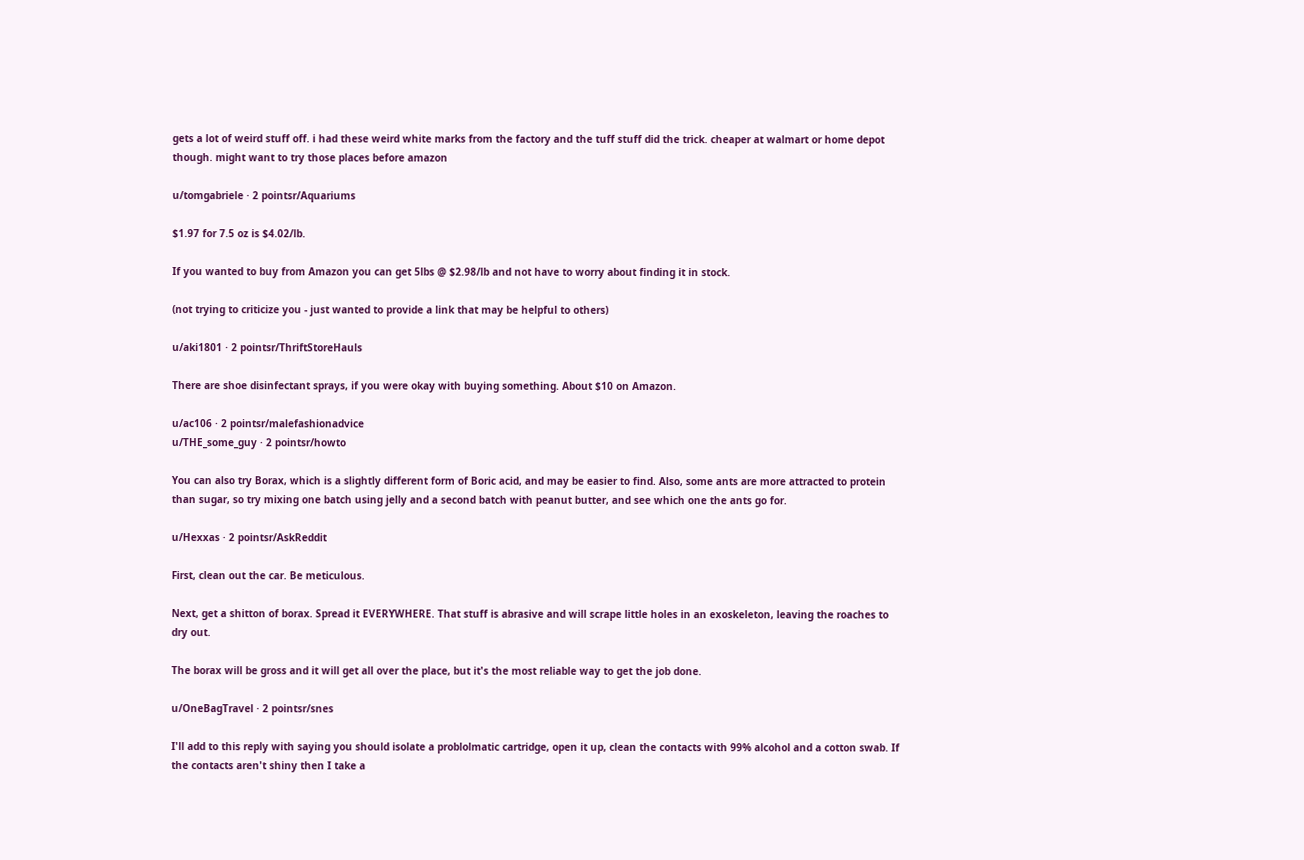gets a lot of weird stuff off. i had these weird white marks from the factory and the tuff stuff did the trick. cheaper at walmart or home depot though. might want to try those places before amazon

u/tomgabriele · 2 pointsr/Aquariums

$1.97 for 7.5 oz is $4.02/lb.

If you wanted to buy from Amazon you can get 5lbs @ $2.98/lb and not have to worry about finding it in stock.

(not trying to criticize you - just wanted to provide a link that may be helpful to others)

u/aki1801 · 2 pointsr/ThriftStoreHauls

There are shoe disinfectant sprays, if you were okay with buying something. About $10 on Amazon.

u/ac106 · 2 pointsr/malefashionadvice
u/THE_some_guy · 2 pointsr/howto

You can also try Borax, which is a slightly different form of Boric acid, and may be easier to find. Also, some ants are more attracted to protein than sugar, so try mixing one batch using jelly and a second batch with peanut butter, and see which one the ants go for.

u/Hexxas · 2 pointsr/AskReddit

First, clean out the car. Be meticulous.

Next, get a shitton of borax. Spread it EVERYWHERE. That stuff is abrasive and will scrape little holes in an exoskeleton, leaving the roaches to dry out.

The borax will be gross and it will get all over the place, but it's the most reliable way to get the job done.

u/OneBagTravel · 2 pointsr/snes

I'll add to this reply with saying you should isolate a problolmatic cartridge, open it up, clean the contacts with 99% alcohol and a cotton swab. If the contacts aren't shiny then I take a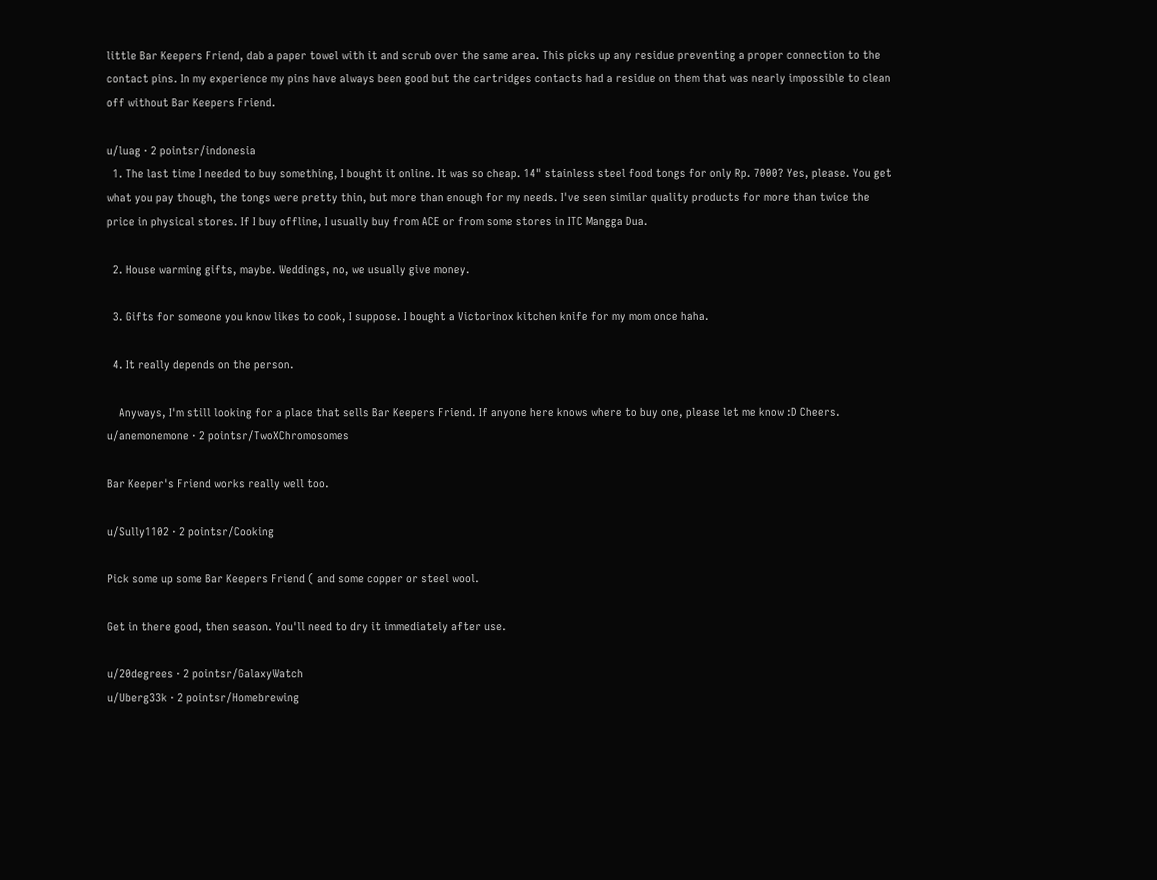little Bar Keepers Friend, dab a paper towel with it and scrub over the same area. This picks up any residue preventing a proper connection to the contact pins. In my experience my pins have always been good but the cartridges contacts had a residue on them that was nearly impossible to clean off without Bar Keepers Friend.

u/luag · 2 pointsr/indonesia
  1. The last time I needed to buy something, I bought it online. It was so cheap. 14" stainless steel food tongs for only Rp. 7000? Yes, please. You get what you pay though, the tongs were pretty thin, but more than enough for my needs. I've seen similar quality products for more than twice the price in physical stores. If I buy offline, I usually buy from ACE or from some stores in ITC Mangga Dua.

  2. House warming gifts, maybe. Weddings, no, we usually give money.

  3. Gifts for someone you know likes to cook, I suppose. I bought a Victorinox kitchen knife for my mom once haha.

  4. It really depends on the person.

    Anyways, I'm still looking for a place that sells Bar Keepers Friend. If anyone here knows where to buy one, please let me know :D Cheers.
u/anemonemone · 2 pointsr/TwoXChromosomes

Bar Keeper's Friend works really well too.

u/Sully1102 · 2 pointsr/Cooking

Pick some up some Bar Keepers Friend ( and some copper or steel wool.

Get in there good, then season. You'll need to dry it immediately after use.

u/20degrees · 2 pointsr/GalaxyWatch
u/Uberg33k · 2 pointsr/Homebrewing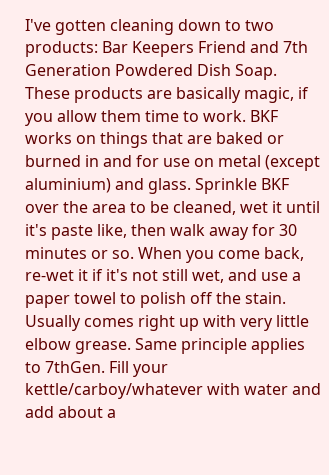I've gotten cleaning down to two products: Bar Keepers Friend and 7th Generation Powdered Dish Soap. These products are basically magic, if you allow them time to work. BKF works on things that are baked or burned in and for use on metal (except aluminium) and glass. Sprinkle BKF over the area to be cleaned, wet it until it's paste like, then walk away for 30 minutes or so. When you come back, re-wet it if it's not still wet, and use a paper towel to polish off the stain. Usually comes right up with very little elbow grease. Same principle applies to 7thGen. Fill your kettle/carboy/whatever with water and add about a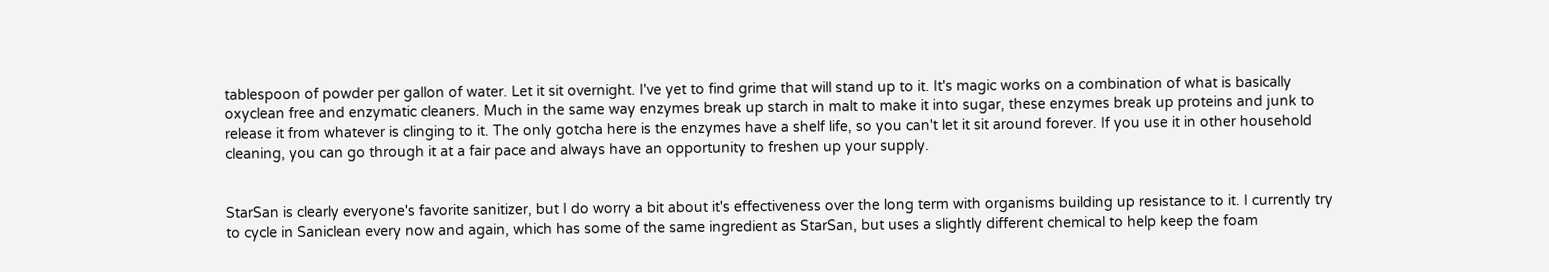tablespoon of powder per gallon of water. Let it sit overnight. I've yet to find grime that will stand up to it. It's magic works on a combination of what is basically oxyclean free and enzymatic cleaners. Much in the same way enzymes break up starch in malt to make it into sugar, these enzymes break up proteins and junk to release it from whatever is clinging to it. The only gotcha here is the enzymes have a shelf life, so you can't let it sit around forever. If you use it in other household cleaning, you can go through it at a fair pace and always have an opportunity to freshen up your supply.


StarSan is clearly everyone's favorite sanitizer, but I do worry a bit about it's effectiveness over the long term with organisms building up resistance to it. I currently try to cycle in Saniclean every now and again, which has some of the same ingredient as StarSan, but uses a slightly different chemical to help keep the foam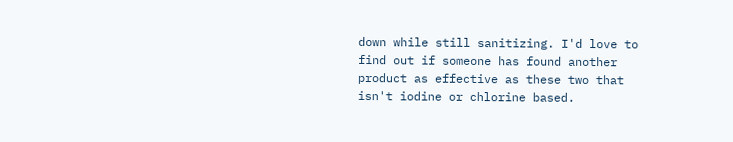down while still sanitizing. I'd love to find out if someone has found another product as effective as these two that isn't iodine or chlorine based.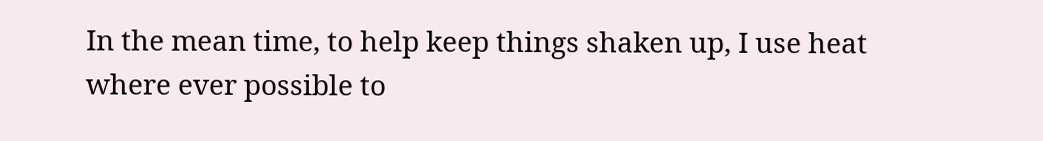In the mean time, to help keep things shaken up, I use heat where ever possible to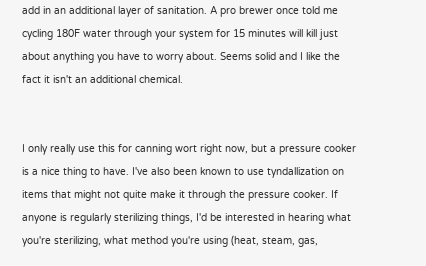add in an additional layer of sanitation. A pro brewer once told me cycling 180F water through your system for 15 minutes will kill just about anything you have to worry about. Seems solid and I like the fact it isn't an additional chemical.


I only really use this for canning wort right now, but a pressure cooker is a nice thing to have. I've also been known to use tyndallization on items that might not quite make it through the pressure cooker. If anyone is regularly sterilizing things, I'd be interested in hearing what you're sterilizing, what method you're using (heat, steam, gas,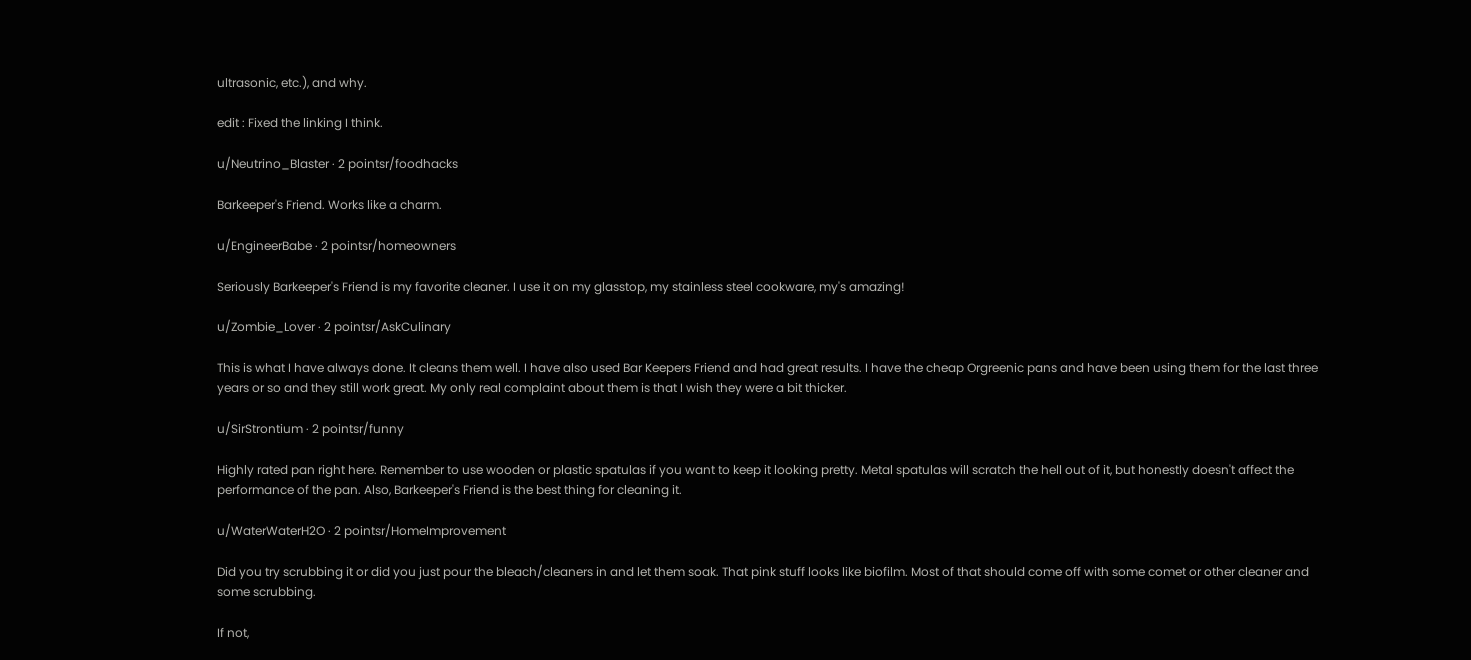ultrasonic, etc.), and why.

edit : Fixed the linking I think.

u/Neutrino_Blaster · 2 pointsr/foodhacks

Barkeeper's Friend. Works like a charm.

u/EngineerBabe · 2 pointsr/homeowners

Seriously Barkeeper's Friend is my favorite cleaner. I use it on my glasstop, my stainless steel cookware, my's amazing!

u/Zombie_Lover · 2 pointsr/AskCulinary

This is what I have always done. It cleans them well. I have also used Bar Keepers Friend and had great results. I have the cheap Orgreenic pans and have been using them for the last three years or so and they still work great. My only real complaint about them is that I wish they were a bit thicker.

u/SirStrontium · 2 pointsr/funny

Highly rated pan right here. Remember to use wooden or plastic spatulas if you want to keep it looking pretty. Metal spatulas will scratch the hell out of it, but honestly doesn't affect the performance of the pan. Also, Barkeeper's Friend is the best thing for cleaning it.

u/WaterWaterH2O · 2 pointsr/HomeImprovement

Did you try scrubbing it or did you just pour the bleach/cleaners in and let them soak. That pink stuff looks like biofilm. Most of that should come off with some comet or other cleaner and some scrubbing.

If not,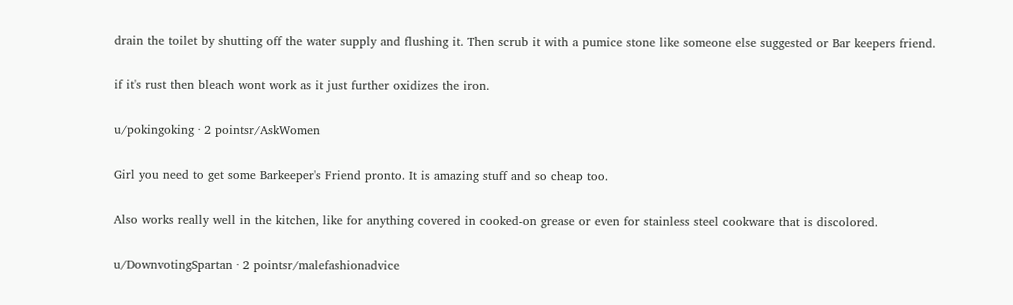drain the toilet by shutting off the water supply and flushing it. Then scrub it with a pumice stone like someone else suggested or Bar keepers friend.

if it's rust then bleach wont work as it just further oxidizes the iron.

u/pokingoking · 2 pointsr/AskWomen

Girl you need to get some Barkeeper's Friend pronto. It is amazing stuff and so cheap too.

Also works really well in the kitchen, like for anything covered in cooked-on grease or even for stainless steel cookware that is discolored.

u/DownvotingSpartan · 2 pointsr/malefashionadvice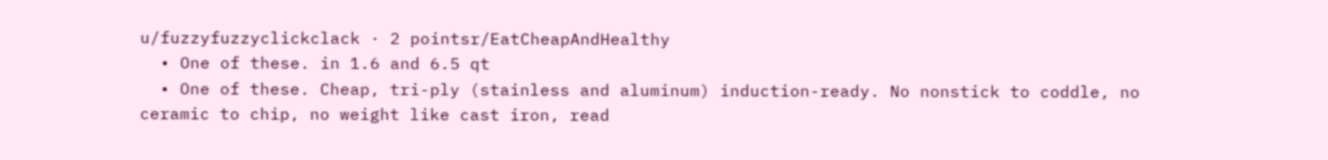u/fuzzyfuzzyclickclack · 2 pointsr/EatCheapAndHealthy
  • One of these. in 1.6 and 6.5 qt
  • One of these. Cheap, tri-ply (stainless and aluminum) induction-ready. No nonstick to coddle, no ceramic to chip, no weight like cast iron, read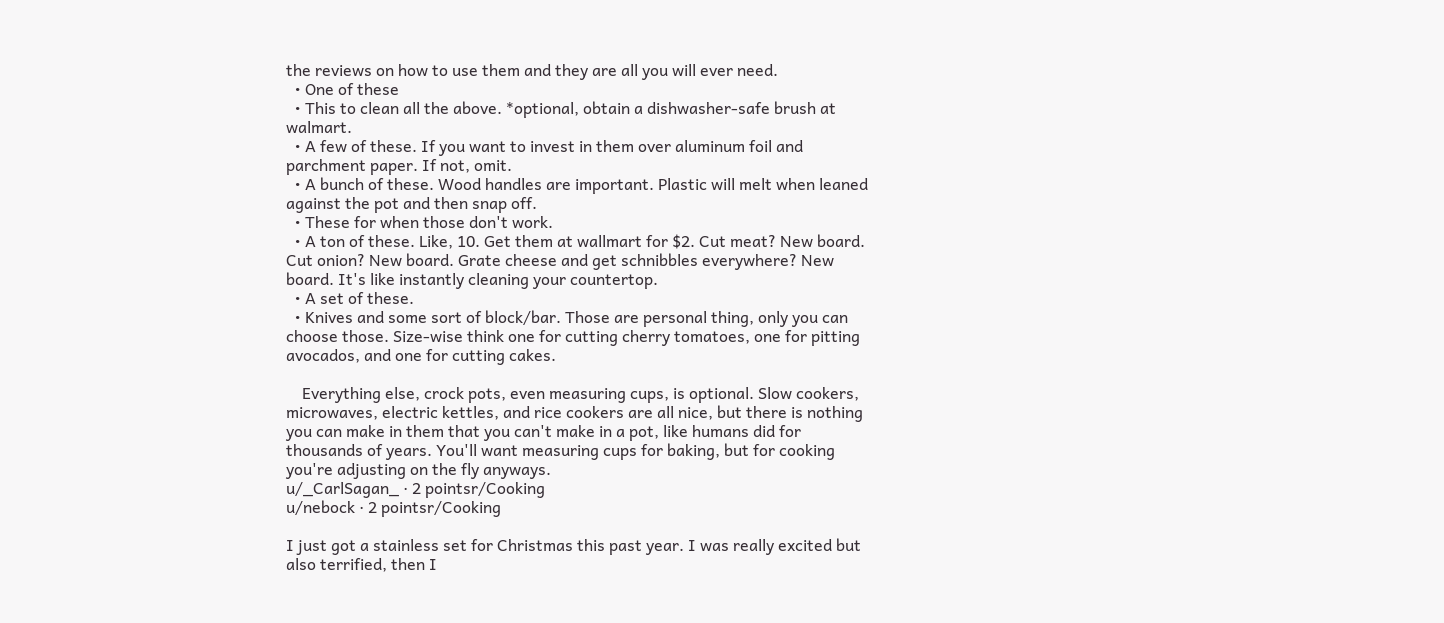the reviews on how to use them and they are all you will ever need.
  • One of these
  • This to clean all the above. *optional, obtain a dishwasher-safe brush at walmart.
  • A few of these. If you want to invest in them over aluminum foil and parchment paper. If not, omit.
  • A bunch of these. Wood handles are important. Plastic will melt when leaned against the pot and then snap off.
  • These for when those don't work.
  • A ton of these. Like, 10. Get them at wallmart for $2. Cut meat? New board. Cut onion? New board. Grate cheese and get schnibbles everywhere? New board. It's like instantly cleaning your countertop.
  • A set of these.
  • Knives and some sort of block/bar. Those are personal thing, only you can choose those. Size-wise think one for cutting cherry tomatoes, one for pitting avocados, and one for cutting cakes.

    Everything else, crock pots, even measuring cups, is optional. Slow cookers, microwaves, electric kettles, and rice cookers are all nice, but there is nothing you can make in them that you can't make in a pot, like humans did for thousands of years. You'll want measuring cups for baking, but for cooking you're adjusting on the fly anyways.
u/_CarlSagan_ · 2 pointsr/Cooking
u/nebock · 2 pointsr/Cooking

I just got a stainless set for Christmas this past year. I was really excited but also terrified, then I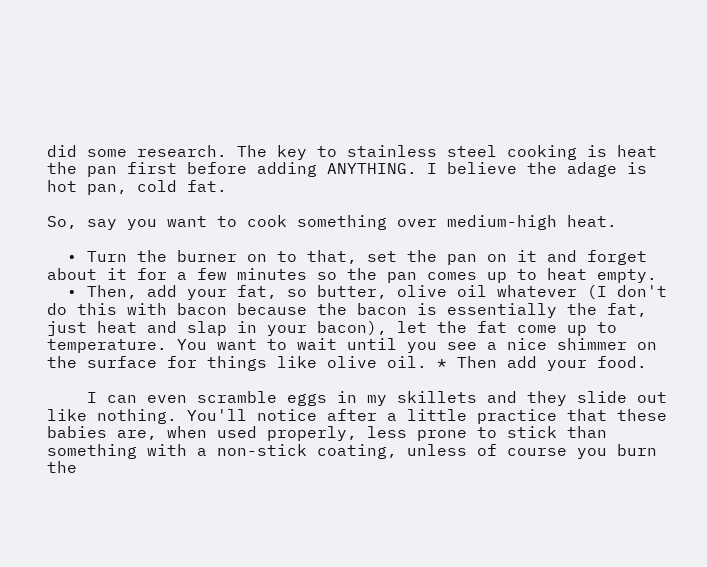did some research. The key to stainless steel cooking is heat the pan first before adding ANYTHING. I believe the adage is hot pan, cold fat.

So, say you want to cook something over medium-high heat.

  • Turn the burner on to that, set the pan on it and forget about it for a few minutes so the pan comes up to heat empty.
  • Then, add your fat, so butter, olive oil whatever (I don't do this with bacon because the bacon is essentially the fat, just heat and slap in your bacon), let the fat come up to temperature. You want to wait until you see a nice shimmer on the surface for things like olive oil. * Then add your food.

    I can even scramble eggs in my skillets and they slide out like nothing. You'll notice after a little practice that these babies are, when used properly, less prone to stick than something with a non-stick coating, unless of course you burn the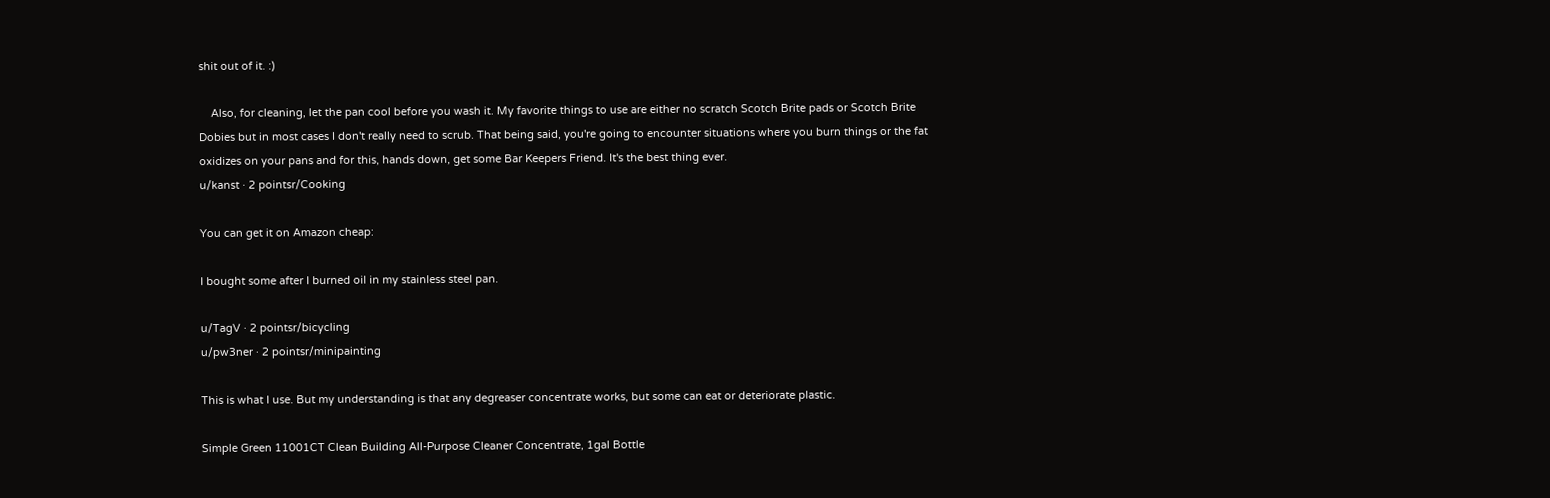shit out of it. :)

    Also, for cleaning, let the pan cool before you wash it. My favorite things to use are either no scratch Scotch Brite pads or Scotch Brite Dobies but in most cases I don't really need to scrub. That being said, you're going to encounter situations where you burn things or the fat oxidizes on your pans and for this, hands down, get some Bar Keepers Friend. It's the best thing ever.
u/kanst · 2 pointsr/Cooking

You can get it on Amazon cheap:

I bought some after I burned oil in my stainless steel pan.

u/TagV · 2 pointsr/bicycling
u/pw3ner · 2 pointsr/minipainting

This is what I use. But my understanding is that any degreaser concentrate works, but some can eat or deteriorate plastic.

Simple Green 11001CT Clean Building All-Purpose Cleaner Concentrate, 1gal Bottle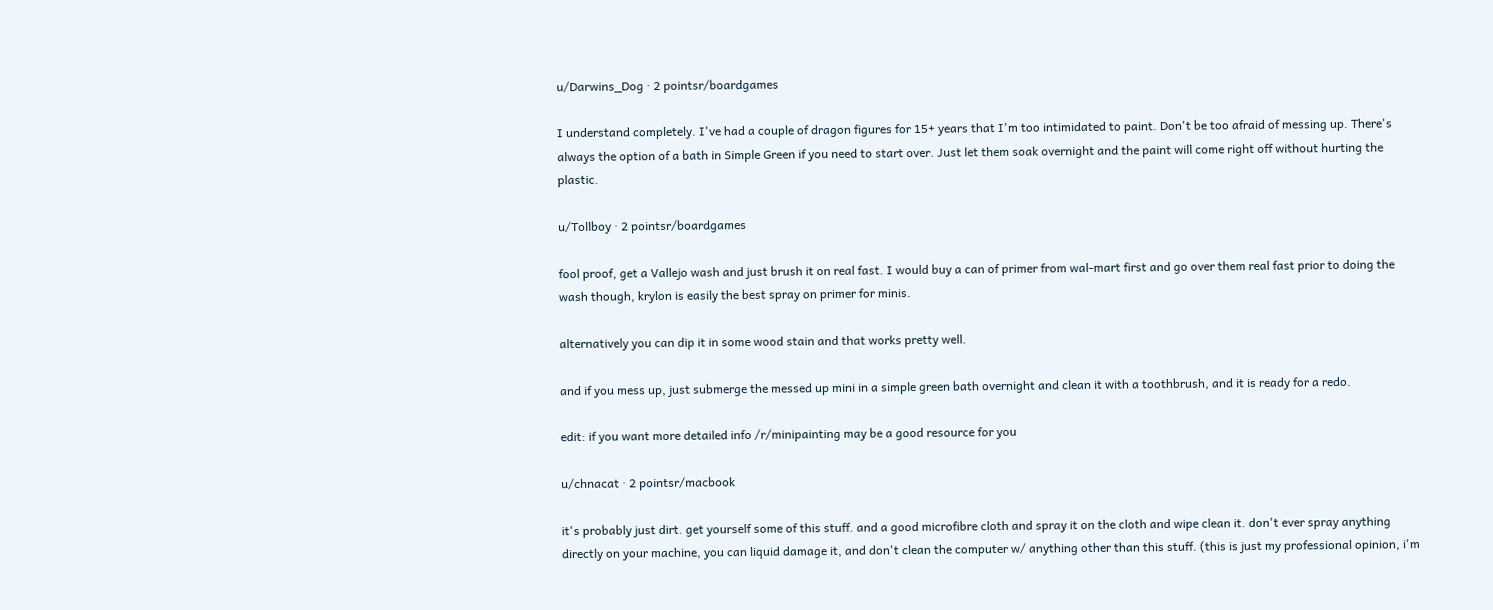u/Darwins_Dog · 2 pointsr/boardgames

I understand completely. I've had a couple of dragon figures for 15+ years that I'm too intimidated to paint. Don't be too afraid of messing up. There's always the option of a bath in Simple Green if you need to start over. Just let them soak overnight and the paint will come right off without hurting the plastic.

u/Tollboy · 2 pointsr/boardgames

fool proof, get a Vallejo wash and just brush it on real fast. I would buy a can of primer from wal-mart first and go over them real fast prior to doing the wash though, krylon is easily the best spray on primer for minis.

alternatively you can dip it in some wood stain and that works pretty well.

and if you mess up, just submerge the messed up mini in a simple green bath overnight and clean it with a toothbrush, and it is ready for a redo.

edit: if you want more detailed info /r/minipainting may be a good resource for you

u/chnacat · 2 pointsr/macbook

it's probably just dirt. get yourself some of this stuff. and a good microfibre cloth and spray it on the cloth and wipe clean it. don't ever spray anything directly on your machine, you can liquid damage it, and don't clean the computer w/ anything other than this stuff. (this is just my professional opinion, i'm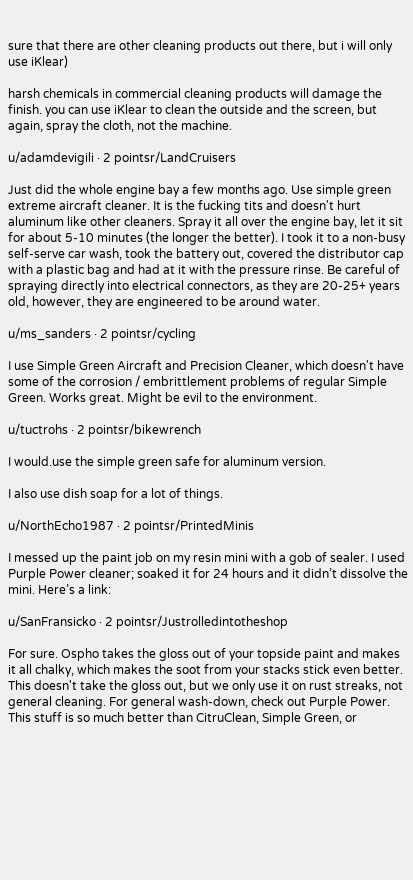sure that there are other cleaning products out there, but i will only use iKlear)

harsh chemicals in commercial cleaning products will damage the finish. you can use iKlear to clean the outside and the screen, but again, spray the cloth, not the machine.

u/adamdevigili · 2 pointsr/LandCruisers

Just did the whole engine bay a few months ago. Use simple green extreme aircraft cleaner. It is the fucking tits and doesn't hurt aluminum like other cleaners. Spray it all over the engine bay, let it sit for about 5-10 minutes (the longer the better). I took it to a non-busy self-serve car wash, took the battery out, covered the distributor cap with a plastic bag and had at it with the pressure rinse. Be careful of spraying directly into electrical connectors, as they are 20-25+ years old, however, they are engineered to be around water.

u/ms_sanders · 2 pointsr/cycling

I use Simple Green Aircraft and Precision Cleaner, which doesn't have some of the corrosion / embrittlement problems of regular Simple Green. Works great. Might be evil to the environment.

u/tuctrohs · 2 pointsr/bikewrench

I would.use the simple green safe for aluminum version.

I also use dish soap for a lot of things.

u/NorthEcho1987 · 2 pointsr/PrintedMinis

I messed up the paint job on my resin mini with a gob of sealer. I used Purple Power cleaner; soaked it for 24 hours and it didn’t dissolve the mini. Here’s a link:

u/SanFransicko · 2 pointsr/Justrolledintotheshop

For sure. Ospho takes the gloss out of your topside paint and makes it all chalky, which makes the soot from your stacks stick even better. This doesn't take the gloss out, but we only use it on rust streaks, not general cleaning. For general wash-down, check out Purple Power. This stuff is so much better than CitruClean, Simple Green, or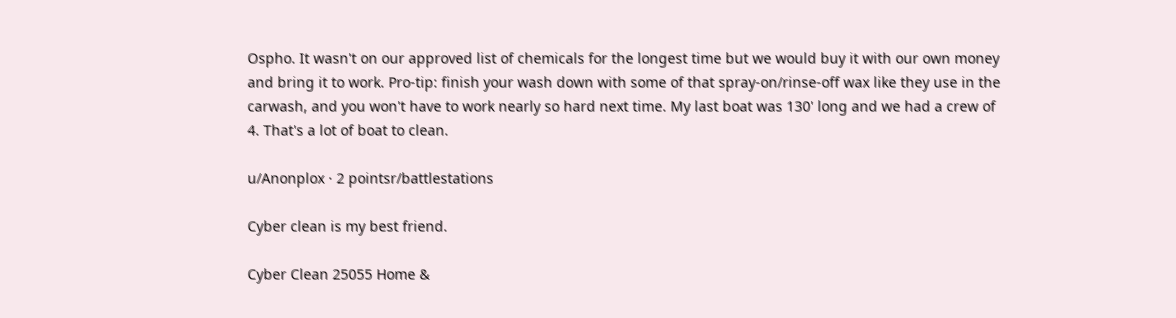Ospho. It wasn't on our approved list of chemicals for the longest time but we would buy it with our own money and bring it to work. Pro-tip: finish your wash down with some of that spray-on/rinse-off wax like they use in the carwash, and you won't have to work nearly so hard next time. My last boat was 130' long and we had a crew of 4. That's a lot of boat to clean.

u/Anonplox · 2 pointsr/battlestations

Cyber clean is my best friend.

Cyber Clean 25055 Home &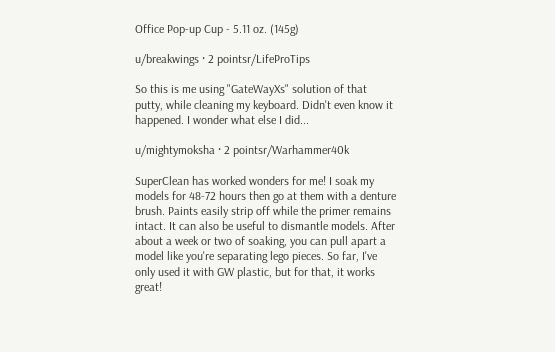Office Pop-up Cup - 5.11 oz. (145g)

u/breakwings · 2 pointsr/LifeProTips

So this is me using "GateWayXs" solution of that putty, while cleaning my keyboard. Didn't even know it happened. I wonder what else I did...

u/mightymoksha · 2 pointsr/Warhammer40k

SuperClean has worked wonders for me! I soak my models for 48-72 hours then go at them with a denture brush. Paints easily strip off while the primer remains intact. It can also be useful to dismantle models. After about a week or two of soaking, you can pull apart a model like you're separating lego pieces. So far, I've only used it with GW plastic, but for that, it works great!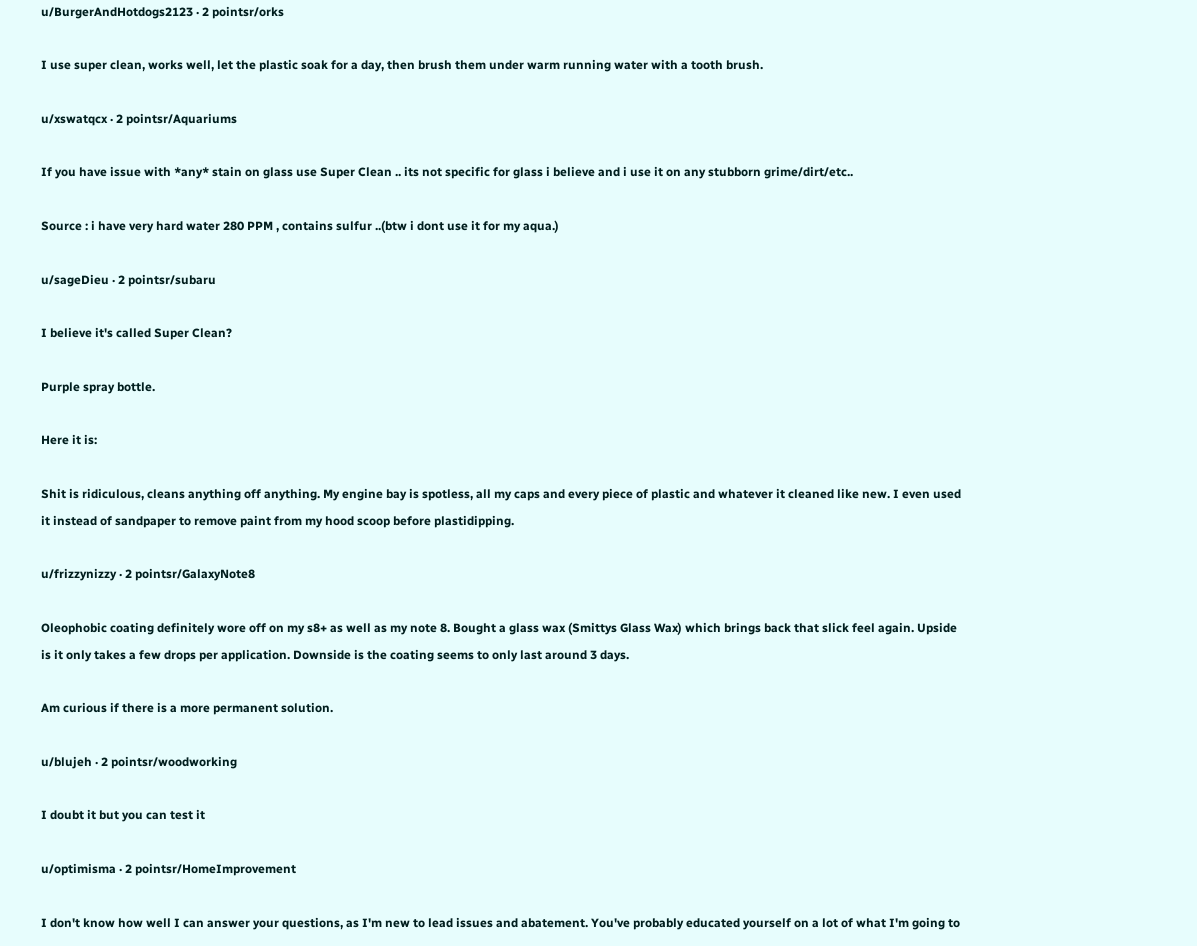u/BurgerAndHotdogs2123 · 2 pointsr/orks

I use super clean, works well, let the plastic soak for a day, then brush them under warm running water with a tooth brush.

u/xswatqcx · 2 pointsr/Aquariums

If you have issue with *any* stain on glass use Super Clean .. its not specific for glass i believe and i use it on any stubborn grime/dirt/etc..

Source : i have very hard water 280 PPM , contains sulfur ..(btw i dont use it for my aqua.)

u/sageDieu · 2 pointsr/subaru

I believe it's called Super Clean?

Purple spray bottle.

Here it is:

Shit is ridiculous, cleans anything off anything. My engine bay is spotless, all my caps and every piece of plastic and whatever it cleaned like new. I even used it instead of sandpaper to remove paint from my hood scoop before plastidipping.

u/frizzynizzy · 2 pointsr/GalaxyNote8

Oleophobic coating definitely wore off on my s8+ as well as my note 8. Bought a glass wax (Smittys Glass Wax) which brings back that slick feel again. Upside is it only takes a few drops per application. Downside is the coating seems to only last around 3 days.

Am curious if there is a more permanent solution.

u/blujeh · 2 pointsr/woodworking

I doubt it but you can test it

u/optimisma · 2 pointsr/HomeImprovement

I don't know how well I can answer your questions, as I'm new to lead issues and abatement. You've probably educated yourself on a lot of what I'm going to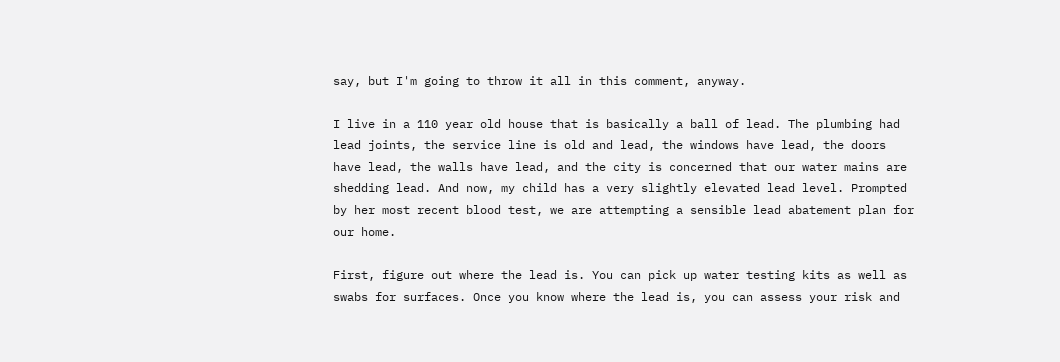say, but I'm going to throw it all in this comment, anyway.

I live in a 110 year old house that is basically a ball of lead. The plumbing had lead joints, the service line is old and lead, the windows have lead, the doors have lead, the walls have lead, and the city is concerned that our water mains are shedding lead. And now, my child has a very slightly elevated lead level. Prompted by her most recent blood test, we are attempting a sensible lead abatement plan for our home.

First, figure out where the lead is. You can pick up water testing kits as well as swabs for surfaces. Once you know where the lead is, you can assess your risk and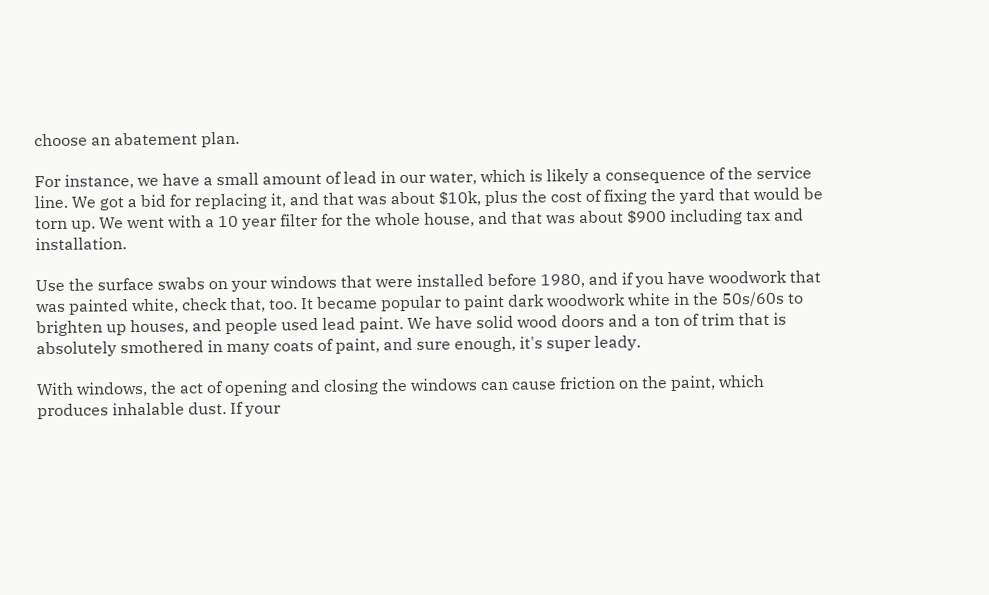choose an abatement plan.

For instance, we have a small amount of lead in our water, which is likely a consequence of the service line. We got a bid for replacing it, and that was about $10k, plus the cost of fixing the yard that would be torn up. We went with a 10 year filter for the whole house, and that was about $900 including tax and installation.

Use the surface swabs on your windows that were installed before 1980, and if you have woodwork that was painted white, check that, too. It became popular to paint dark woodwork white in the 50s/60s to brighten up houses, and people used lead paint. We have solid wood doors and a ton of trim that is absolutely smothered in many coats of paint, and sure enough, it's super leady.

With windows, the act of opening and closing the windows can cause friction on the paint, which produces inhalable dust. If your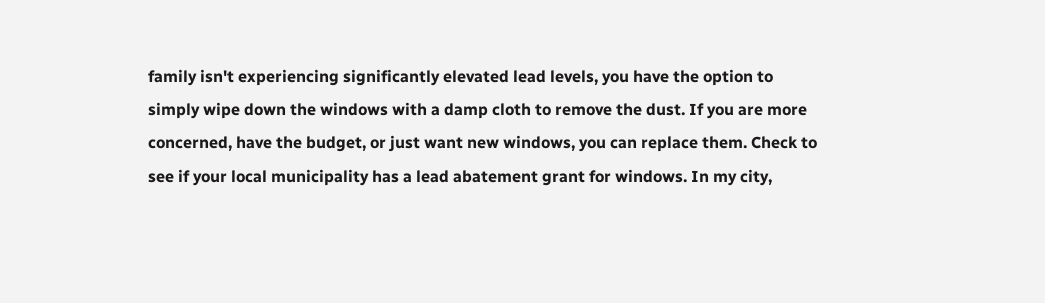family isn't experiencing significantly elevated lead levels, you have the option to simply wipe down the windows with a damp cloth to remove the dust. If you are more concerned, have the budget, or just want new windows, you can replace them. Check to see if your local municipality has a lead abatement grant for windows. In my city,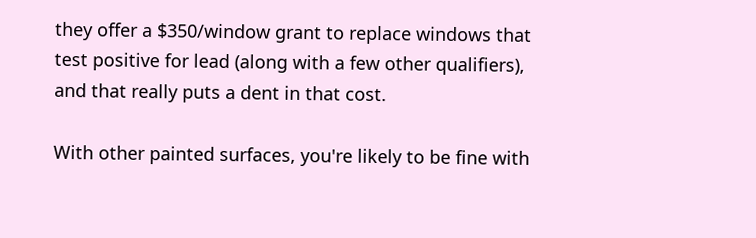they offer a $350/window grant to replace windows that test positive for lead (along with a few other qualifiers), and that really puts a dent in that cost.

With other painted surfaces, you're likely to be fine with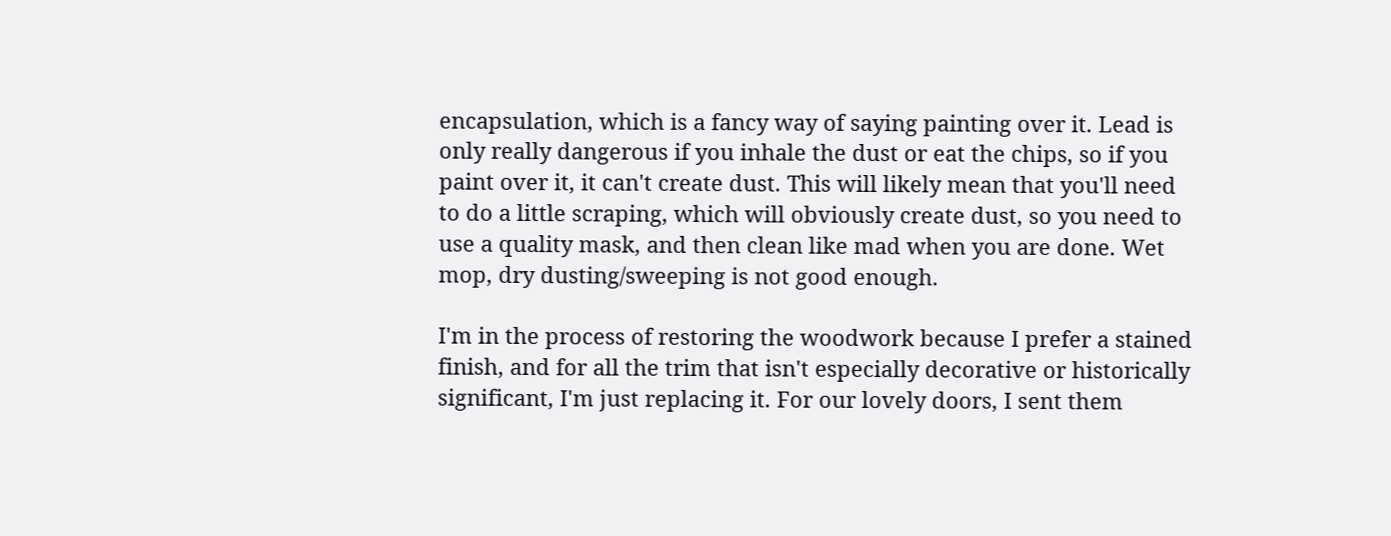encapsulation, which is a fancy way of saying painting over it. Lead is only really dangerous if you inhale the dust or eat the chips, so if you paint over it, it can't create dust. This will likely mean that you'll need to do a little scraping, which will obviously create dust, so you need to use a quality mask, and then clean like mad when you are done. Wet mop, dry dusting/sweeping is not good enough.

I'm in the process of restoring the woodwork because I prefer a stained finish, and for all the trim that isn't especially decorative or historically significant, I'm just replacing it. For our lovely doors, I sent them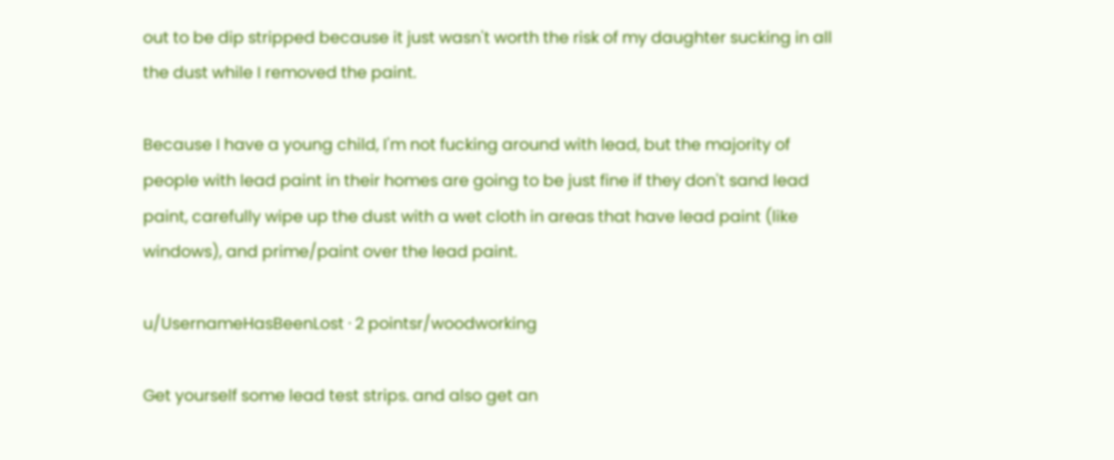out to be dip stripped because it just wasn't worth the risk of my daughter sucking in all the dust while I removed the paint.

Because I have a young child, I'm not fucking around with lead, but the majority of people with lead paint in their homes are going to be just fine if they don't sand lead paint, carefully wipe up the dust with a wet cloth in areas that have lead paint (like windows), and prime/paint over the lead paint.

u/UsernameHasBeenLost · 2 pointsr/woodworking

Get yourself some lead test strips. and also get an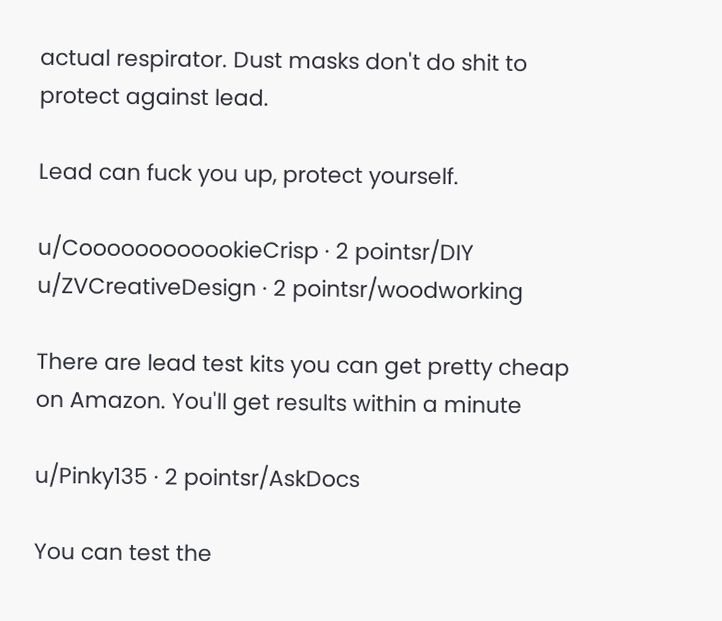actual respirator. Dust masks don't do shit to protect against lead.

Lead can fuck you up, protect yourself.

u/CoooooooooookieCrisp · 2 pointsr/DIY
u/ZVCreativeDesign · 2 pointsr/woodworking

There are lead test kits you can get pretty cheap on Amazon. You'll get results within a minute

u/Pinky135 · 2 pointsr/AskDocs

You can test the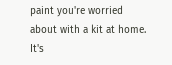paint you're worried about with a kit at home. It's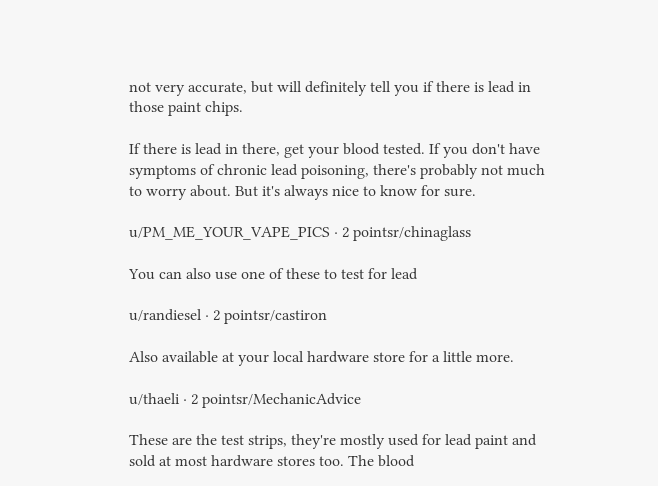not very accurate, but will definitely tell you if there is lead in those paint chips.

If there is lead in there, get your blood tested. If you don't have symptoms of chronic lead poisoning, there's probably not much to worry about. But it's always nice to know for sure.

u/PM_ME_YOUR_VAPE_PICS · 2 pointsr/chinaglass

You can also use one of these to test for lead

u/randiesel · 2 pointsr/castiron

Also available at your local hardware store for a little more.

u/thaeli · 2 pointsr/MechanicAdvice

These are the test strips, they're mostly used for lead paint and sold at most hardware stores too. The blood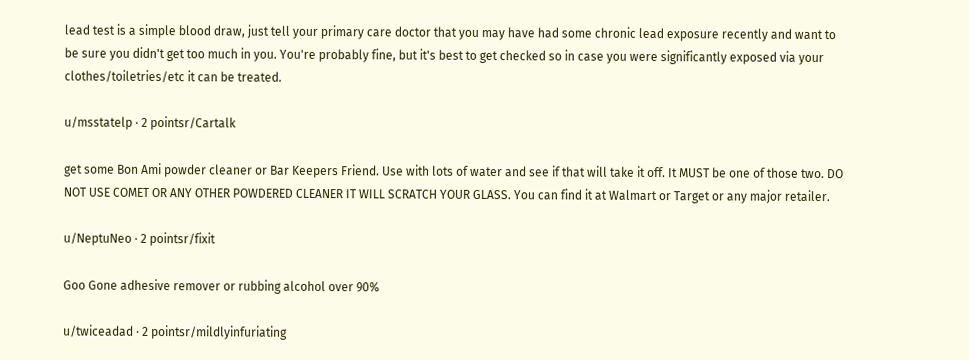lead test is a simple blood draw, just tell your primary care doctor that you may have had some chronic lead exposure recently and want to be sure you didn't get too much in you. You're probably fine, but it's best to get checked so in case you were significantly exposed via your clothes/toiletries/etc it can be treated.

u/msstatelp · 2 pointsr/Cartalk

get some Bon Ami powder cleaner or Bar Keepers Friend. Use with lots of water and see if that will take it off. It MUST be one of those two. DO NOT USE COMET OR ANY OTHER POWDERED CLEANER IT WILL SCRATCH YOUR GLASS. You can find it at Walmart or Target or any major retailer.

u/NeptuNeo · 2 pointsr/fixit

Goo Gone adhesive remover or rubbing alcohol over 90%

u/twiceadad · 2 pointsr/mildlyinfuriating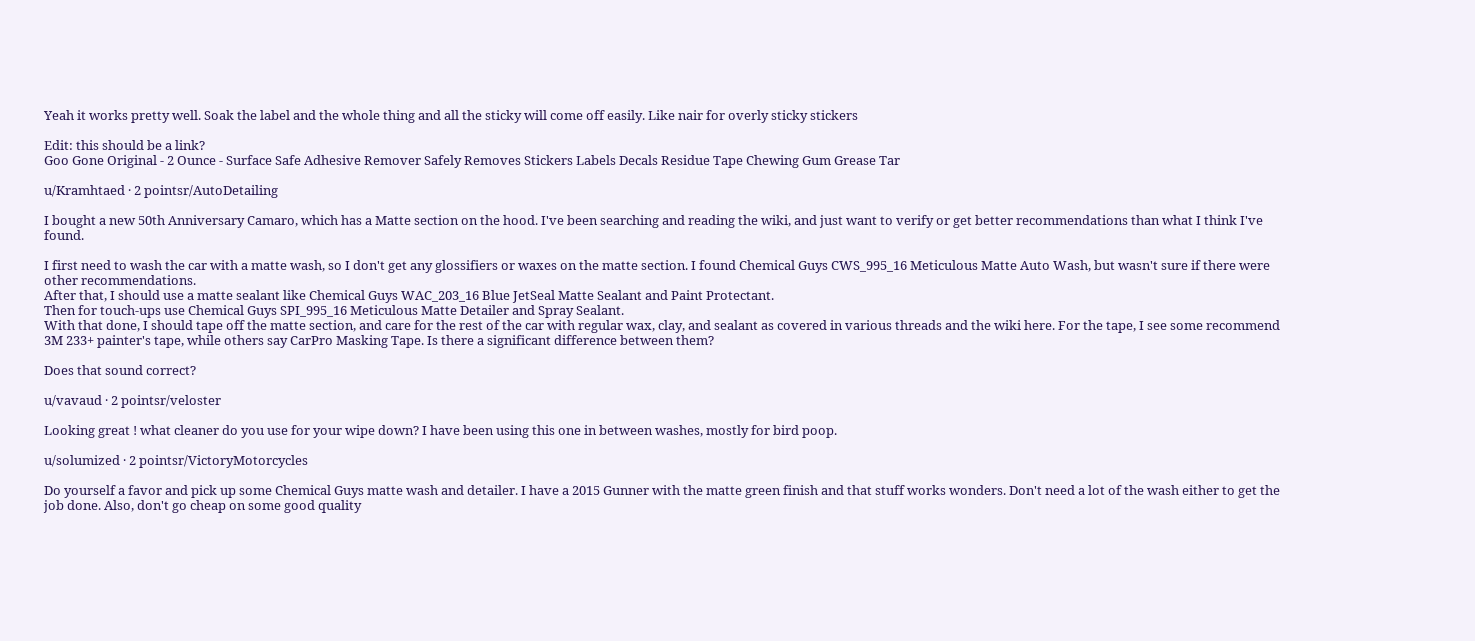Yeah it works pretty well. Soak the label and the whole thing and all the sticky will come off easily. Like nair for overly sticky stickers

Edit: this should be a link?
Goo Gone Original - 2 Ounce - Surface Safe Adhesive Remover Safely Removes Stickers Labels Decals Residue Tape Chewing Gum Grease Tar

u/Kramhtaed · 2 pointsr/AutoDetailing

I bought a new 50th Anniversary Camaro, which has a Matte section on the hood. I've been searching and reading the wiki, and just want to verify or get better recommendations than what I think I've found.

I first need to wash the car with a matte wash, so I don't get any glossifiers or waxes on the matte section. I found Chemical Guys CWS_995_16 Meticulous Matte Auto Wash, but wasn't sure if there were other recommendations.
After that, I should use a matte sealant like Chemical Guys WAC_203_16 Blue JetSeal Matte Sealant and Paint Protectant.
Then for touch-ups use Chemical Guys SPI_995_16 Meticulous Matte Detailer and Spray Sealant.
With that done, I should tape off the matte section, and care for the rest of the car with regular wax, clay, and sealant as covered in various threads and the wiki here. For the tape, I see some recommend 3M 233+ painter's tape, while others say CarPro Masking Tape. Is there a significant difference between them?

Does that sound correct?

u/vavaud · 2 pointsr/veloster

Looking great ! what cleaner do you use for your wipe down? I have been using this one in between washes, mostly for bird poop.

u/solumized · 2 pointsr/VictoryMotorcycles

Do yourself a favor and pick up some Chemical Guys matte wash and detailer. I have a 2015 Gunner with the matte green finish and that stuff works wonders. Don't need a lot of the wash either to get the job done. Also, don't go cheap on some good quality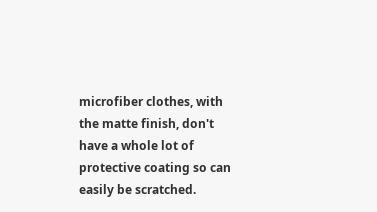microfiber clothes, with the matte finish, don't have a whole lot of protective coating so can easily be scratched.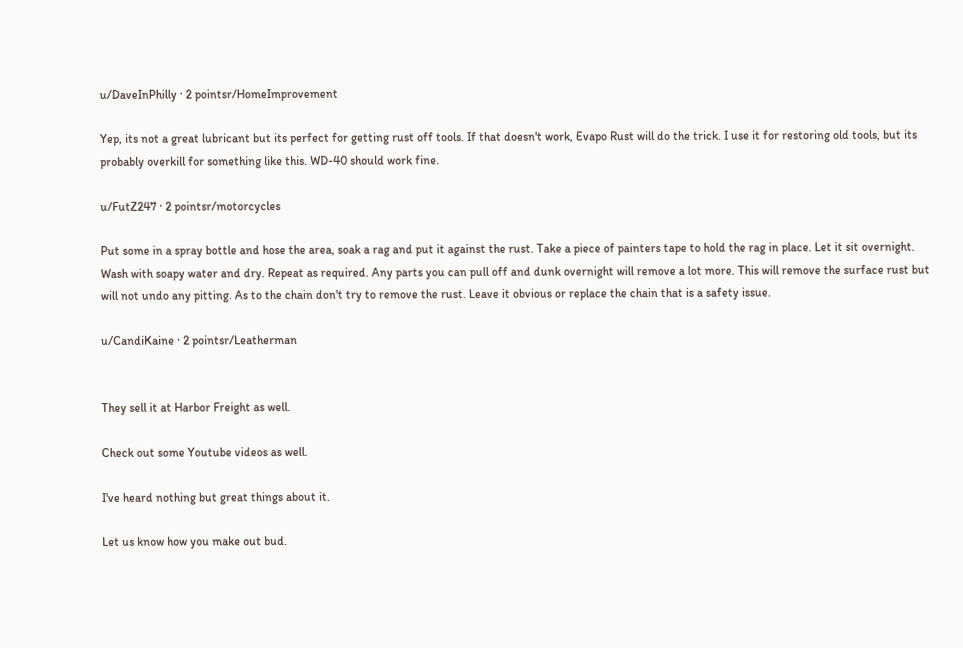u/DaveInPhilly · 2 pointsr/HomeImprovement

Yep, its not a great lubricant but its perfect for getting rust off tools. If that doesn't work, Evapo Rust will do the trick. I use it for restoring old tools, but its probably overkill for something like this. WD-40 should work fine.

u/FutZ247 · 2 pointsr/motorcycles

Put some in a spray bottle and hose the area, soak a rag and put it against the rust. Take a piece of painters tape to hold the rag in place. Let it sit overnight. Wash with soapy water and dry. Repeat as required. Any parts you can pull off and dunk overnight will remove a lot more. This will remove the surface rust but will not undo any pitting. As to the chain don't try to remove the rust. Leave it obvious or replace the chain that is a safety issue.

u/CandiKaine · 2 pointsr/Leatherman


They sell it at Harbor Freight as well.

Check out some Youtube videos as well.

I've heard nothing but great things about it.

Let us know how you make out bud.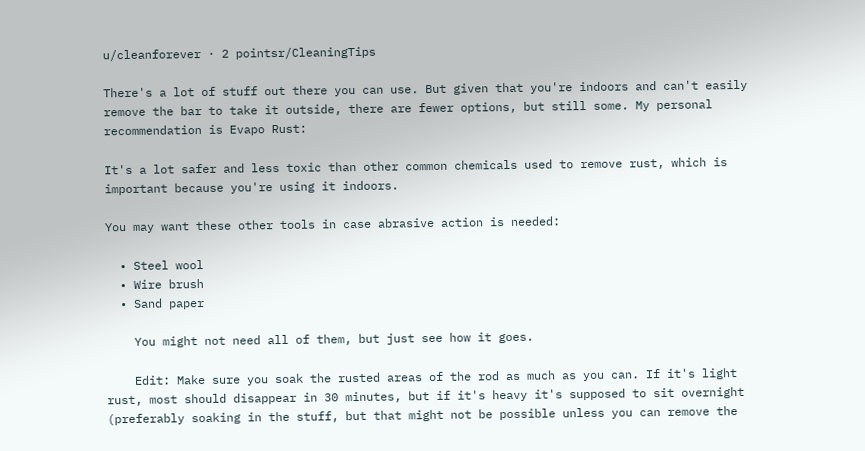u/cleanforever · 2 pointsr/CleaningTips

There's a lot of stuff out there you can use. But given that you're indoors and can't easily remove the bar to take it outside, there are fewer options, but still some. My personal recommendation is Evapo Rust:

It's a lot safer and less toxic than other common chemicals used to remove rust, which is important because you're using it indoors.

You may want these other tools in case abrasive action is needed:

  • Steel wool
  • Wire brush
  • Sand paper

    You might not need all of them, but just see how it goes.

    Edit: Make sure you soak the rusted areas of the rod as much as you can. If it's light rust, most should disappear in 30 minutes, but if it's heavy it's supposed to sit overnight (preferably soaking in the stuff, but that might not be possible unless you can remove the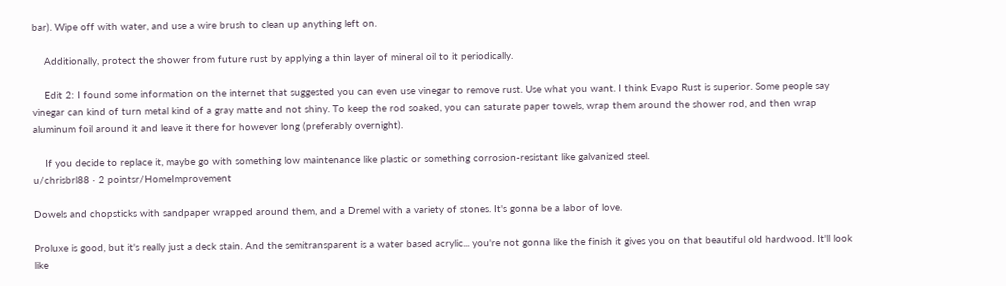bar). Wipe off with water, and use a wire brush to clean up anything left on.

    Additionally, protect the shower from future rust by applying a thin layer of mineral oil to it periodically.

    Edit 2: I found some information on the internet that suggested you can even use vinegar to remove rust. Use what you want. I think Evapo Rust is superior. Some people say vinegar can kind of turn metal kind of a gray matte and not shiny. To keep the rod soaked, you can saturate paper towels, wrap them around the shower rod, and then wrap aluminum foil around it and leave it there for however long (preferably overnight).

    If you decide to replace it, maybe go with something low maintenance like plastic or something corrosion-resistant like galvanized steel.
u/chrisbrl88 · 2 pointsr/HomeImprovement

Dowels and chopsticks with sandpaper wrapped around them, and a Dremel with a variety of stones. It's gonna be a labor of love.

Proluxe is good, but it's really just a deck stain. And the semitransparent is a water based acrylic... you're not gonna like the finish it gives you on that beautiful old hardwood. It'll look like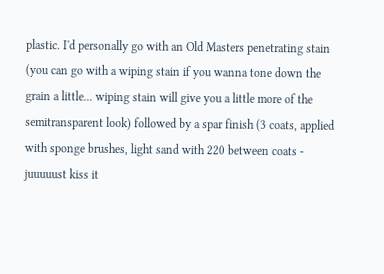plastic. I'd personally go with an Old Masters penetrating stain (you can go with a wiping stain if you wanna tone down the grain a little... wiping stain will give you a little more of the semitransparent look) followed by a spar finish (3 coats, applied with sponge brushes, light sand with 220 between coats - juuuuust kiss it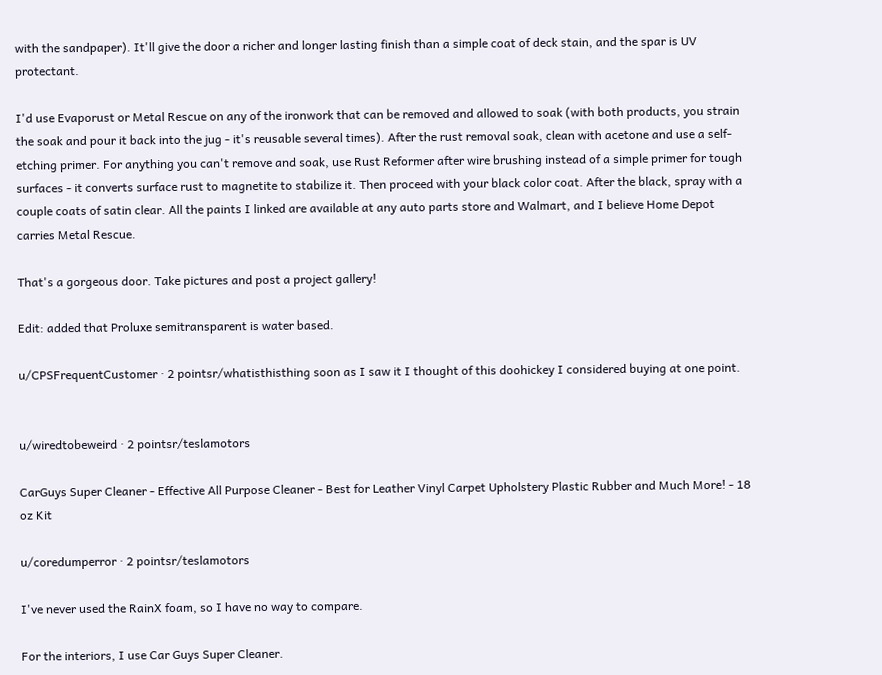with the sandpaper). It'll give the door a richer and longer lasting finish than a simple coat of deck stain, and the spar is UV protectant.

I'd use Evaporust or Metal Rescue on any of the ironwork that can be removed and allowed to soak (with both products, you strain the soak and pour it back into the jug - it's reusable several times). After the rust removal soak, clean with acetone and use a self-etching primer. For anything you can't remove and soak, use Rust Reformer after wire brushing instead of a simple primer for tough surfaces - it converts surface rust to magnetite to stabilize it. Then proceed with your black color coat. After the black, spray with a couple coats of satin clear. All the paints I linked are available at any auto parts store and Walmart, and I believe Home Depot carries Metal Rescue.

That's a gorgeous door. Take pictures and post a project gallery!

Edit: added that Proluxe semitransparent is water based.

u/CPSFrequentCustomer · 2 pointsr/whatisthisthing soon as I saw it I thought of this doohickey I considered buying at one point.


u/wiredtobeweird · 2 pointsr/teslamotors

CarGuys Super Cleaner - Effective All Purpose Cleaner - Best for Leather Vinyl Carpet Upholstery Plastic Rubber and Much More! - 18 oz Kit

u/coredumperror · 2 pointsr/teslamotors

I've never used the RainX foam, so I have no way to compare.

For the interiors, I use Car Guys Super Cleaner.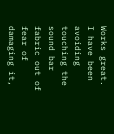Works great. I have been avoiding touching the sound bar fabric out of fear of damaging it,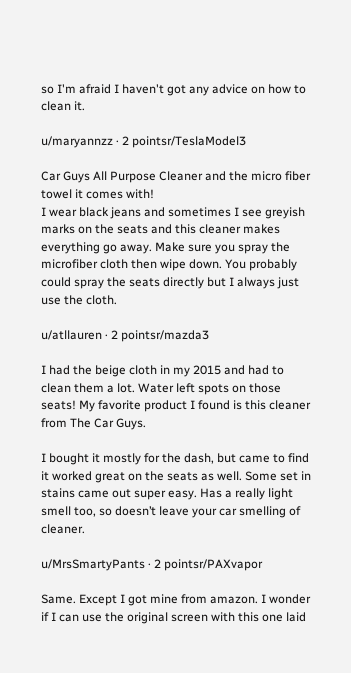so I'm afraid I haven't got any advice on how to clean it.

u/maryannzz · 2 pointsr/TeslaModel3

Car Guys All Purpose Cleaner and the micro fiber towel it comes with!
I wear black jeans and sometimes I see greyish marks on the seats and this cleaner makes everything go away. Make sure you spray the microfiber cloth then wipe down. You probably could spray the seats directly but I always just use the cloth.

u/atllauren · 2 pointsr/mazda3

I had the beige cloth in my 2015 and had to clean them a lot. Water left spots on those seats! My favorite product I found is this cleaner from The Car Guys.

I bought it mostly for the dash, but came to find it worked great on the seats as well. Some set in stains came out super easy. Has a really light smell too, so doesn’t leave your car smelling of cleaner.

u/MrsSmartyPants · 2 pointsr/PAXvapor

Same. Except I got mine from amazon. I wonder if I can use the original screen with this one laid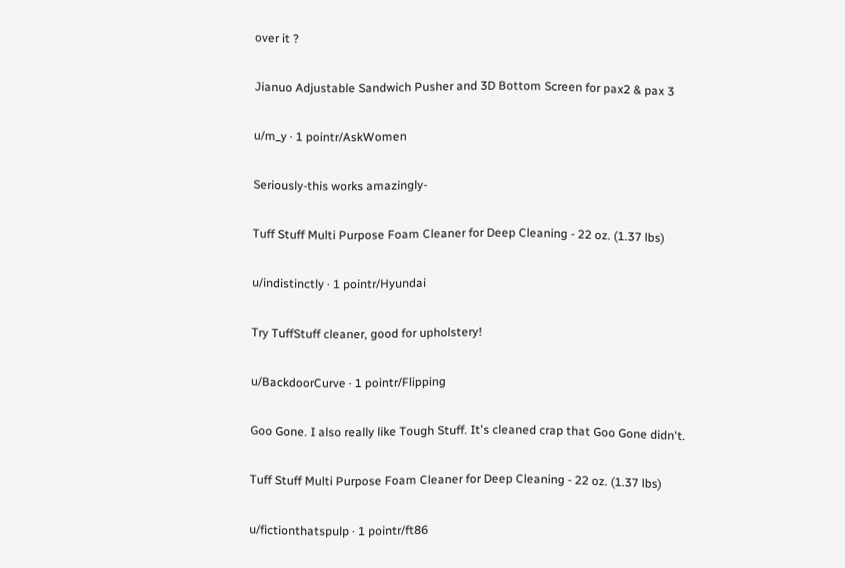over it ?

Jianuo Adjustable Sandwich Pusher and 3D Bottom Screen for pax2 & pax 3

u/m_y · 1 pointr/AskWomen

Seriously-this works amazingly-

Tuff Stuff Multi Purpose Foam Cleaner for Deep Cleaning - 22 oz. (1.37 lbs)

u/indistinctly · 1 pointr/Hyundai

Try TuffStuff cleaner, good for upholstery!

u/BackdoorCurve · 1 pointr/Flipping

Goo Gone. I also really like Tough Stuff. It's cleaned crap that Goo Gone didn't.

Tuff Stuff Multi Purpose Foam Cleaner for Deep Cleaning - 22 oz. (1.37 lbs)

u/fictionthatspulp · 1 pointr/ft86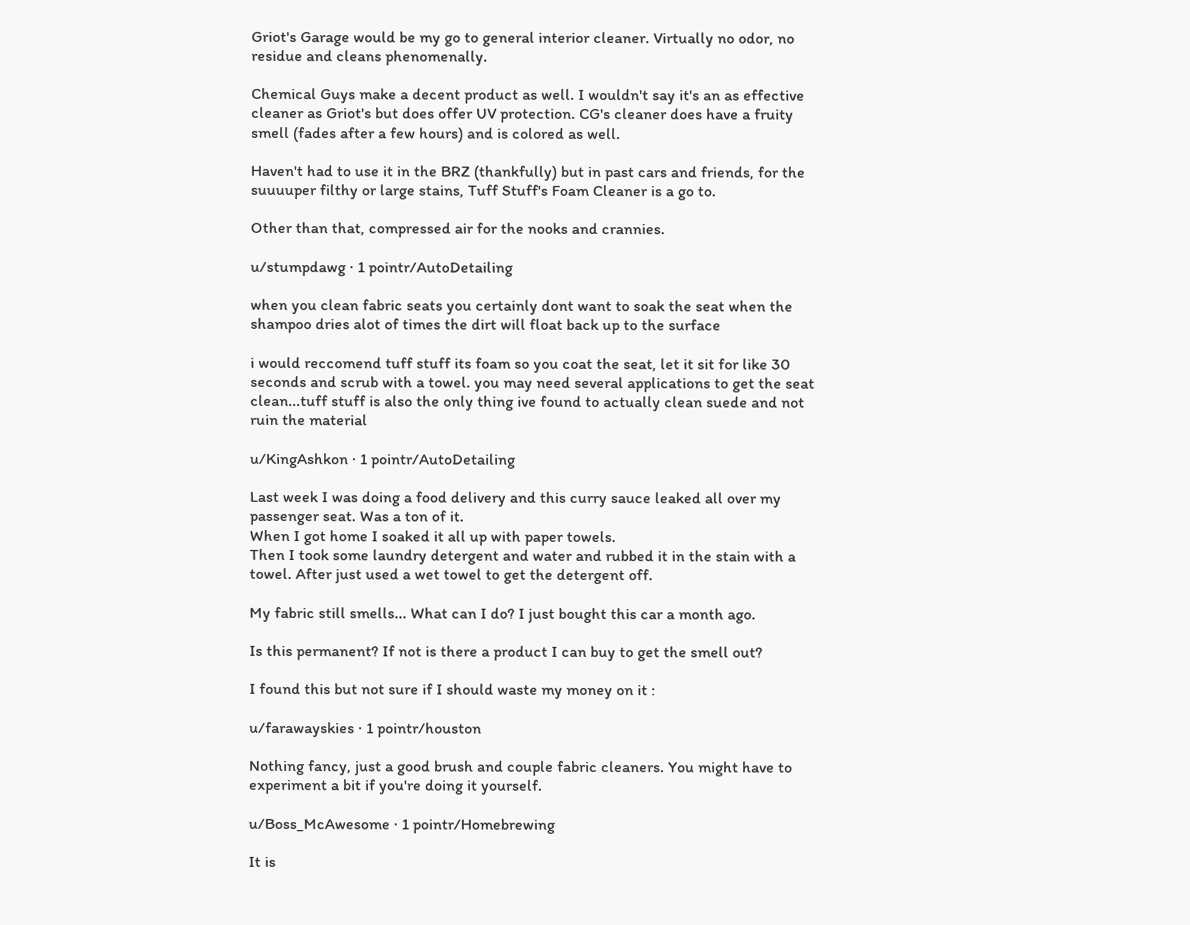Griot's Garage would be my go to general interior cleaner. Virtually no odor, no residue and cleans phenomenally.

Chemical Guys make a decent product as well. I wouldn't say it's an as effective cleaner as Griot's but does offer UV protection. CG's cleaner does have a fruity smell (fades after a few hours) and is colored as well.

Haven't had to use it in the BRZ (thankfully) but in past cars and friends, for the suuuuper filthy or large stains, Tuff Stuff's Foam Cleaner is a go to.

Other than that, compressed air for the nooks and crannies.

u/stumpdawg · 1 pointr/AutoDetailing

when you clean fabric seats you certainly dont want to soak the seat when the shampoo dries alot of times the dirt will float back up to the surface

i would reccomend tuff stuff its foam so you coat the seat, let it sit for like 30 seconds and scrub with a towel. you may need several applications to get the seat clean...tuff stuff is also the only thing ive found to actually clean suede and not ruin the material

u/KingAshkon · 1 pointr/AutoDetailing

Last week I was doing a food delivery and this curry sauce leaked all over my passenger seat. Was a ton of it.
When I got home I soaked it all up with paper towels.
Then I took some laundry detergent and water and rubbed it in the stain with a towel. After just used a wet towel to get the detergent off.

My fabric still smells... What can I do? I just bought this car a month ago.

Is this permanent? If not is there a product I can buy to get the smell out?

I found this but not sure if I should waste my money on it :

u/farawayskies · 1 pointr/houston

Nothing fancy, just a good brush and couple fabric cleaners. You might have to experiment a bit if you're doing it yourself.

u/Boss_McAwesome · 1 pointr/Homebrewing

It is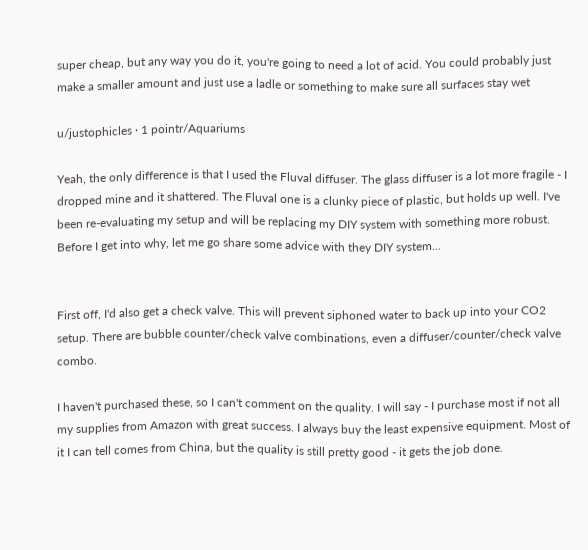super cheap, but any way you do it, you're going to need a lot of acid. You could probably just make a smaller amount and just use a ladle or something to make sure all surfaces stay wet

u/justophicles · 1 pointr/Aquariums

Yeah, the only difference is that I used the Fluval diffuser. The glass diffuser is a lot more fragile - I dropped mine and it shattered. The Fluval one is a clunky piece of plastic, but holds up well. I've been re-evaluating my setup and will be replacing my DIY system with something more robust. Before I get into why, let me go share some advice with they DIY system...


First off, I'd also get a check valve. This will prevent siphoned water to back up into your CO2 setup. There are bubble counter/check valve combinations, even a diffuser/counter/check valve combo.

I haven't purchased these, so I can't comment on the quality. I will say - I purchase most if not all my supplies from Amazon with great success. I always buy the least expensive equipment. Most of it I can tell comes from China, but the quality is still pretty good - it gets the job done.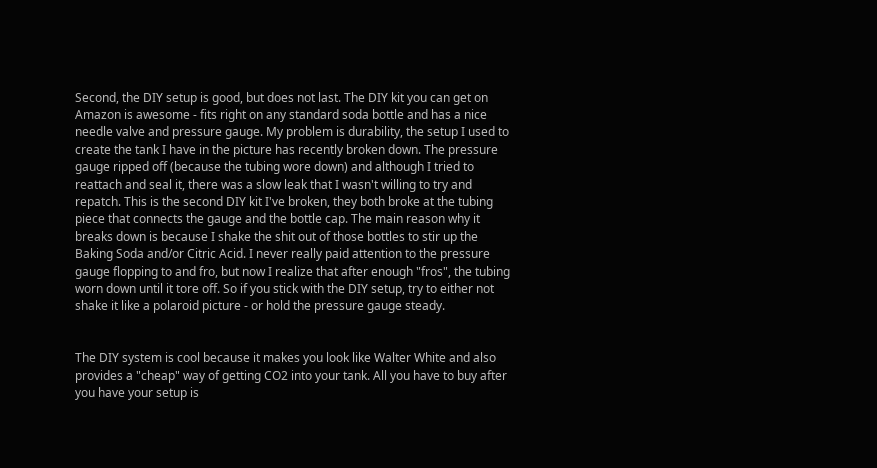Second, the DIY setup is good, but does not last. The DIY kit you can get on Amazon is awesome - fits right on any standard soda bottle and has a nice needle valve and pressure gauge. My problem is durability, the setup I used to create the tank I have in the picture has recently broken down. The pressure gauge ripped off (because the tubing wore down) and although I tried to reattach and seal it, there was a slow leak that I wasn't willing to try and repatch. This is the second DIY kit I've broken, they both broke at the tubing piece that connects the gauge and the bottle cap. The main reason why it breaks down is because I shake the shit out of those bottles to stir up the Baking Soda and/or Citric Acid. I never really paid attention to the pressure gauge flopping to and fro, but now I realize that after enough "fros", the tubing worn down until it tore off. So if you stick with the DIY setup, try to either not shake it like a polaroid picture - or hold the pressure gauge steady.


The DIY system is cool because it makes you look like Walter White and also provides a "cheap" way of getting CO2 into your tank. All you have to buy after you have your setup is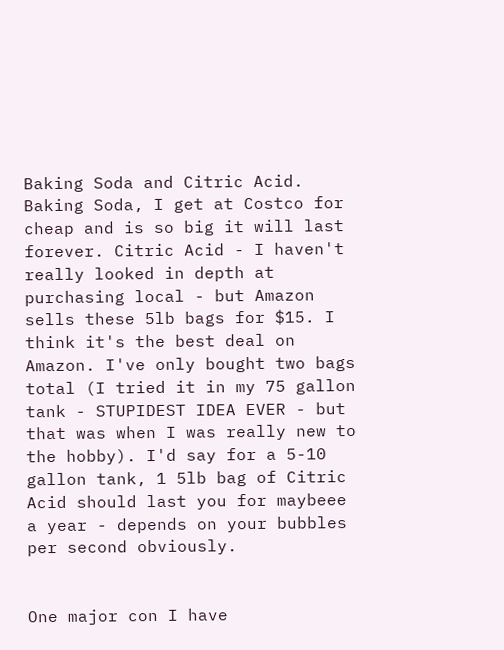Baking Soda and Citric Acid. Baking Soda, I get at Costco for cheap and is so big it will last forever. Citric Acid - I haven't really looked in depth at purchasing local - but Amazon sells these 5lb bags for $15. I think it's the best deal on Amazon. I've only bought two bags total (I tried it in my 75 gallon tank - STUPIDEST IDEA EVER - but that was when I was really new to the hobby). I'd say for a 5-10 gallon tank, 1 5lb bag of Citric Acid should last you for maybeee a year - depends on your bubbles per second obviously.


One major con I have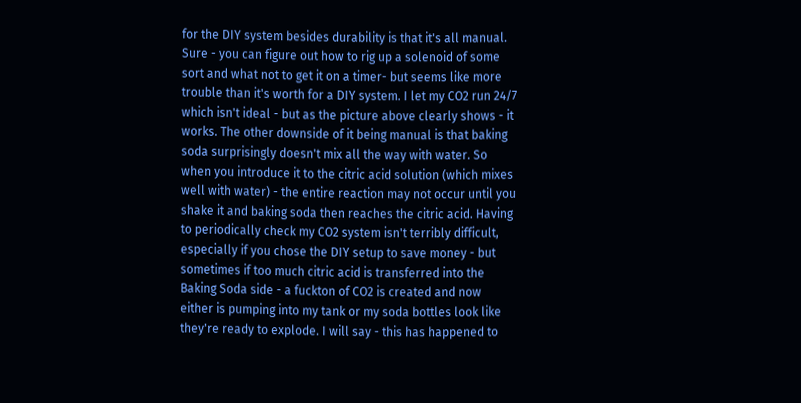for the DIY system besides durability is that it's all manual. Sure - you can figure out how to rig up a solenoid of some sort and what not to get it on a timer- but seems like more trouble than it's worth for a DIY system. I let my CO2 run 24/7 which isn't ideal - but as the picture above clearly shows - it works. The other downside of it being manual is that baking soda surprisingly doesn't mix all the way with water. So when you introduce it to the citric acid solution (which mixes well with water) - the entire reaction may not occur until you shake it and baking soda then reaches the citric acid. Having to periodically check my CO2 system isn't terribly difficult, especially if you chose the DIY setup to save money - but sometimes if too much citric acid is transferred into the Baking Soda side - a fuckton of CO2 is created and now either is pumping into my tank or my soda bottles look like they're ready to explode. I will say - this has happened to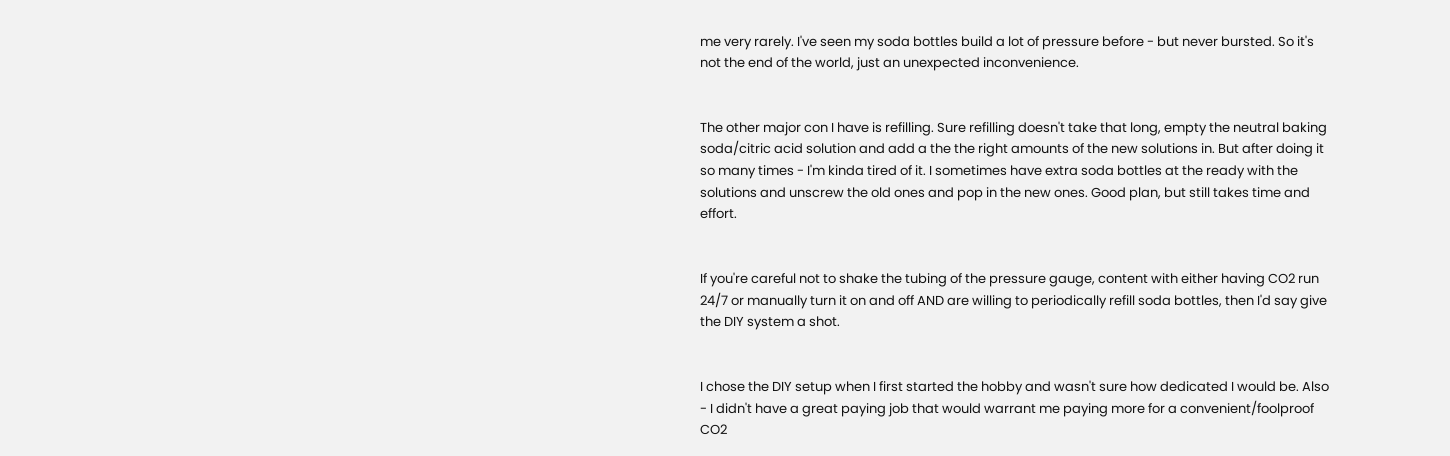me very rarely. I've seen my soda bottles build a lot of pressure before - but never bursted. So it's not the end of the world, just an unexpected inconvenience.


The other major con I have is refilling. Sure refilling doesn't take that long, empty the neutral baking soda/citric acid solution and add a the the right amounts of the new solutions in. But after doing it so many times - I'm kinda tired of it. I sometimes have extra soda bottles at the ready with the solutions and unscrew the old ones and pop in the new ones. Good plan, but still takes time and effort.


If you're careful not to shake the tubing of the pressure gauge, content with either having CO2 run 24/7 or manually turn it on and off AND are willing to periodically refill soda bottles, then I'd say give the DIY system a shot.


I chose the DIY setup when I first started the hobby and wasn't sure how dedicated I would be. Also - I didn't have a great paying job that would warrant me paying more for a convenient/foolproof CO2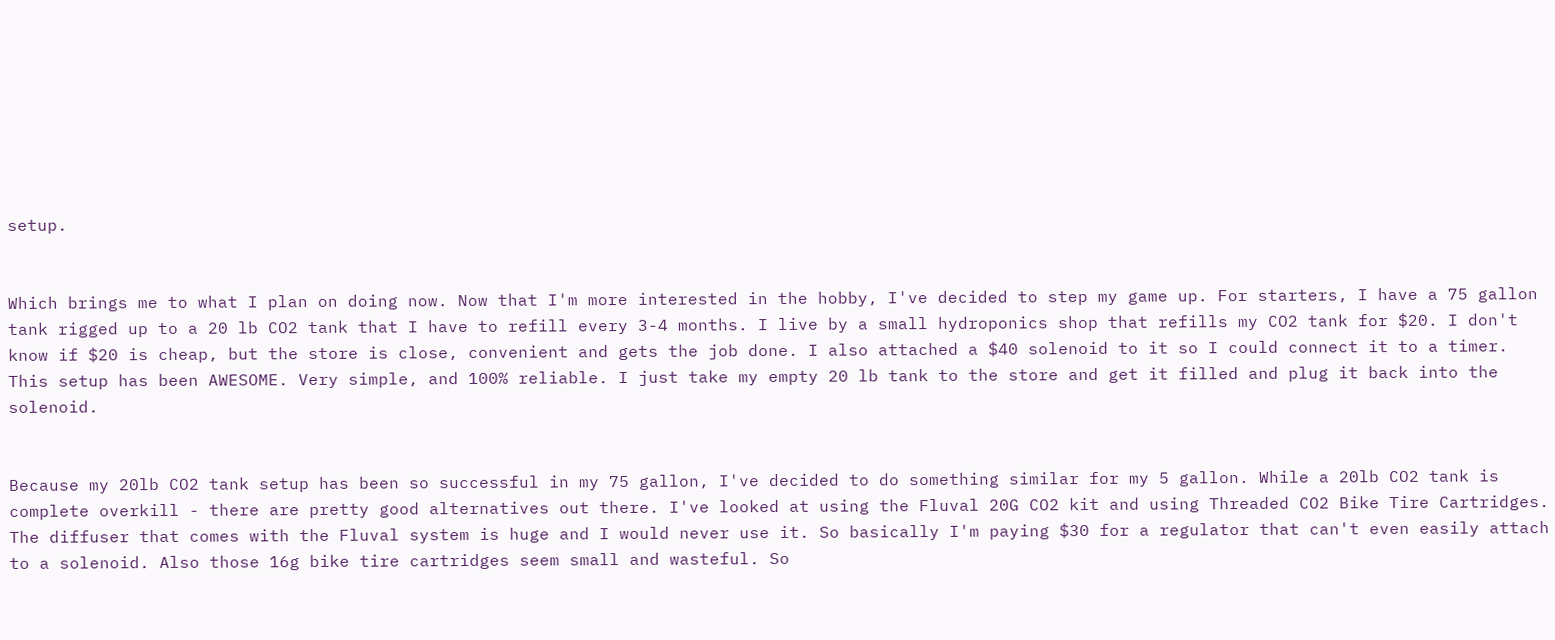setup.


Which brings me to what I plan on doing now. Now that I'm more interested in the hobby, I've decided to step my game up. For starters, I have a 75 gallon tank rigged up to a 20 lb CO2 tank that I have to refill every 3-4 months. I live by a small hydroponics shop that refills my CO2 tank for $20. I don't know if $20 is cheap, but the store is close, convenient and gets the job done. I also attached a $40 solenoid to it so I could connect it to a timer. This setup has been AWESOME. Very simple, and 100% reliable. I just take my empty 20 lb tank to the store and get it filled and plug it back into the solenoid.


Because my 20lb CO2 tank setup has been so successful in my 75 gallon, I've decided to do something similar for my 5 gallon. While a 20lb CO2 tank is complete overkill - there are pretty good alternatives out there. I've looked at using the Fluval 20G CO2 kit and using Threaded CO2 Bike Tire Cartridges. The diffuser that comes with the Fluval system is huge and I would never use it. So basically I'm paying $30 for a regulator that can't even easily attach to a solenoid. Also those 16g bike tire cartridges seem small and wasteful. So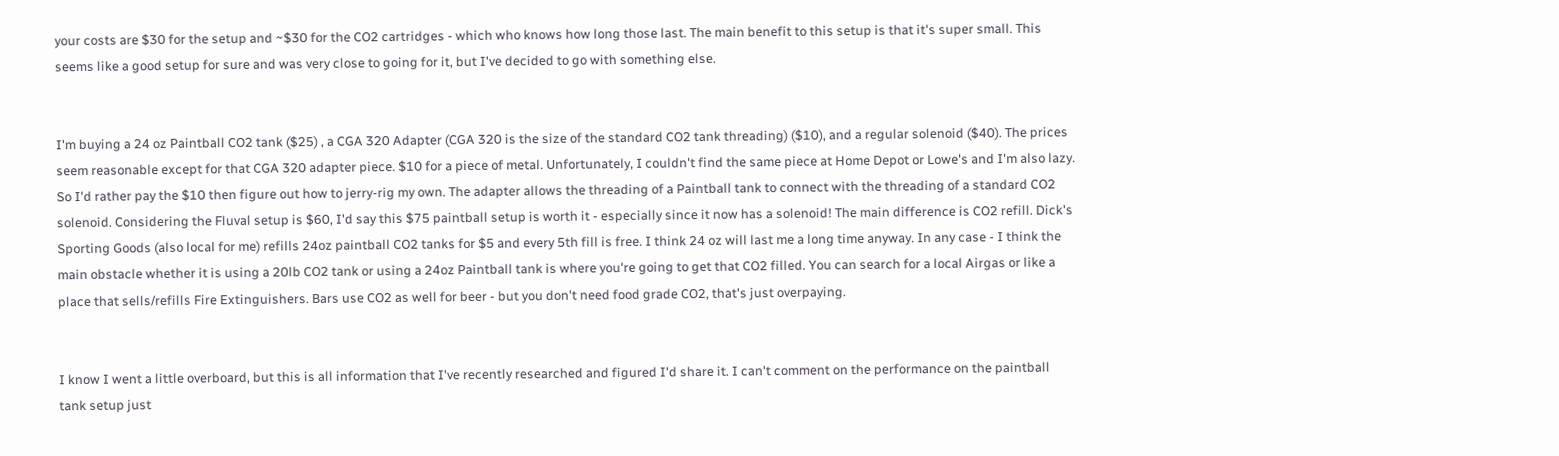your costs are $30 for the setup and ~$30 for the CO2 cartridges - which who knows how long those last. The main benefit to this setup is that it's super small. This seems like a good setup for sure and was very close to going for it, but I've decided to go with something else.


I'm buying a 24 oz Paintball CO2 tank ($25) , a CGA 320 Adapter (CGA 320 is the size of the standard CO2 tank threading) ($10), and a regular solenoid ($40). The prices seem reasonable except for that CGA 320 adapter piece. $10 for a piece of metal. Unfortunately, I couldn't find the same piece at Home Depot or Lowe's and I'm also lazy. So I'd rather pay the $10 then figure out how to jerry-rig my own. The adapter allows the threading of a Paintball tank to connect with the threading of a standard CO2 solenoid. Considering the Fluval setup is $60, I'd say this $75 paintball setup is worth it - especially since it now has a solenoid! The main difference is CO2 refill. Dick's Sporting Goods (also local for me) refills 24oz paintball CO2 tanks for $5 and every 5th fill is free. I think 24 oz will last me a long time anyway. In any case - I think the main obstacle whether it is using a 20lb CO2 tank or using a 24oz Paintball tank is where you're going to get that CO2 filled. You can search for a local Airgas or like a place that sells/refills Fire Extinguishers. Bars use CO2 as well for beer - but you don't need food grade CO2, that's just overpaying.


I know I went a little overboard, but this is all information that I've recently researched and figured I'd share it. I can't comment on the performance on the paintball tank setup just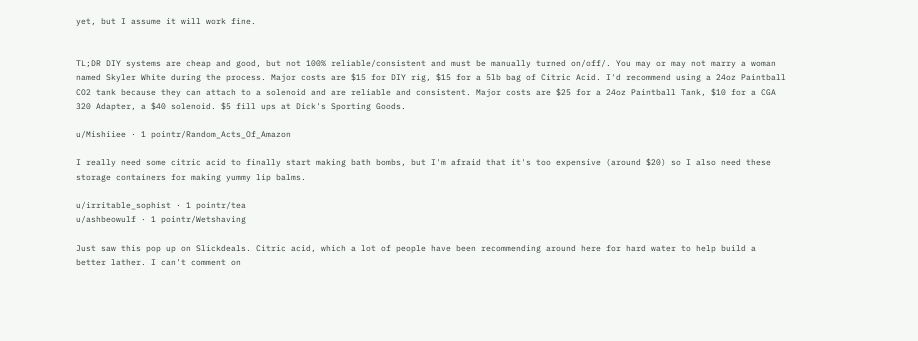yet, but I assume it will work fine.


TL;DR DIY systems are cheap and good, but not 100% reliable/consistent and must be manually turned on/off/. You may or may not marry a woman named Skyler White during the process. Major costs are $15 for DIY rig, $15 for a 5lb bag of Citric Acid. I'd recommend using a 24oz Paintball CO2 tank because they can attach to a solenoid and are reliable and consistent. Major costs are $25 for a 24oz Paintball Tank, $10 for a CGA 320 Adapter, a $40 solenoid. $5 fill ups at Dick's Sporting Goods.

u/Mishiiee · 1 pointr/Random_Acts_Of_Amazon

I really need some citric acid to finally start making bath bombs, but I'm afraid that it's too expensive (around $20) so I also need these storage containers for making yummy lip balms.

u/irritable_sophist · 1 pointr/tea
u/ashbeowulf · 1 pointr/Wetshaving

Just saw this pop up on Slickdeals. Citric acid, which a lot of people have been recommending around here for hard water to help build a better lather. I can't comment on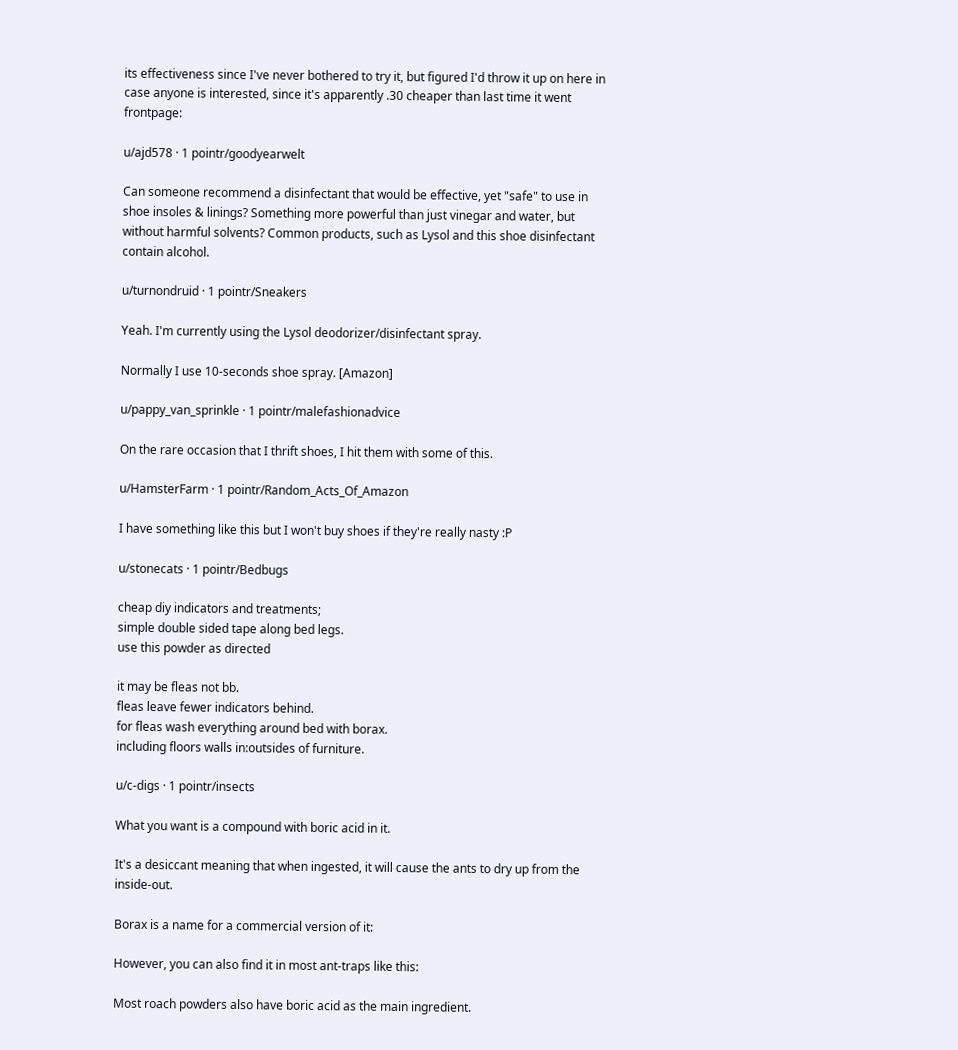its effectiveness since I've never bothered to try it, but figured I'd throw it up on here in case anyone is interested, since it's apparently .30 cheaper than last time it went frontpage:

u/ajd578 · 1 pointr/goodyearwelt

Can someone recommend a disinfectant that would be effective, yet "safe" to use in shoe insoles & linings? Something more powerful than just vinegar and water, but without harmful solvents? Common products, such as Lysol and this shoe disinfectant contain alcohol.

u/turnondruid · 1 pointr/Sneakers

Yeah. I'm currently using the Lysol deodorizer/disinfectant spray.

Normally I use 10-seconds shoe spray. [Amazon]

u/pappy_van_sprinkle · 1 pointr/malefashionadvice

On the rare occasion that I thrift shoes, I hit them with some of this.

u/HamsterFarm · 1 pointr/Random_Acts_Of_Amazon

I have something like this but I won't buy shoes if they're really nasty :P

u/stonecats · 1 pointr/Bedbugs

cheap diy indicators and treatments;
simple double sided tape along bed legs.
use this powder as directed

it may be fleas not bb.
fleas leave fewer indicators behind.
for fleas wash everything around bed with borax.
including floors walls in:outsides of furniture.

u/c-digs · 1 pointr/insects

What you want is a compound with boric acid in it.

It's a desiccant meaning that when ingested, it will cause the ants to dry up from the inside-out.

Borax is a name for a commercial version of it:

However, you can also find it in most ant-traps like this:

Most roach powders also have boric acid as the main ingredient.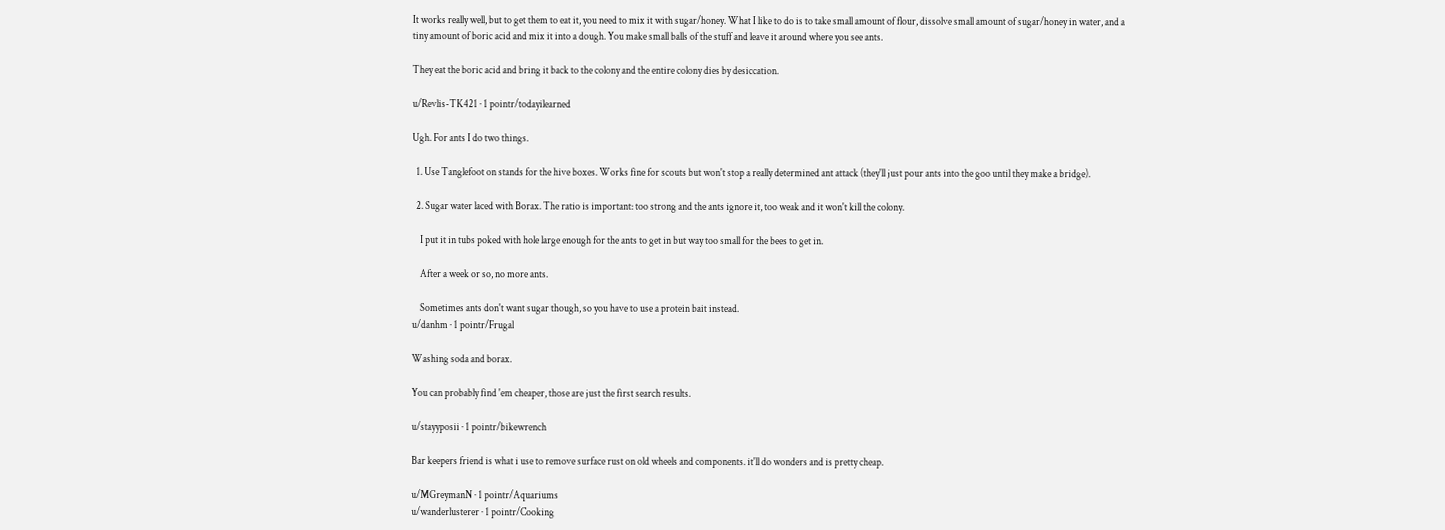It works really well, but to get them to eat it, you need to mix it with sugar/honey. What I like to do is to take small amount of flour, dissolve small amount of sugar/honey in water, and a tiny amount of boric acid and mix it into a dough. You make small balls of the stuff and leave it around where you see ants.

They eat the boric acid and bring it back to the colony and the entire colony dies by desiccation.

u/Revlis-TK421 · 1 pointr/todayilearned

Ugh. For ants I do two things.

  1. Use Tanglefoot on stands for the hive boxes. Works fine for scouts but won't stop a really determined ant attack (they'll just pour ants into the goo until they make a bridge).

  2. Sugar water laced with Borax. The ratio is important: too strong and the ants ignore it, too weak and it won't kill the colony.

    I put it in tubs poked with hole large enough for the ants to get in but way too small for the bees to get in.

    After a week or so, no more ants.

    Sometimes ants don't want sugar though, so you have to use a protein bait instead.
u/danhm · 1 pointr/Frugal

Washing soda and borax.

You can probably find 'em cheaper, those are just the first search results.

u/stayyposii · 1 pointr/bikewrench

Bar keepers friend is what i use to remove surface rust on old wheels and components. it'll do wonders and is pretty cheap.

u/MGreymanN · 1 pointr/Aquariums
u/wanderlusterer · 1 pointr/Cooking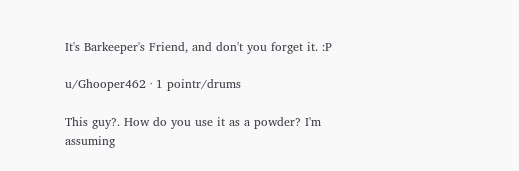It's Barkeeper's Friend, and don't you forget it. :P

u/Ghooper462 · 1 pointr/drums

This guy?. How do you use it as a powder? I'm assuming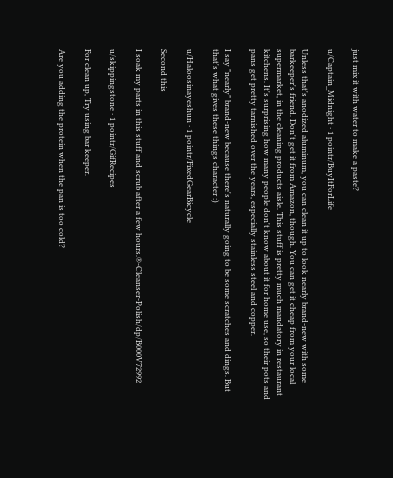just mix it with water to make a paste?

u/Captain_Midnight · 1 pointr/BuyItForLife

Unless that's anodized aluminum, you can clean it up to look nearly brand-new with some barkeeper's friend. Don't get it from Amazon, though. You can get it cheap from your local supermarket, in the cleaning products aisle. This stuff is pretty much mandatory in restaurant kitchens. It's surprising how many people don't know about it for home use, so their pots and pans get pretty tarnished over the years, especially stainless steel and copper.

I say "nearly" brand-new because there's naturally going to be some scratches and dings. But that's what gives these things character :)

u/Haloosinayeshun · 1 pointr/FixedGearBicycle

Second this

I soak my parts in this stuff and scrub after a few hours.®-Cleanser-Polish/dp/B000V72992

u/skippingstone · 1 pointr/GifRecipes

For clean up, Try using bar keeper.

Are you adding the protein when the pan is too cold?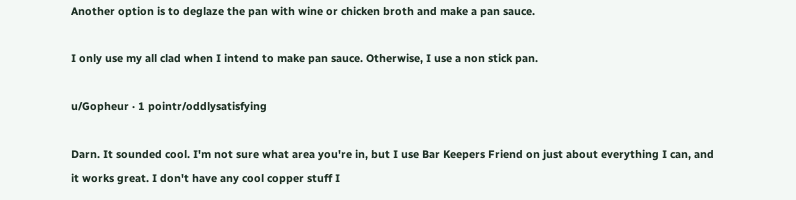Another option is to deglaze the pan with wine or chicken broth and make a pan sauce.

I only use my all clad when I intend to make pan sauce. Otherwise, I use a non stick pan.

u/Gopheur · 1 pointr/oddlysatisfying

Darn. It sounded cool. I'm not sure what area you're in, but I use Bar Keepers Friend on just about everything I can, and it works great. I don't have any cool copper stuff I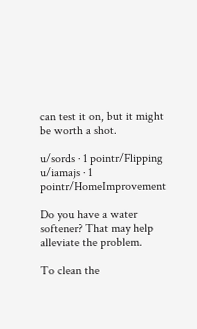can test it on, but it might be worth a shot.

u/sords · 1 pointr/Flipping
u/iamajs · 1 pointr/HomeImprovement

Do you have a water softener? That may help alleviate the problem.

To clean the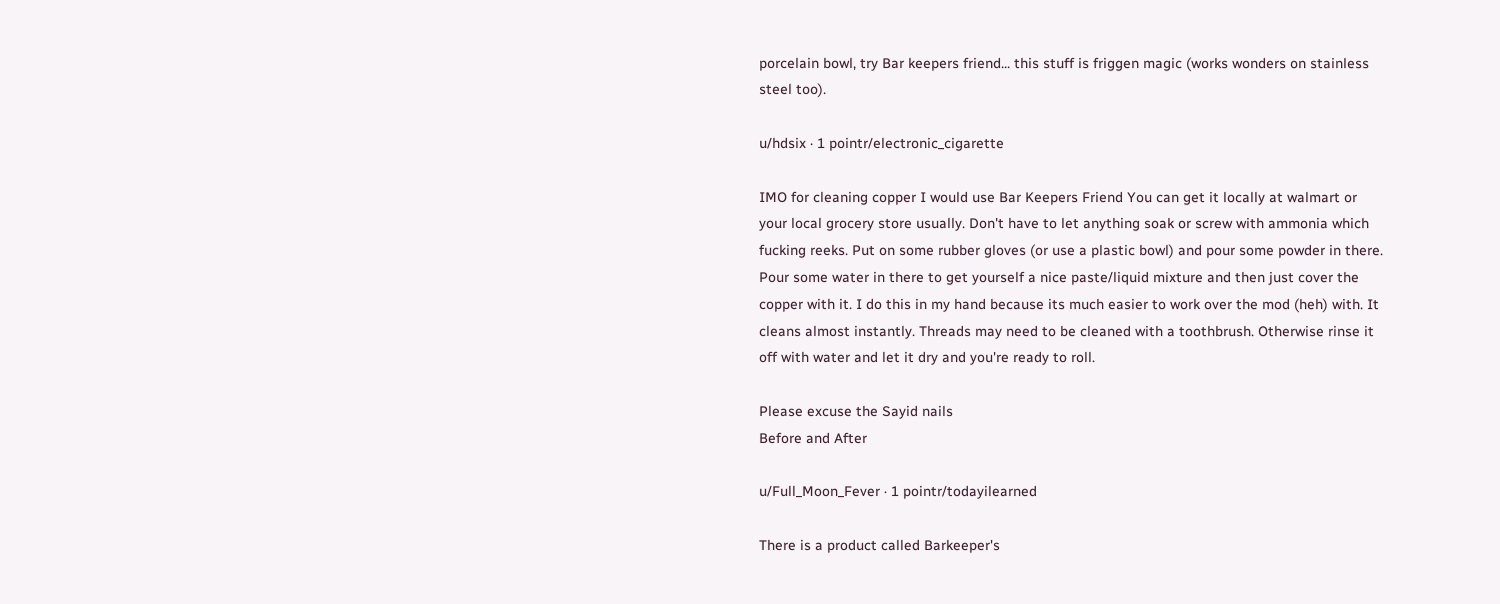porcelain bowl, try Bar keepers friend... this stuff is friggen magic (works wonders on stainless steel too).

u/hdsix · 1 pointr/electronic_cigarette

IMO for cleaning copper I would use Bar Keepers Friend You can get it locally at walmart or your local grocery store usually. Don't have to let anything soak or screw with ammonia which fucking reeks. Put on some rubber gloves (or use a plastic bowl) and pour some powder in there. Pour some water in there to get yourself a nice paste/liquid mixture and then just cover the copper with it. I do this in my hand because its much easier to work over the mod (heh) with. It cleans almost instantly. Threads may need to be cleaned with a toothbrush. Otherwise rinse it off with water and let it dry and you're ready to roll.

Please excuse the Sayid nails
Before and After

u/Full_Moon_Fever · 1 pointr/todayilearned

There is a product called Barkeeper's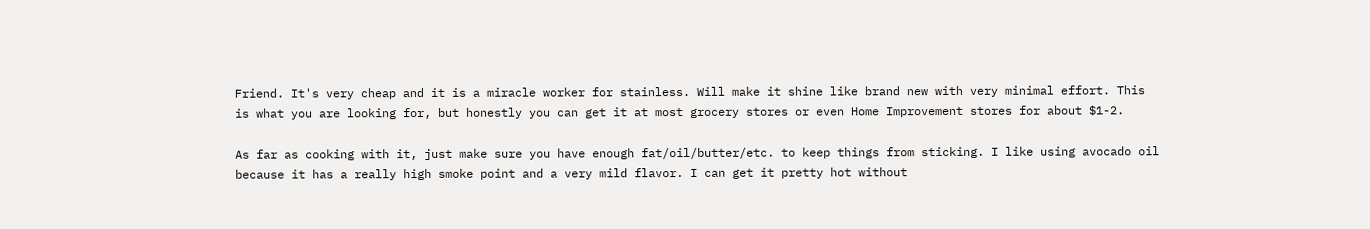Friend. It's very cheap and it is a miracle worker for stainless. Will make it shine like brand new with very minimal effort. This is what you are looking for, but honestly you can get it at most grocery stores or even Home Improvement stores for about $1-2.

As far as cooking with it, just make sure you have enough fat/oil/butter/etc. to keep things from sticking. I like using avocado oil because it has a really high smoke point and a very mild flavor. I can get it pretty hot without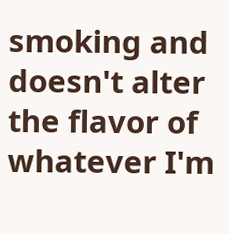smoking and doesn't alter the flavor of whatever I'm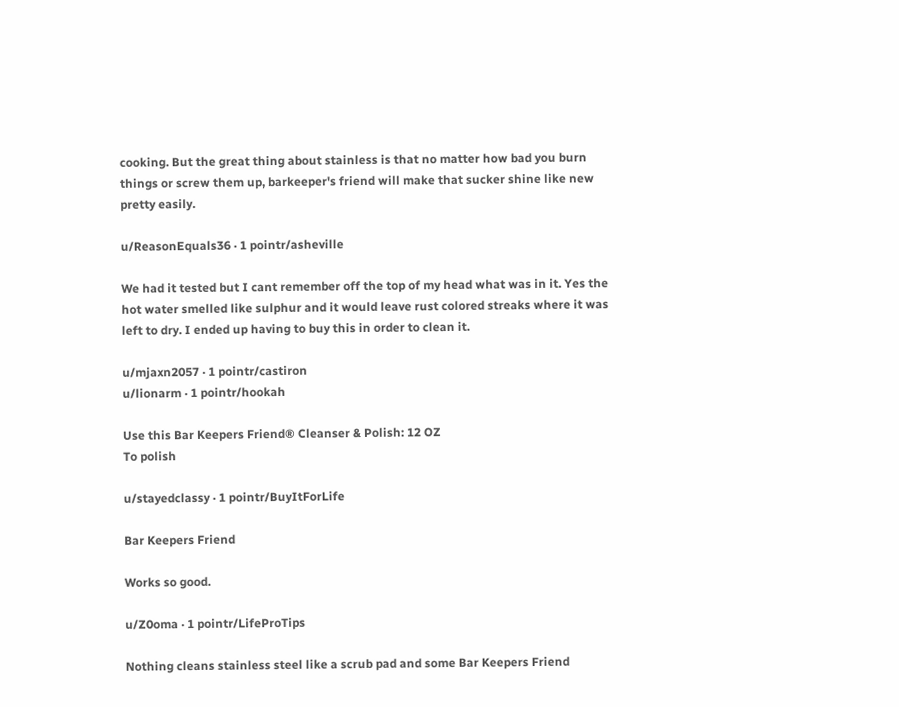cooking. But the great thing about stainless is that no matter how bad you burn things or screw them up, barkeeper's friend will make that sucker shine like new pretty easily.

u/ReasonEquals36 · 1 pointr/asheville

We had it tested but I cant remember off the top of my head what was in it. Yes the hot water smelled like sulphur and it would leave rust colored streaks where it was left to dry. I ended up having to buy this in order to clean it.

u/mjaxn2057 · 1 pointr/castiron
u/lionarm · 1 pointr/hookah

Use this Bar Keepers Friend® Cleanser & Polish: 12 OZ
To polish

u/stayedclassy · 1 pointr/BuyItForLife

Bar Keepers Friend

Works so good.

u/Z0oma · 1 pointr/LifeProTips

Nothing cleans stainless steel like a scrub pad and some Bar Keepers Friend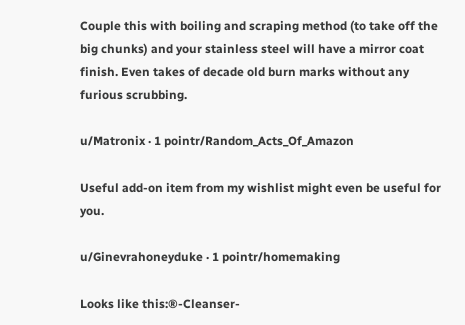Couple this with boiling and scraping method (to take off the big chunks) and your stainless steel will have a mirror coat finish. Even takes of decade old burn marks without any furious scrubbing.

u/Matronix · 1 pointr/Random_Acts_Of_Amazon

Useful add-on item from my wishlist might even be useful for you.

u/Ginevrahoneyduke · 1 pointr/homemaking

Looks like this:®-Cleanser-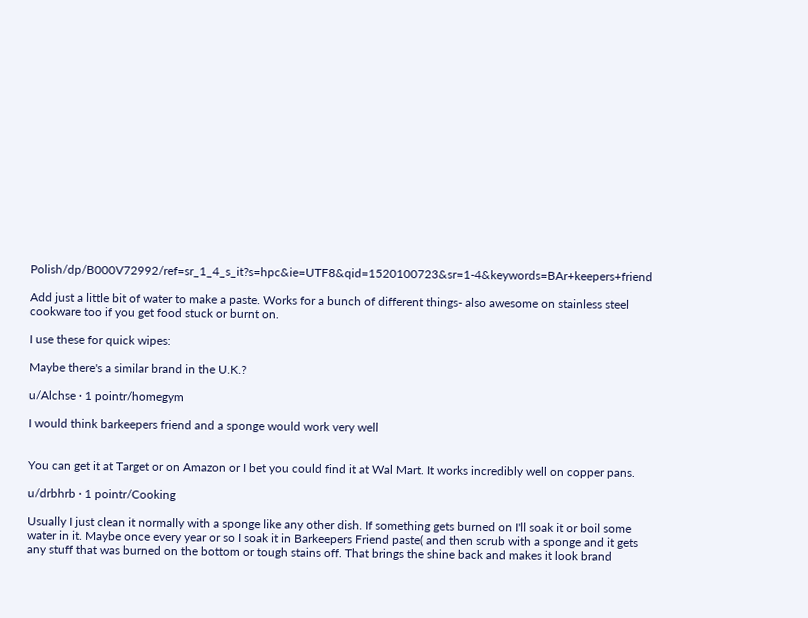Polish/dp/B000V72992/ref=sr_1_4_s_it?s=hpc&ie=UTF8&qid=1520100723&sr=1-4&keywords=BAr+keepers+friend

Add just a little bit of water to make a paste. Works for a bunch of different things- also awesome on stainless steel cookware too if you get food stuck or burnt on.

I use these for quick wipes:

Maybe there's a similar brand in the U.K.?

u/Alchse · 1 pointr/homegym

I would think barkeepers friend and a sponge would work very well


You can get it at Target or on Amazon or I bet you could find it at Wal Mart. It works incredibly well on copper pans.

u/drbhrb · 1 pointr/Cooking

Usually I just clean it normally with a sponge like any other dish. If something gets burned on I'll soak it or boil some water in it. Maybe once every year or so I soak it in Barkeepers Friend paste( and then scrub with a sponge and it gets any stuff that was burned on the bottom or tough stains off. That brings the shine back and makes it look brand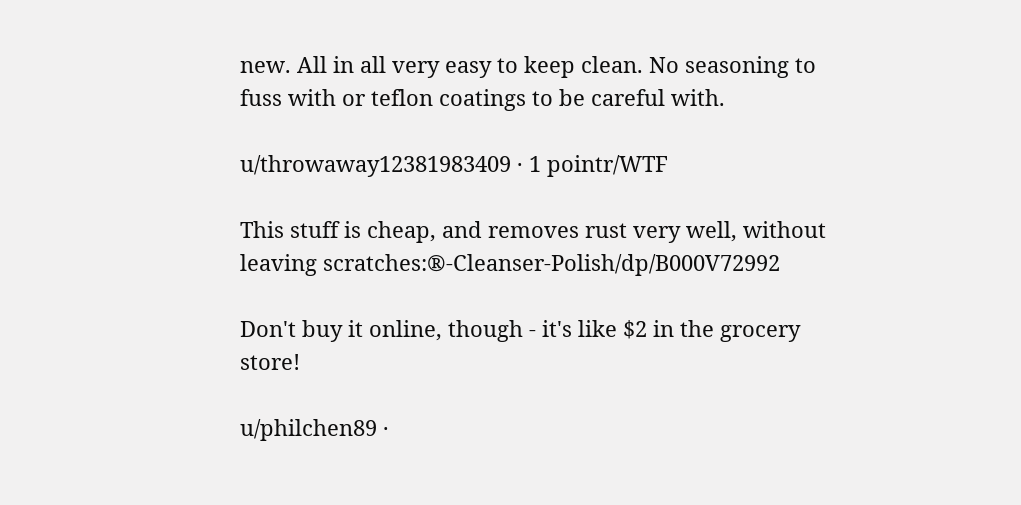new. All in all very easy to keep clean. No seasoning to fuss with or teflon coatings to be careful with.

u/throwaway12381983409 · 1 pointr/WTF

This stuff is cheap, and removes rust very well, without leaving scratches:®-Cleanser-Polish/dp/B000V72992

Don't buy it online, though - it's like $2 in the grocery store!

u/philchen89 ·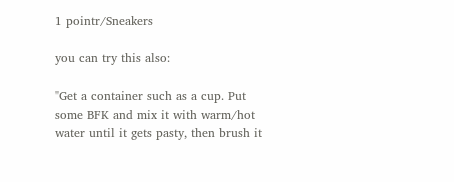1 pointr/Sneakers

you can try this also:

"Get a container such as a cup. Put some BFK and mix it with warm/hot water until it gets pasty, then brush it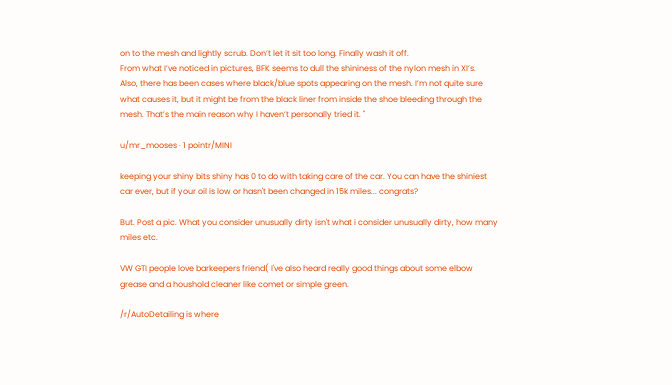on to the mesh and lightly scrub. Don’t let it sit too long. Finally wash it off.
From what I’ve noticed in pictures, BFK seems to dull the shininess of the nylon mesh in XI’s.
Also, there has been cases where black/blue spots appearing on the mesh. I’m not quite sure what causes it, but it might be from the black liner from inside the shoe bleeding through the mesh. That’s the main reason why I haven’t personally tried it. "

u/mr_mooses · 1 pointr/MINI

keeping your shiny bits shiny has 0 to do with taking care of the car. You can have the shiniest car ever, but if your oil is low or hasn't been changed in 15k miles... congrats?

But. Post a pic. What you consider unusually dirty isn't what i consider unusually dirty, how many miles etc.

VW GTI people love barkeepers friend( I've also heard really good things about some elbow grease and a houshold cleaner like comet or simple green.

/r/AutoDetailing is where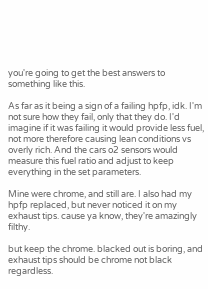you're going to get the best answers to something like this.

As far as it being a sign of a failing hpfp, idk. I'm not sure how they fail, only that they do. I'd imagine if it was failing it would provide less fuel, not more therefore causing lean conditions vs overly rich. And the cars o2 sensors would measure this fuel ratio and adjust to keep everything in the set parameters.

Mine were chrome, and still are. I also had my hpfp replaced, but never noticed it on my exhaust tips. cause ya know, they're amazingly filthy.

but keep the chrome. blacked out is boring, and exhaust tips should be chrome not black regardless.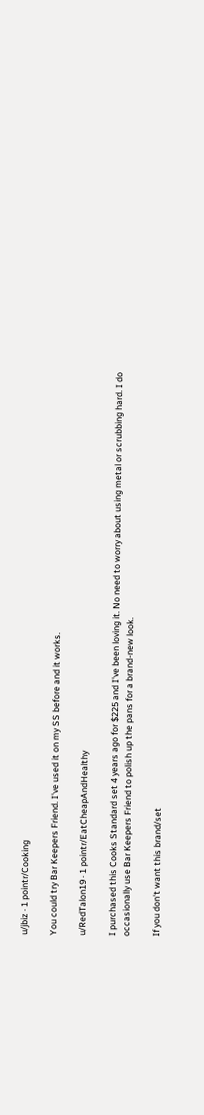u/jbiz · 1 pointr/Cooking

You could try Bar Keepers Friend. I've used it on my SS before and it works.

u/RedTalon19 · 1 pointr/EatCheapAndHealthy

I purchased this Cooks Standard set 4 years ago for $225 and I've been loving it. No need to worry about using metal or scrubbing hard. I do occasionally use Bar Keepers Friend to polish up the pans for a brand-new look.

If you don't want this brand/set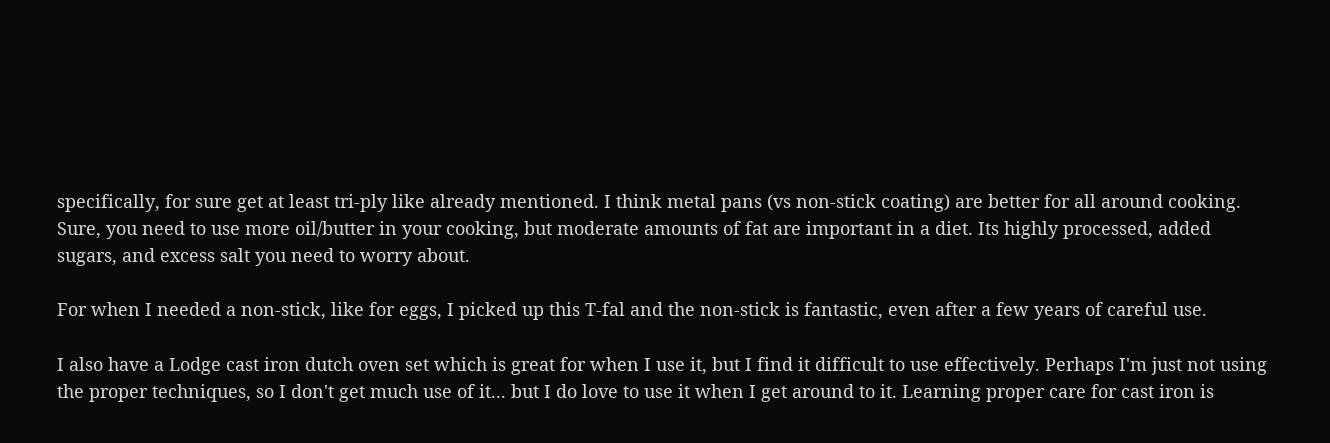specifically, for sure get at least tri-ply like already mentioned. I think metal pans (vs non-stick coating) are better for all around cooking. Sure, you need to use more oil/butter in your cooking, but moderate amounts of fat are important in a diet. Its highly processed, added sugars, and excess salt you need to worry about.

For when I needed a non-stick, like for eggs, I picked up this T-fal and the non-stick is fantastic, even after a few years of careful use.

I also have a Lodge cast iron dutch oven set which is great for when I use it, but I find it difficult to use effectively. Perhaps I'm just not using the proper techniques, so I don't get much use of it... but I do love to use it when I get around to it. Learning proper care for cast iron is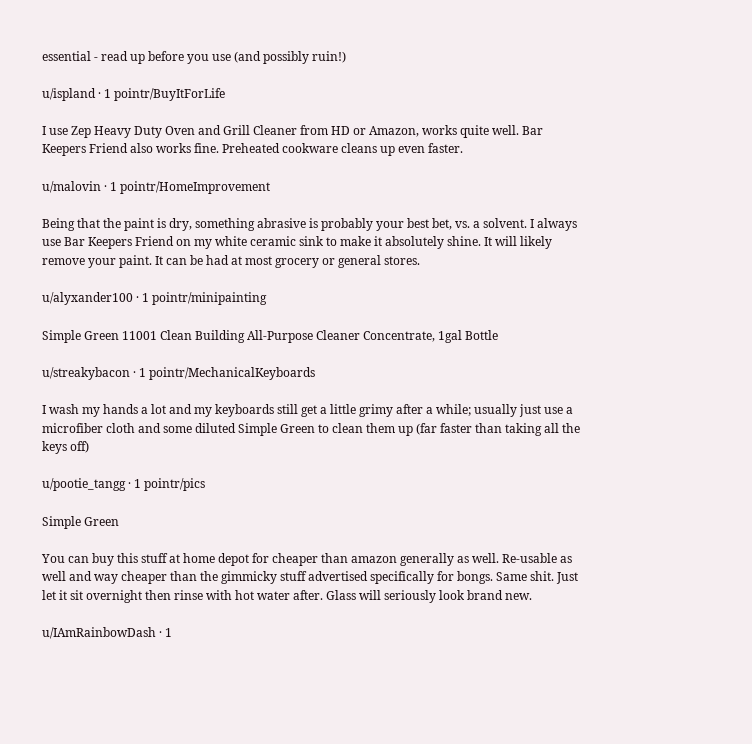essential - read up before you use (and possibly ruin!)

u/ispland · 1 pointr/BuyItForLife

I use Zep Heavy Duty Oven and Grill Cleaner from HD or Amazon, works quite well. Bar Keepers Friend also works fine. Preheated cookware cleans up even faster.

u/malovin · 1 pointr/HomeImprovement

Being that the paint is dry, something abrasive is probably your best bet, vs. a solvent. I always use Bar Keepers Friend on my white ceramic sink to make it absolutely shine. It will likely remove your paint. It can be had at most grocery or general stores.

u/alyxander100 · 1 pointr/minipainting

Simple Green 11001 Clean Building All-Purpose Cleaner Concentrate, 1gal Bottle

u/streakybacon · 1 pointr/MechanicalKeyboards

I wash my hands a lot and my keyboards still get a little grimy after a while; usually just use a microfiber cloth and some diluted Simple Green to clean them up (far faster than taking all the keys off)

u/pootie_tangg · 1 pointr/pics

Simple Green

You can buy this stuff at home depot for cheaper than amazon generally as well. Re-usable as well and way cheaper than the gimmicky stuff advertised specifically for bongs. Same shit. Just let it sit overnight then rinse with hot water after. Glass will seriously look brand new.

u/IAmRainbowDash · 1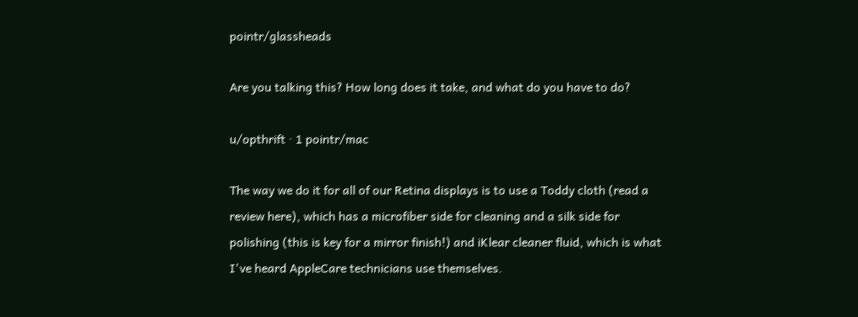pointr/glassheads

Are you talking this? How long does it take, and what do you have to do?

u/opthrift · 1 pointr/mac

The way we do it for all of our Retina displays is to use a Toddy cloth (read a review here), which has a microfiber side for cleaning and a silk side for polishing (this is key for a mirror finish!) and iKlear cleaner fluid, which is what I've heard AppleCare technicians use themselves.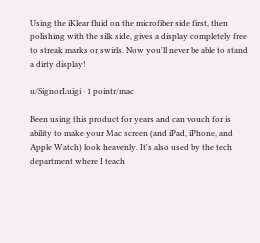Using the iKlear fluid on the microfiber side first, then polishing with the silk side, gives a display completely free to streak marks or swirls. Now you'll never be able to stand a dirty display!

u/SignorLuigi · 1 pointr/mac

Been using this product for years and can vouch for is ability to make your Mac screen (and iPad, iPhone, and Apple Watch) look heavenly. It's also used by the tech department where I teach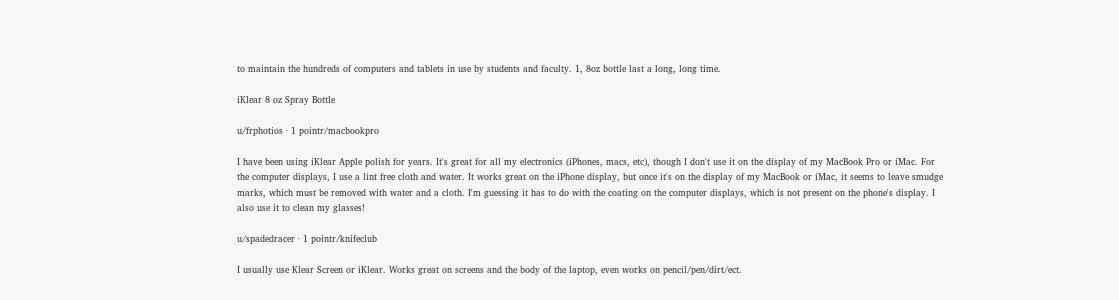to maintain the hundreds of computers and tablets in use by students and faculty. 1, 8oz bottle last a long, long time.

iKlear 8 oz Spray Bottle

u/frphotios · 1 pointr/macbookpro

I have been using iKlear Apple polish for years. It's great for all my electronics (iPhones, macs, etc), though I don't use it on the display of my MacBook Pro or iMac. For the computer displays, I use a lint free cloth and water. It works great on the iPhone display, but once it's on the display of my MacBook or iMac, it seems to leave smudge marks, which must be removed with water and a cloth. I'm guessing it has to do with the coating on the computer displays, which is not present on the phone's display. I also use it to clean my glasses!

u/spadedracer · 1 pointr/knifeclub

I usually use Klear Screen or iKlear. Works great on screens and the body of the laptop, even works on pencil/pen/dirt/ect.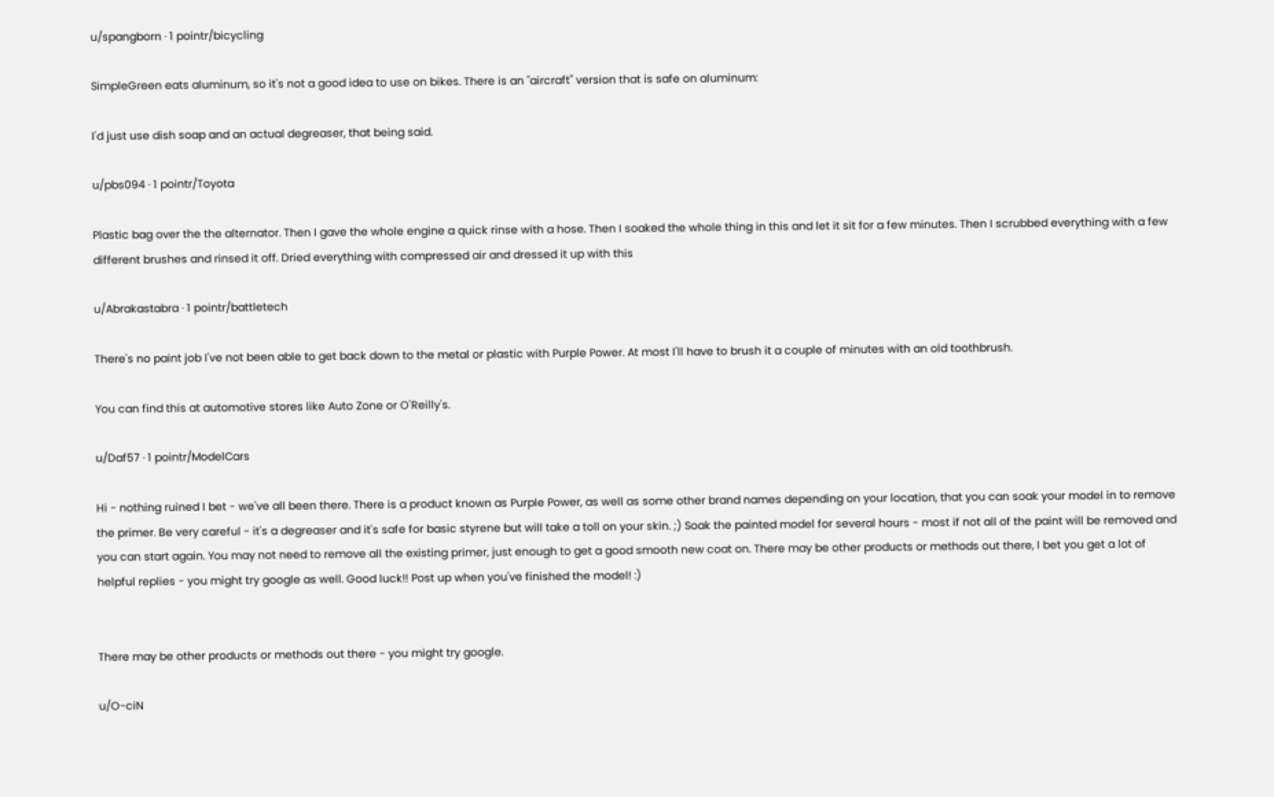u/spangborn · 1 pointr/bicycling

SimpleGreen eats aluminum, so it's not a good idea to use on bikes. There is an "aircraft" version that is safe on aluminum:

I'd just use dish soap and an actual degreaser, that being said.

u/pbs094 · 1 pointr/Toyota

Plastic bag over the the alternator. Then I gave the whole engine a quick rinse with a hose. Then I soaked the whole thing in this and let it sit for a few minutes. Then I scrubbed everything with a few different brushes and rinsed it off. Dried everything with compressed air and dressed it up with this

u/Abrakastabra · 1 pointr/battletech

There's no paint job I've not been able to get back down to the metal or plastic with Purple Power. At most I'll have to brush it a couple of minutes with an old toothbrush.

You can find this at automotive stores like Auto Zone or O'Reilly's.

u/Daf57 · 1 pointr/ModelCars

Hi - nothing ruined I bet - we've all been there. There is a product known as Purple Power, as well as some other brand names depending on your location, that you can soak your model in to remove the primer. Be very careful - it's a degreaser and it's safe for basic styrene but will take a toll on your skin. ;) Soak the painted model for several hours - most if not all of the paint will be removed and you can start again. You may not need to remove all the existing primer, just enough to get a good smooth new coat on. There may be other products or methods out there, I bet you get a lot of helpful replies - you might try google as well. Good luck!! Post up when you've finished the model! :)


There may be other products or methods out there - you might try google.

u/O-ciN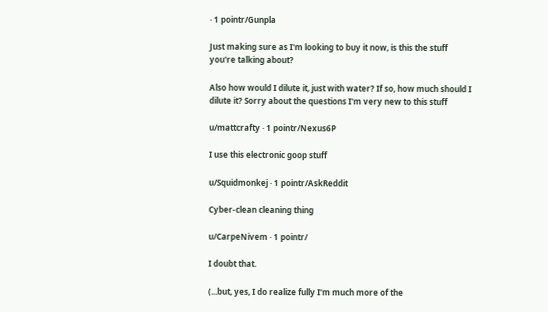· 1 pointr/Gunpla

Just making sure as I'm looking to buy it now, is this the stuff you're talking about?

Also how would I dilute it, just with water? If so, how much should I dilute it? Sorry about the questions I'm very new to this stuff

u/mattcrafty · 1 pointr/Nexus6P

I use this electronic goop stuff

u/Squidmonkej · 1 pointr/AskReddit

Cyber-clean cleaning thing

u/CarpeNivem · 1 pointr/

I doubt that.

(...but, yes, I do realize fully I'm much more of the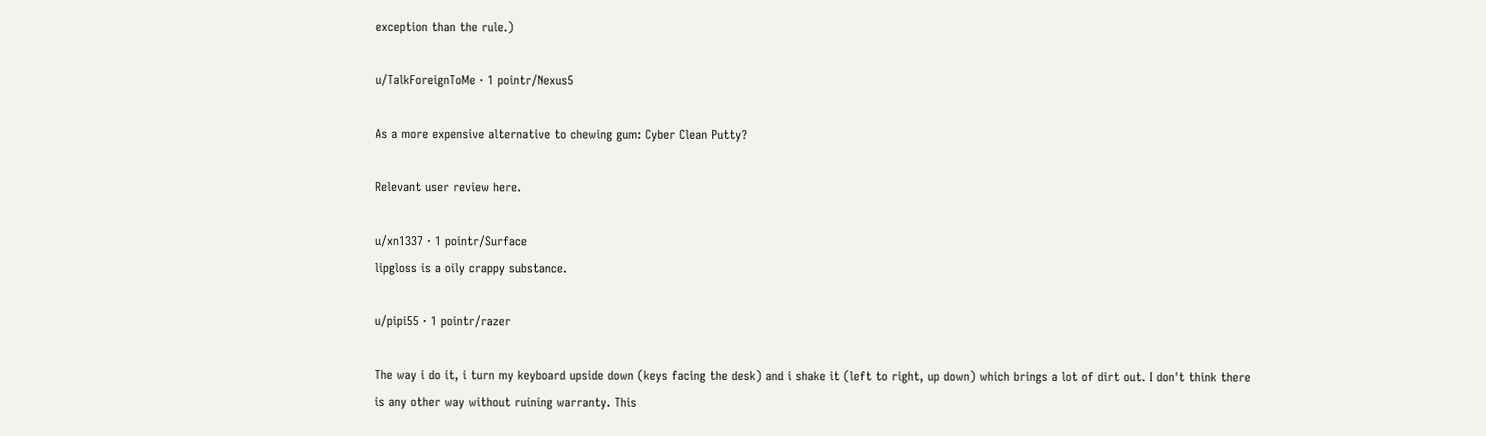exception than the rule.)

u/TalkForeignToMe · 1 pointr/Nexus5

As a more expensive alternative to chewing gum: Cyber Clean Putty?

Relevant user review here.

u/xn1337 · 1 pointr/Surface
lipgloss is a oily crappy substance.

u/pipi55 · 1 pointr/razer

The way i do it, i turn my keyboard upside down (keys facing the desk) and i shake it (left to right, up down) which brings a lot of dirt out. I don't think there is any other way without ruining warranty. This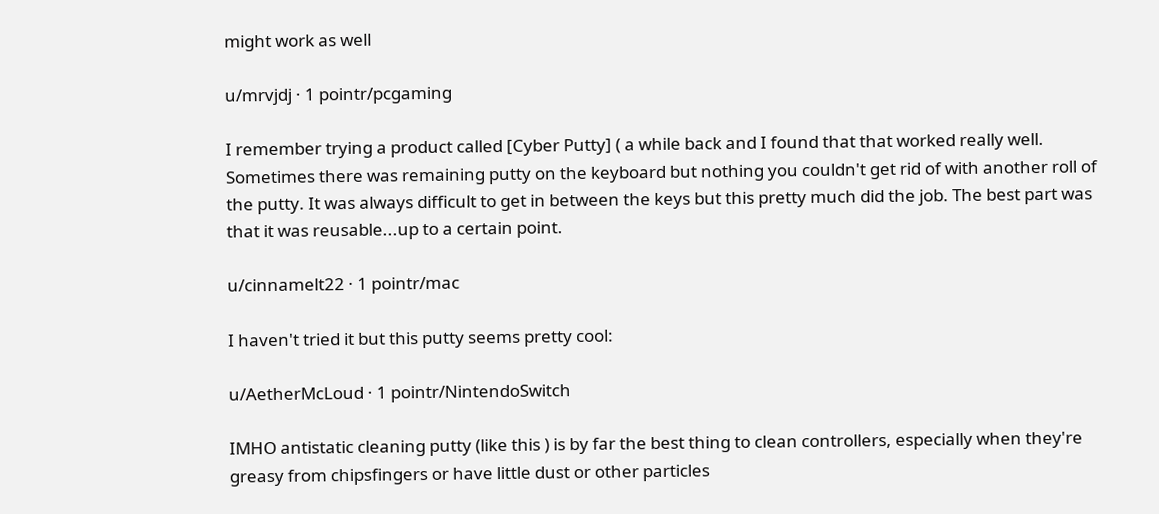might work as well

u/mrvjdj · 1 pointr/pcgaming

I remember trying a product called [Cyber Putty] ( a while back and I found that that worked really well. Sometimes there was remaining putty on the keyboard but nothing you couldn't get rid of with another roll of the putty. It was always difficult to get in between the keys but this pretty much did the job. The best part was that it was reusable...up to a certain point.

u/cinnamelt22 · 1 pointr/mac

I haven't tried it but this putty seems pretty cool:

u/AetherMcLoud · 1 pointr/NintendoSwitch

IMHO antistatic cleaning putty (like this ) is by far the best thing to clean controllers, especially when they're greasy from chipsfingers or have little dust or other particles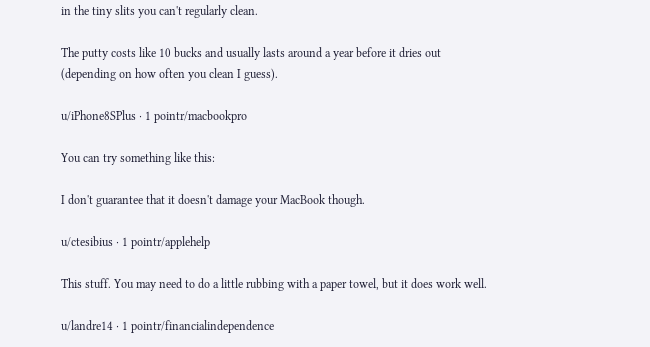in the tiny slits you can't regularly clean.

The putty costs like 10 bucks and usually lasts around a year before it dries out (depending on how often you clean I guess).

u/iPhone8SPlus · 1 pointr/macbookpro

You can try something like this:

I don't guarantee that it doesn't damage your MacBook though.

u/ctesibius · 1 pointr/applehelp

This stuff. You may need to do a little rubbing with a paper towel, but it does work well.

u/landre14 · 1 pointr/financialindependence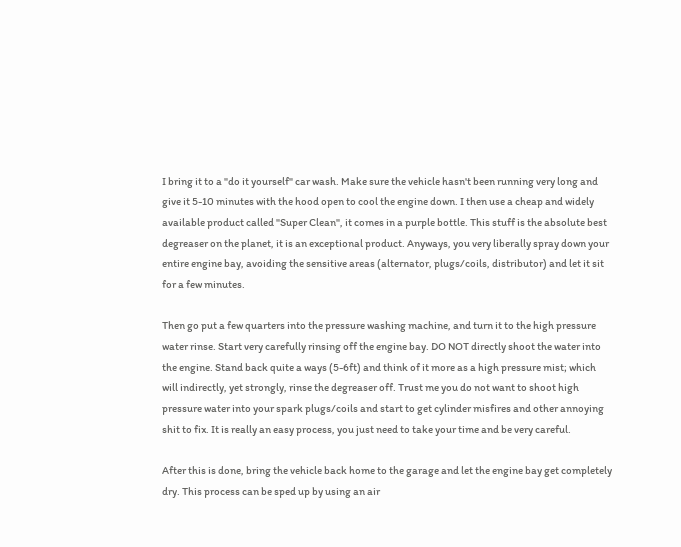I bring it to a "do it yourself" car wash. Make sure the vehicle hasn't been running very long and give it 5-10 minutes with the hood open to cool the engine down. I then use a cheap and widely available product called "Super Clean", it comes in a purple bottle. This stuff is the absolute best degreaser on the planet, it is an exceptional product. Anyways, you very liberally spray down your entire engine bay, avoiding the sensitive areas (alternator, plugs/coils, distributor) and let it sit for a few minutes.

Then go put a few quarters into the pressure washing machine, and turn it to the high pressure water rinse. Start very carefully rinsing off the engine bay. DO NOT directly shoot the water into the engine. Stand back quite a ways (5-6ft) and think of it more as a high pressure mist; which will indirectly, yet strongly, rinse the degreaser off. Trust me you do not want to shoot high pressure water into your spark plugs/coils and start to get cylinder misfires and other annoying shit to fix. It is really an easy process, you just need to take your time and be very careful.

After this is done, bring the vehicle back home to the garage and let the engine bay get completely dry. This process can be sped up by using an air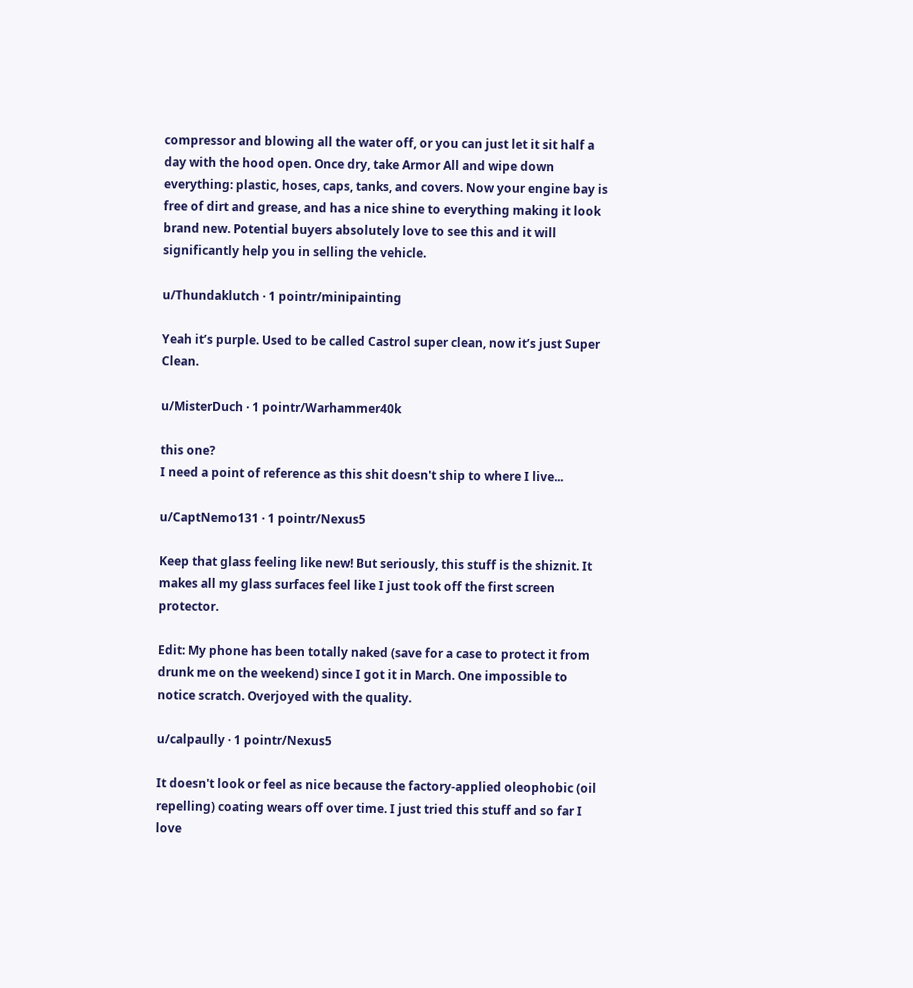compressor and blowing all the water off, or you can just let it sit half a day with the hood open. Once dry, take Armor All and wipe down everything: plastic, hoses, caps, tanks, and covers. Now your engine bay is free of dirt and grease, and has a nice shine to everything making it look brand new. Potential buyers absolutely love to see this and it will significantly help you in selling the vehicle.

u/Thundaklutch · 1 pointr/minipainting

Yeah it’s purple. Used to be called Castrol super clean, now it’s just Super Clean.

u/MisterDuch · 1 pointr/Warhammer40k

this one?
I need a point of reference as this shit doesn't ship to where I live...

u/CaptNemo131 · 1 pointr/Nexus5

Keep that glass feeling like new! But seriously, this stuff is the shiznit. It makes all my glass surfaces feel like I just took off the first screen protector.

Edit: My phone has been totally naked (save for a case to protect it from drunk me on the weekend) since I got it in March. One impossible to notice scratch. Overjoyed with the quality.

u/calpaully · 1 pointr/Nexus5

It doesn't look or feel as nice because the factory-applied oleophobic (oil repelling) coating wears off over time. I just tried this stuff and so far I love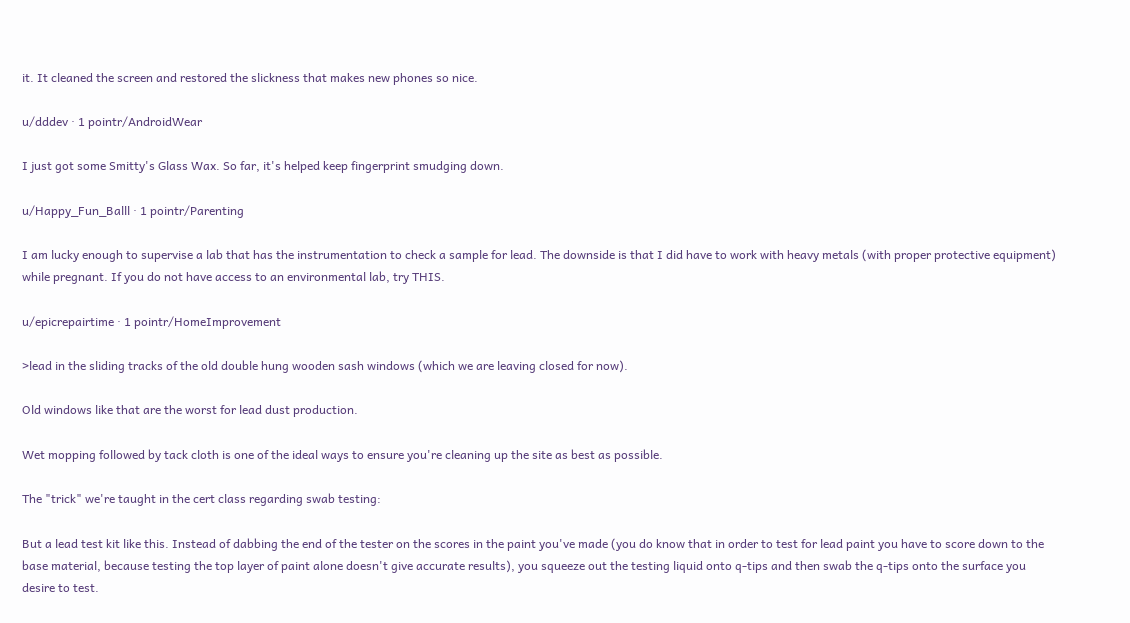it. It cleaned the screen and restored the slickness that makes new phones so nice.

u/dddev · 1 pointr/AndroidWear

I just got some Smitty's Glass Wax. So far, it's helped keep fingerprint smudging down.

u/Happy_Fun_Balll · 1 pointr/Parenting

I am lucky enough to supervise a lab that has the instrumentation to check a sample for lead. The downside is that I did have to work with heavy metals (with proper protective equipment) while pregnant. If you do not have access to an environmental lab, try THIS.

u/epicrepairtime · 1 pointr/HomeImprovement

>lead in the sliding tracks of the old double hung wooden sash windows (which we are leaving closed for now).

Old windows like that are the worst for lead dust production.

Wet mopping followed by tack cloth is one of the ideal ways to ensure you're cleaning up the site as best as possible.

The "trick" we're taught in the cert class regarding swab testing:

But a lead test kit like this. Instead of dabbing the end of the tester on the scores in the paint you've made (you do know that in order to test for lead paint you have to score down to the base material, because testing the top layer of paint alone doesn't give accurate results), you squeeze out the testing liquid onto q-tips and then swab the q-tips onto the surface you desire to test.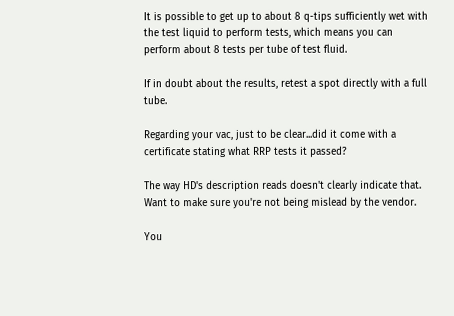It is possible to get up to about 8 q-tips sufficiently wet with the test liquid to perform tests, which means you can perform about 8 tests per tube of test fluid.

If in doubt about the results, retest a spot directly with a full tube.

Regarding your vac, just to be clear...did it come with a certificate stating what RRP tests it passed?

The way HD's description reads doesn't clearly indicate that. Want to make sure you're not being mislead by the vendor.

You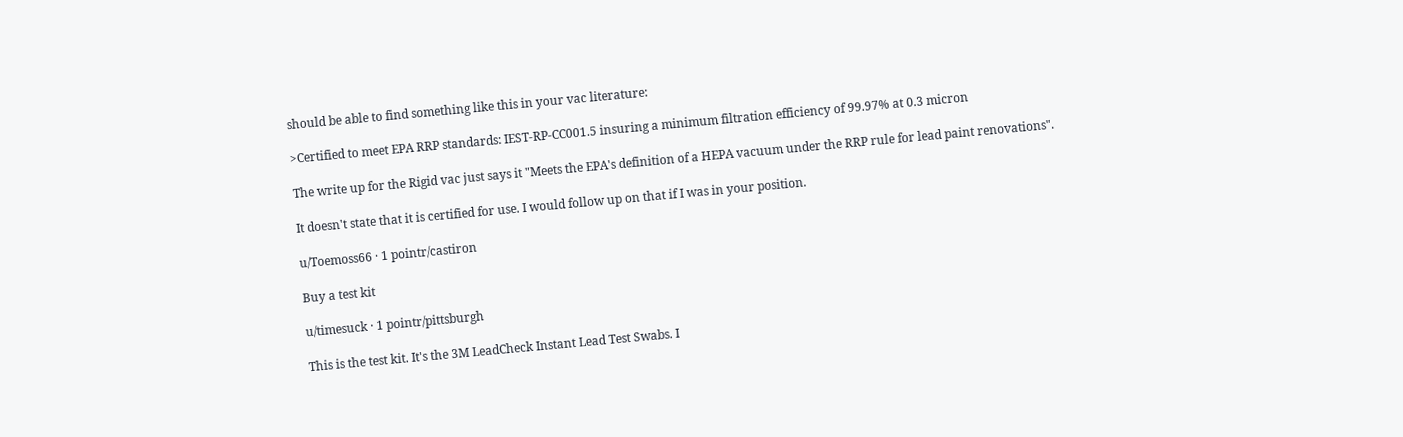should be able to find something like this in your vac literature:

>Certified to meet EPA RRP standards: IEST-RP-CC001.5 insuring a minimum filtration efficiency of 99.97% at 0.3 micron

The write up for the Rigid vac just says it "Meets the EPA's definition of a HEPA vacuum under the RRP rule for lead paint renovations".

It doesn't state that it is certified for use. I would follow up on that if I was in your position.

u/Toemoss66 · 1 pointr/castiron

Buy a test kit

u/timesuck · 1 pointr/pittsburgh

This is the test kit. It's the 3M LeadCheck Instant Lead Test Swabs. I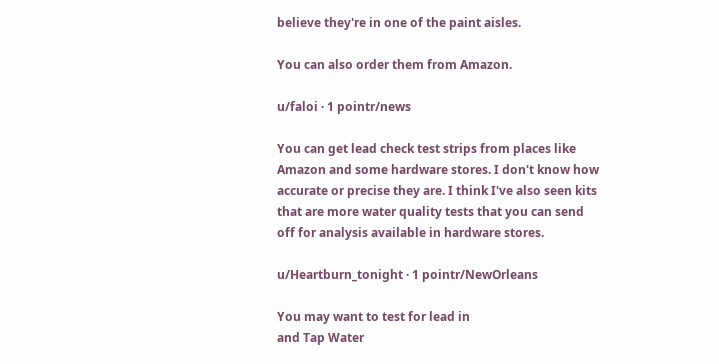believe they're in one of the paint aisles.

You can also order them from Amazon.

u/faloi · 1 pointr/news

You can get lead check test strips from places like Amazon and some hardware stores. I don't know how accurate or precise they are. I think I've also seen kits that are more water quality tests that you can send off for analysis available in hardware stores.

u/Heartburn_tonight · 1 pointr/NewOrleans

You may want to test for lead in
and Tap Water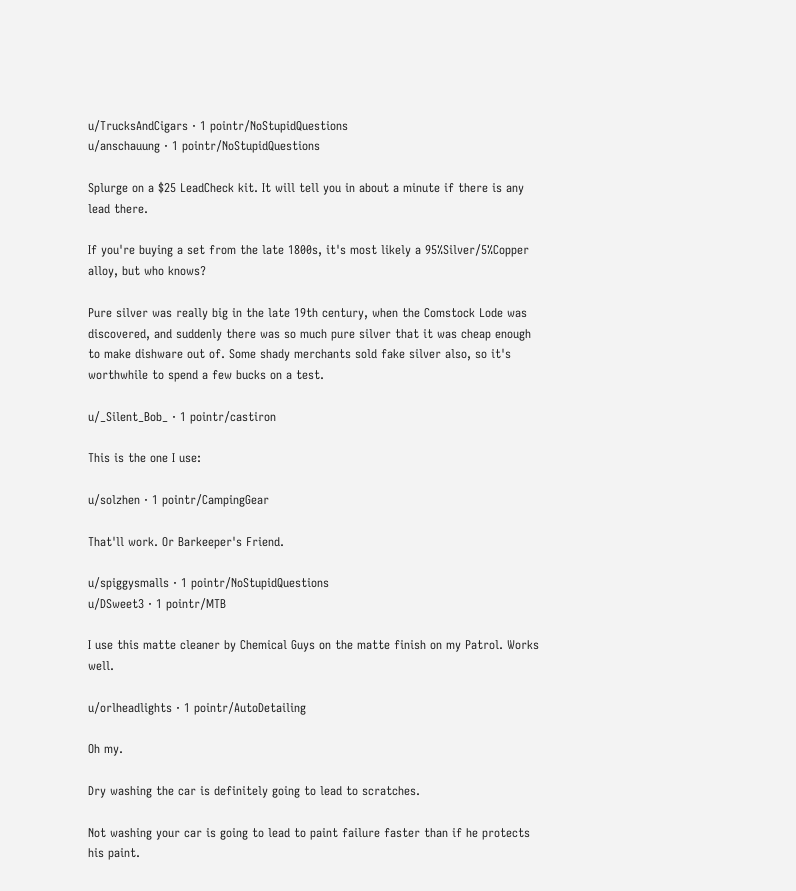u/TrucksAndCigars · 1 pointr/NoStupidQuestions
u/anschauung · 1 pointr/NoStupidQuestions

Splurge on a $25 LeadCheck kit. It will tell you in about a minute if there is any lead there.

If you're buying a set from the late 1800s, it's most likely a 95%Silver/5%Copper alloy, but who knows?

Pure silver was really big in the late 19th century, when the Comstock Lode was discovered, and suddenly there was so much pure silver that it was cheap enough to make dishware out of. Some shady merchants sold fake silver also, so it's worthwhile to spend a few bucks on a test.

u/_Silent_Bob_ · 1 pointr/castiron

This is the one I use:

u/solzhen · 1 pointr/CampingGear

That'll work. Or Barkeeper's Friend.

u/spiggysmalls · 1 pointr/NoStupidQuestions
u/DSweet3 · 1 pointr/MTB

I use this matte cleaner by Chemical Guys on the matte finish on my Patrol. Works well.

u/orlheadlights · 1 pointr/AutoDetailing

Oh my.

Dry washing the car is definitely going to lead to scratches.

Not washing your car is going to lead to paint failure faster than if he protects his paint.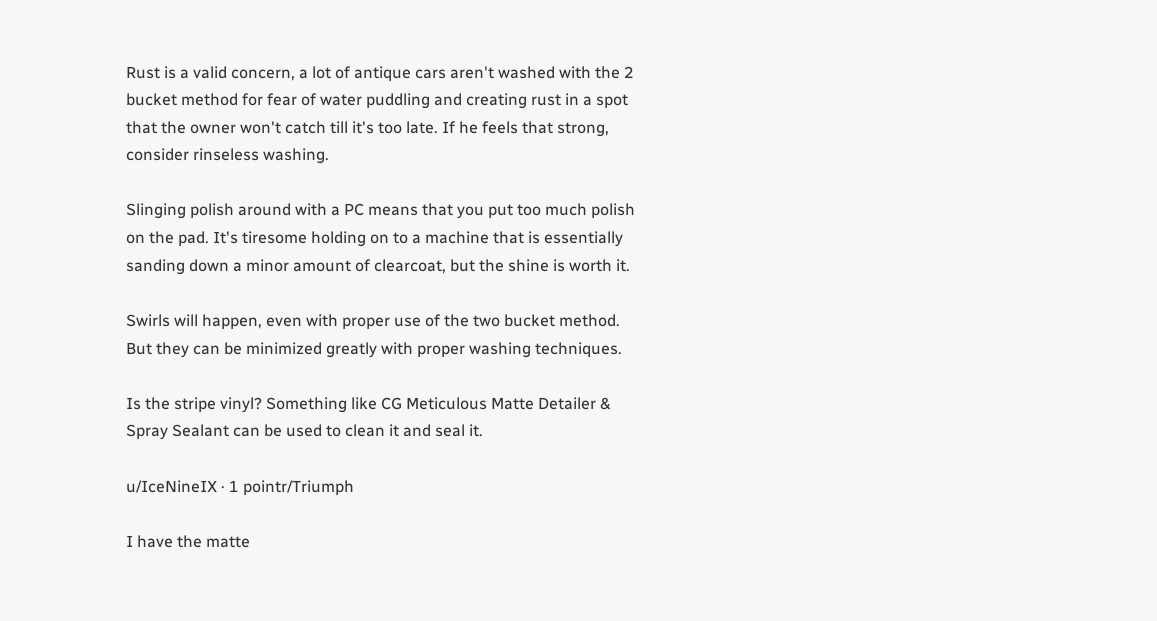Rust is a valid concern, a lot of antique cars aren't washed with the 2 bucket method for fear of water puddling and creating rust in a spot that the owner won't catch till it's too late. If he feels that strong, consider rinseless washing.

Slinging polish around with a PC means that you put too much polish on the pad. It's tiresome holding on to a machine that is essentially sanding down a minor amount of clearcoat, but the shine is worth it.

Swirls will happen, even with proper use of the two bucket method. But they can be minimized greatly with proper washing techniques.

Is the stripe vinyl? Something like CG Meticulous Matte Detailer & Spray Sealant can be used to clean it and seal it.

u/IceNineIX · 1 pointr/Triumph

I have the matte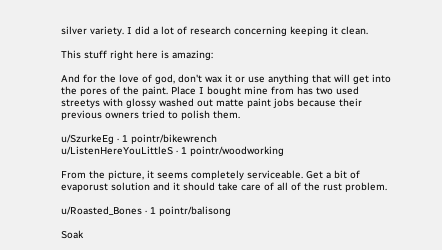silver variety. I did a lot of research concerning keeping it clean.

This stuff right here is amazing:

And for the love of god, don't wax it or use anything that will get into the pores of the paint. Place I bought mine from has two used streetys with glossy washed out matte paint jobs because their previous owners tried to polish them.

u/SzurkeEg · 1 pointr/bikewrench
u/ListenHereYouLittleS · 1 pointr/woodworking

From the picture, it seems completely serviceable. Get a bit of evaporust solution and it should take care of all of the rust problem.

u/Roasted_Bones · 1 pointr/balisong

Soak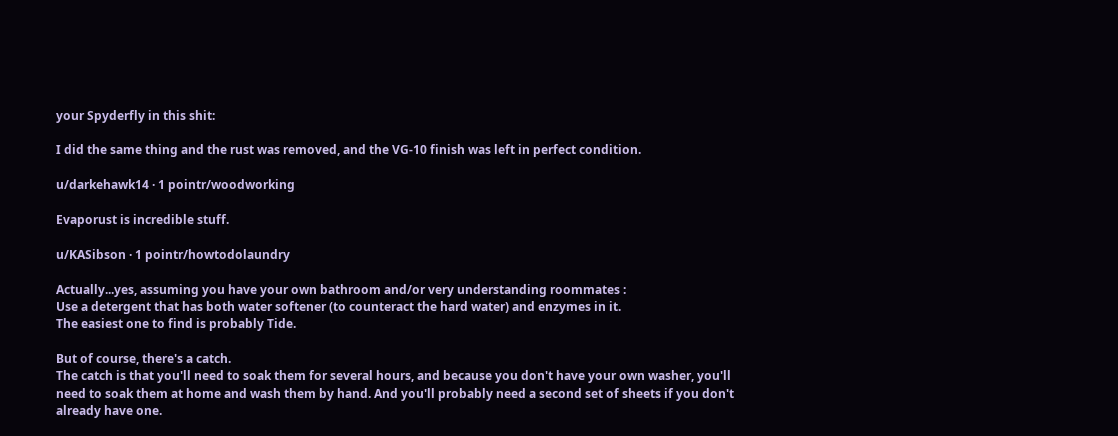your Spyderfly in this shit:

I did the same thing and the rust was removed, and the VG-10 finish was left in perfect condition.

u/darkehawk14 · 1 pointr/woodworking

Evaporust is incredible stuff.

u/KASibson · 1 pointr/howtodolaundry

Actually...yes, assuming you have your own bathroom and/or very understanding roommates :
Use a detergent that has both water softener (to counteract the hard water) and enzymes in it.
The easiest one to find is probably Tide.

But of course, there's a catch.
The catch is that you'll need to soak them for several hours, and because you don't have your own washer, you'll need to soak them at home and wash them by hand. And you'll probably need a second set of sheets if you don't already have one.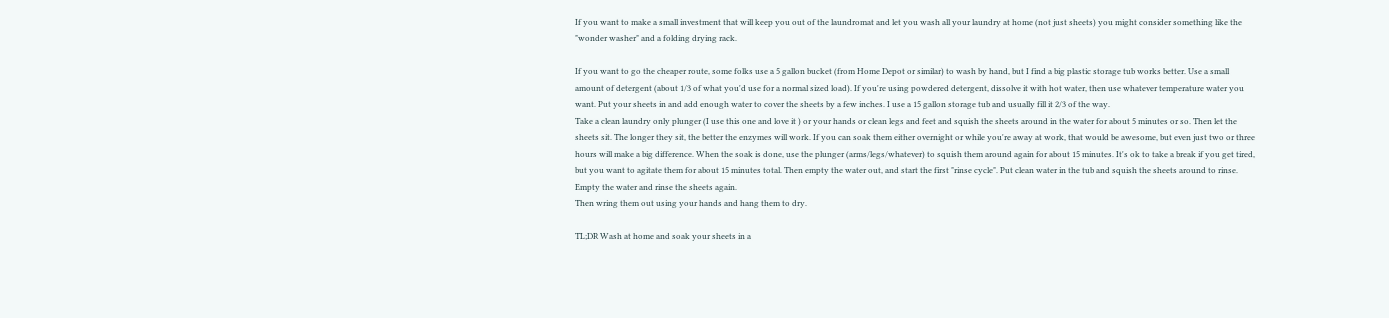If you want to make a small investment that will keep you out of the laundromat and let you wash all your laundry at home (not just sheets) you might consider something like the "wonder washer" and a folding drying rack.

If you want to go the cheaper route, some folks use a 5 gallon bucket (from Home Depot or similar) to wash by hand, but I find a big plastic storage tub works better. Use a small amount of detergent (about 1/3 of what you'd use for a normal sized load). If you're using powdered detergent, dissolve it with hot water, then use whatever temperature water you want. Put your sheets in and add enough water to cover the sheets by a few inches. I use a 15 gallon storage tub and usually fill it 2/3 of the way.
Take a clean laundry only plunger (I use this one and love it ) or your hands or clean legs and feet and squish the sheets around in the water for about 5 minutes or so. Then let the sheets sit. The longer they sit, the better the enzymes will work. If you can soak them either overnight or while you're away at work, that would be awesome, but even just two or three hours will make a big difference. When the soak is done, use the plunger (arms/legs/whatever) to squish them around again for about 15 minutes. It's ok to take a break if you get tired, but you want to agitate them for about 15 minutes total. Then empty the water out, and start the first "rinse cycle". Put clean water in the tub and squish the sheets around to rinse. Empty the water and rinse the sheets again.
Then wring them out using your hands and hang them to dry.

TL;DR Wash at home and soak your sheets in a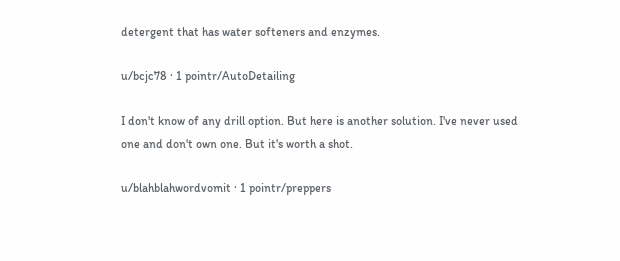detergent that has water softeners and enzymes.

u/bcjc78 · 1 pointr/AutoDetailing

I don't know of any drill option. But here is another solution. I've never used one and don't own one. But it's worth a shot.

u/blahblahwordvomit · 1 pointr/preppers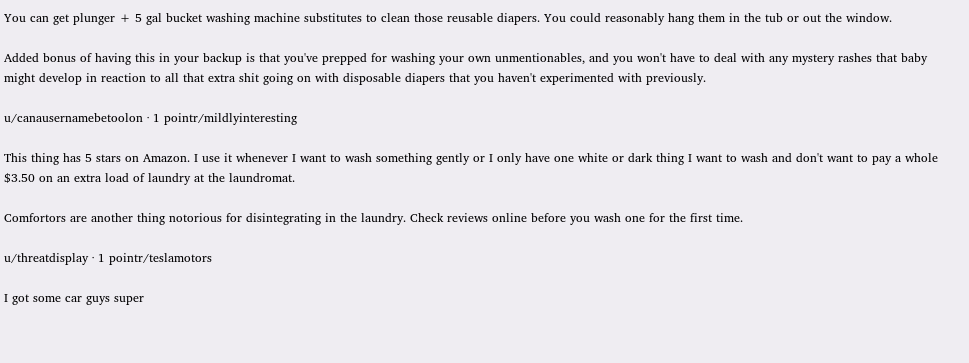You can get plunger + 5 gal bucket washing machine substitutes to clean those reusable diapers. You could reasonably hang them in the tub or out the window.

Added bonus of having this in your backup is that you've prepped for washing your own unmentionables, and you won't have to deal with any mystery rashes that baby might develop in reaction to all that extra shit going on with disposable diapers that you haven't experimented with previously.

u/canausernamebetoolon · 1 pointr/mildlyinteresting

This thing has 5 stars on Amazon. I use it whenever I want to wash something gently or I only have one white or dark thing I want to wash and don't want to pay a whole $3.50 on an extra load of laundry at the laundromat.

Comfortors are another thing notorious for disintegrating in the laundry. Check reviews online before you wash one for the first time.

u/threatdisplay · 1 pointr/teslamotors

I got some car guys super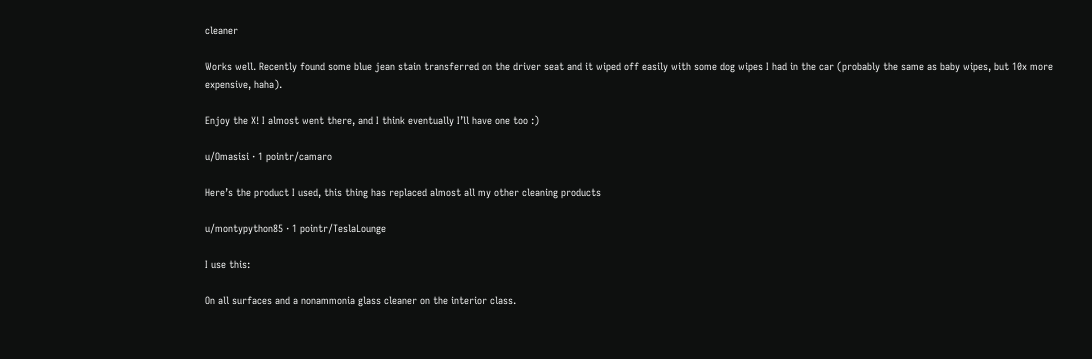cleaner

Works well. Recently found some blue jean stain transferred on the driver seat and it wiped off easily with some dog wipes I had in the car (probably the same as baby wipes, but 10x more expensive, haha).

Enjoy the X! I almost went there, and I think eventually I’ll have one too :)

u/Omasisi · 1 pointr/camaro

Here’s the product I used, this thing has replaced almost all my other cleaning products

u/montypython85 · 1 pointr/TeslaLounge

I use this:

On all surfaces and a nonammonia glass cleaner on the interior class.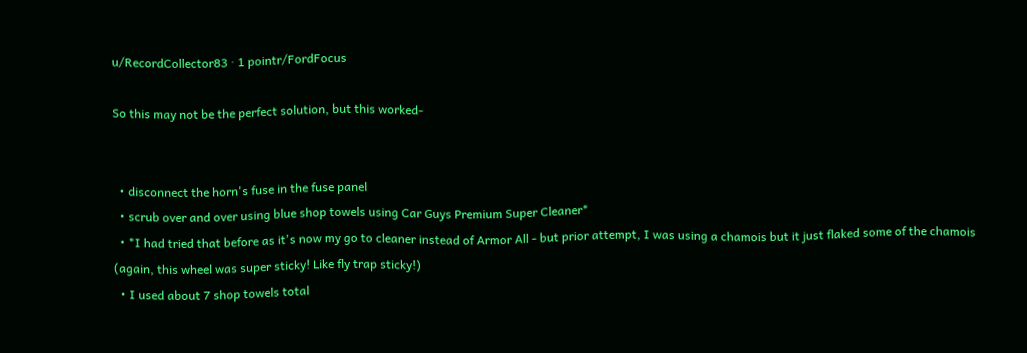u/RecordCollector83 · 1 pointr/FordFocus

So this may not be the perfect solution, but this worked-


  • disconnect the horn's fuse in the fuse panel
  • scrub over and over using blue shop towels using Car Guys Premium Super Cleaner*
  • *I had tried that before as it's now my go to cleaner instead of Armor All - but prior attempt, I was using a chamois but it just flaked some of the chamois (again, this wheel was super sticky! Like fly trap sticky!)
  • I used about 7 shop towels total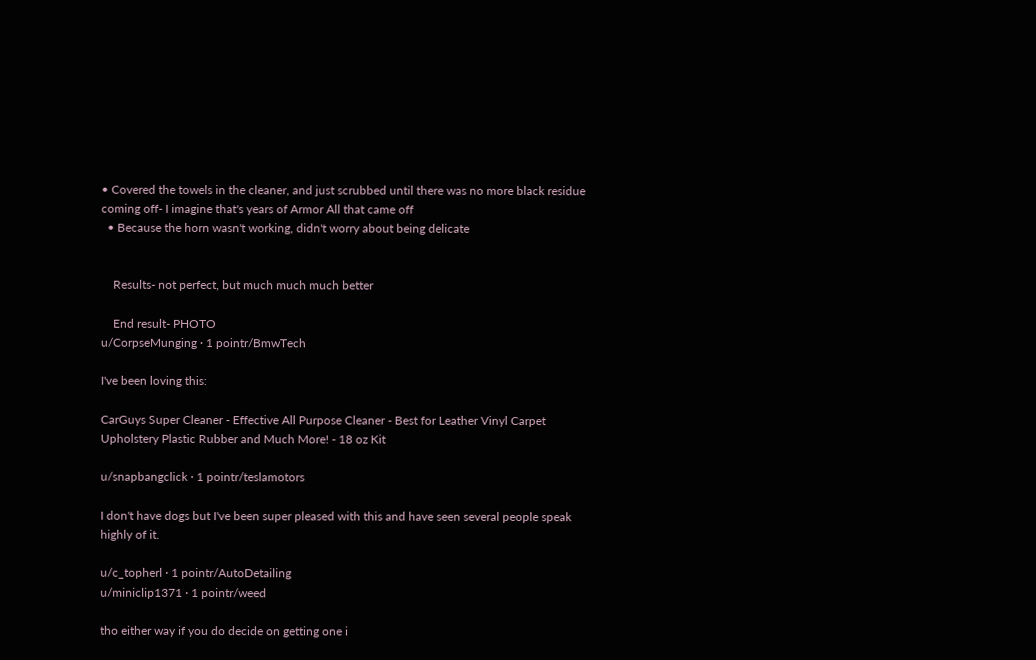• Covered the towels in the cleaner, and just scrubbed until there was no more black residue coming off- I imagine that's years of Armor All that came off
  • Because the horn wasn't working, didn't worry about being delicate


    Results- not perfect, but much much much better

    End result- PHOTO
u/CorpseMunging · 1 pointr/BmwTech

I've been loving this:

CarGuys Super Cleaner - Effective All Purpose Cleaner - Best for Leather Vinyl Carpet Upholstery Plastic Rubber and Much More! - 18 oz Kit

u/snapbangclick · 1 pointr/teslamotors

I don't have dogs but I've been super pleased with this and have seen several people speak highly of it.

u/c_topherl · 1 pointr/AutoDetailing
u/miniclip1371 · 1 pointr/weed

tho either way if you do decide on getting one i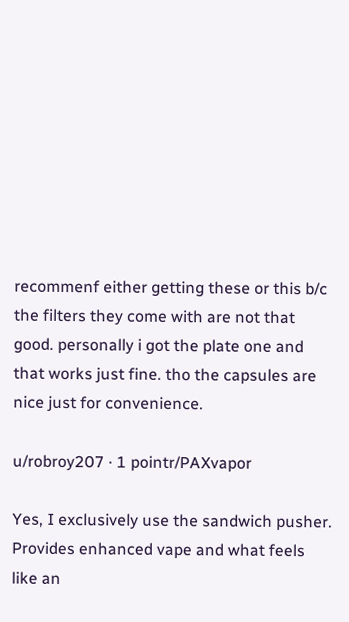recommenf either getting these or this b/c the filters they come with are not that good. personally i got the plate one and that works just fine. tho the capsules are nice just for convenience.

u/robroy207 · 1 pointr/PAXvapor

Yes, I exclusively use the sandwich pusher. Provides enhanced vape and what feels like an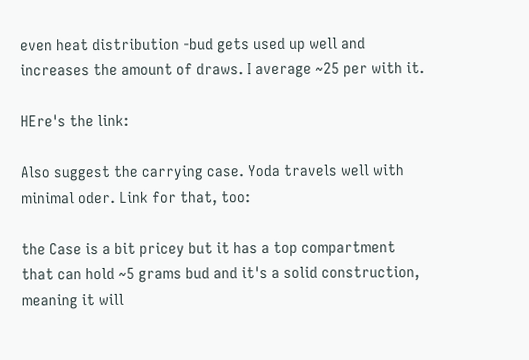even heat distribution -bud gets used up well and increases the amount of draws. I average ~25 per with it.

HEre's the link:

Also suggest the carrying case. Yoda travels well with minimal oder. Link for that, too:

the Case is a bit pricey but it has a top compartment that can hold ~5 grams bud and it's a solid construction, meaning it will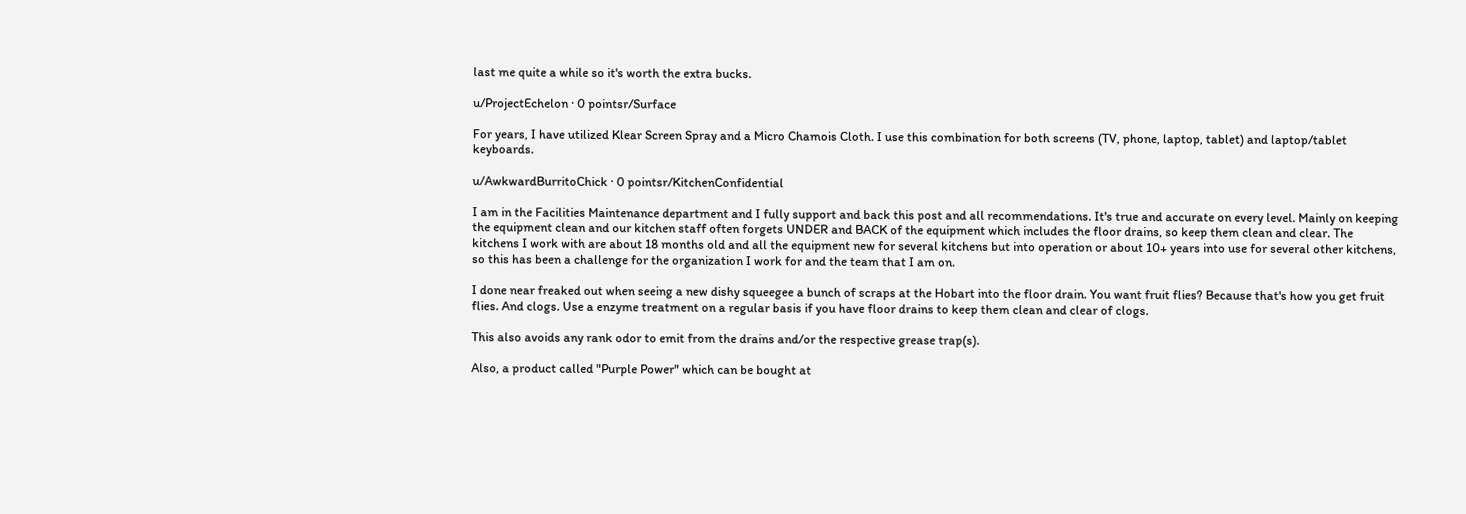last me quite a while so it's worth the extra bucks.

u/ProjectEchelon · 0 pointsr/Surface

For years, I have utilized Klear Screen Spray and a Micro Chamois Cloth. I use this combination for both screens (TV, phone, laptop, tablet) and laptop/tablet keyboards.

u/AwkwardBurritoChick · 0 pointsr/KitchenConfidential

I am in the Facilities Maintenance department and I fully support and back this post and all recommendations. It's true and accurate on every level. Mainly on keeping the equipment clean and our kitchen staff often forgets UNDER and BACK of the equipment which includes the floor drains, so keep them clean and clear. The kitchens I work with are about 18 months old and all the equipment new for several kitchens but into operation or about 10+ years into use for several other kitchens, so this has been a challenge for the organization I work for and the team that I am on.

I done near freaked out when seeing a new dishy squeegee a bunch of scraps at the Hobart into the floor drain. You want fruit flies? Because that's how you get fruit flies. And clogs. Use a enzyme treatment on a regular basis if you have floor drains to keep them clean and clear of clogs.

This also avoids any rank odor to emit from the drains and/or the respective grease trap(s).

Also, a product called "Purple Power" which can be bought at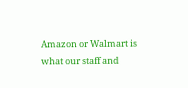Amazon or Walmart is what our staff and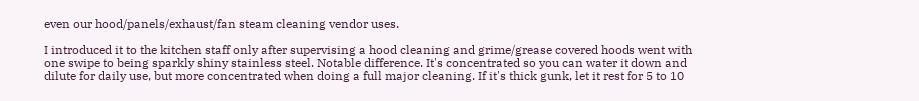even our hood/panels/exhaust/fan steam cleaning vendor uses.

I introduced it to the kitchen staff only after supervising a hood cleaning and grime/grease covered hoods went with one swipe to being sparkly shiny stainless steel. Notable difference. It's concentrated so you can water it down and dilute for daily use, but more concentrated when doing a full major cleaning. If it's thick gunk, let it rest for 5 to 10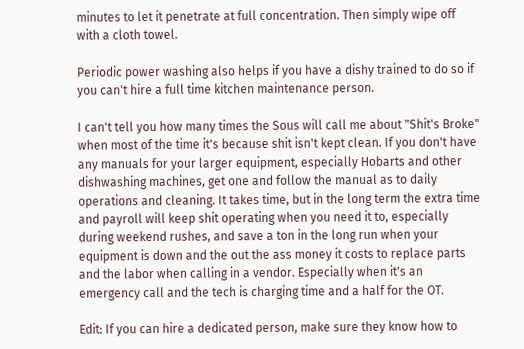minutes to let it penetrate at full concentration. Then simply wipe off with a cloth towel.

Periodic power washing also helps if you have a dishy trained to do so if you can't hire a full time kitchen maintenance person.

I can't tell you how many times the Sous will call me about "Shit's Broke" when most of the time it's because shit isn't kept clean. If you don't have any manuals for your larger equipment, especially Hobarts and other dishwashing machines, get one and follow the manual as to daily operations and cleaning. It takes time, but in the long term the extra time and payroll will keep shit operating when you need it to, especially during weekend rushes, and save a ton in the long run when your equipment is down and the out the ass money it costs to replace parts and the labor when calling in a vendor. Especially when it's an emergency call and the tech is charging time and a half for the OT.

Edit: If you can hire a dedicated person, make sure they know how to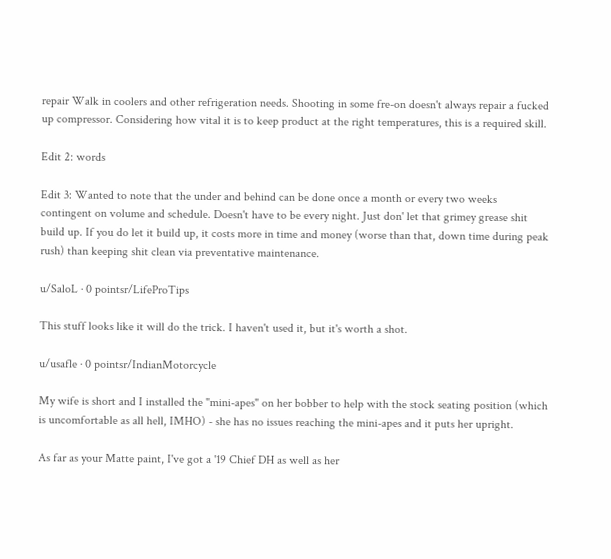repair Walk in coolers and other refrigeration needs. Shooting in some fre-on doesn't always repair a fucked up compressor. Considering how vital it is to keep product at the right temperatures, this is a required skill.

Edit 2: words

Edit 3: Wanted to note that the under and behind can be done once a month or every two weeks contingent on volume and schedule. Doesn't have to be every night. Just don' let that grimey grease shit build up. If you do let it build up, it costs more in time and money (worse than that, down time during peak rush) than keeping shit clean via preventative maintenance.

u/SaloL · 0 pointsr/LifeProTips

This stuff looks like it will do the trick. I haven't used it, but it's worth a shot.

u/usafle · 0 pointsr/IndianMotorcycle

My wife is short and I installed the "mini-apes" on her bobber to help with the stock seating position (which is uncomfortable as all hell, IMHO) - she has no issues reaching the mini-apes and it puts her upright.

As far as your Matte paint, I've got a '19 Chief DH as well as her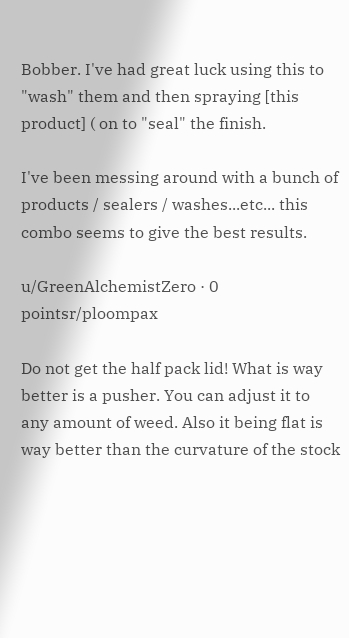Bobber. I've had great luck using this to "wash" them and then spraying [this product] ( on to "seal" the finish.

I've been messing around with a bunch of products / sealers / washes...etc... this combo seems to give the best results.

u/GreenAlchemistZero · 0 pointsr/ploompax

Do not get the half pack lid! What is way better is a pusher. You can adjust it to any amount of weed. Also it being flat is way better than the curvature of the stock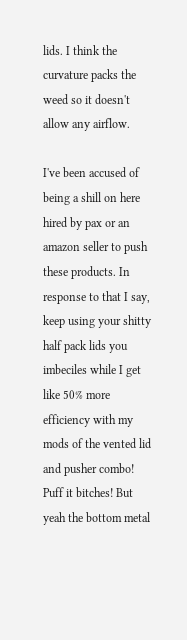lids. I think the curvature packs the weed so it doesn't allow any airflow.

I've been accused of being a shill on here hired by pax or an amazon seller to push these products. In response to that I say, keep using your shitty half pack lids you imbeciles while I get like 50% more efficiency with my mods of the vented lid and pusher combo! Puff it bitches! But yeah the bottom metal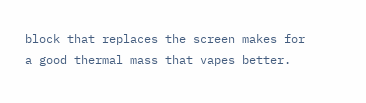block that replaces the screen makes for a good thermal mass that vapes better.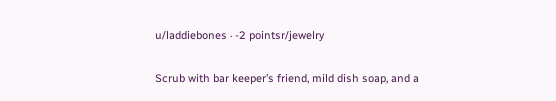u/laddiebones · -2 pointsr/jewelry

Scrub with bar keeper’s friend, mild dish soap, and a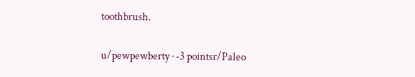toothbrush.

u/pewpewberty · -3 pointsr/Paleo